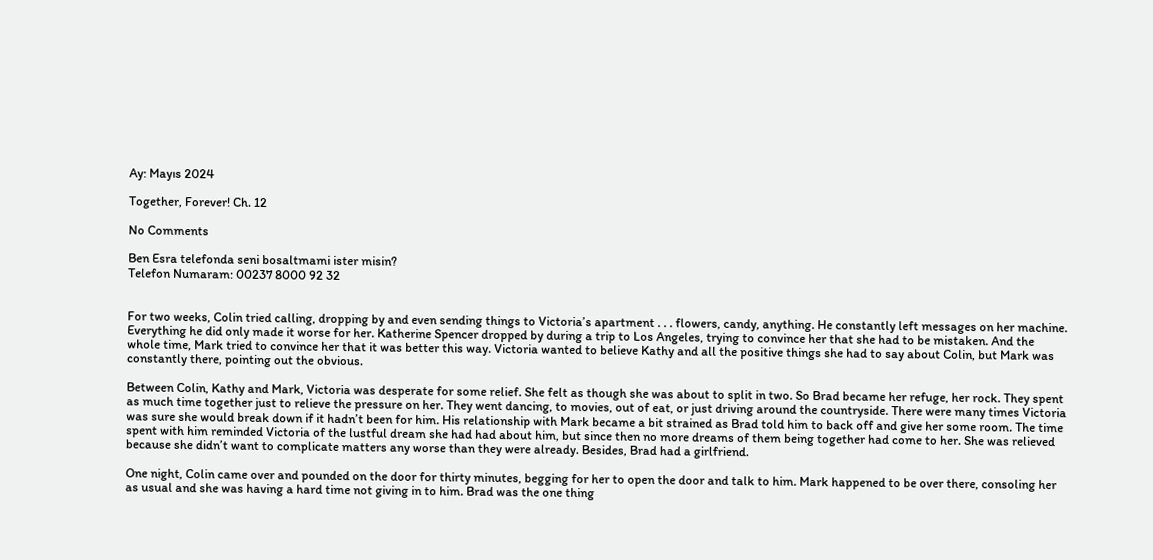Ay: Mayıs 2024

Together, Forever! Ch. 12

No Comments

Ben Esra telefonda seni bosaltmami ister misin?
Telefon Numaram: 00237 8000 92 32


For two weeks, Colin tried calling, dropping by and even sending things to Victoria’s apartment . . . flowers, candy, anything. He constantly left messages on her machine. Everything he did only made it worse for her. Katherine Spencer dropped by during a trip to Los Angeles, trying to convince her that she had to be mistaken. And the whole time, Mark tried to convince her that it was better this way. Victoria wanted to believe Kathy and all the positive things she had to say about Colin, but Mark was constantly there, pointing out the obvious.

Between Colin, Kathy and Mark, Victoria was desperate for some relief. She felt as though she was about to split in two. So Brad became her refuge, her rock. They spent as much time together just to relieve the pressure on her. They went dancing, to movies, out of eat, or just driving around the countryside. There were many times Victoria was sure she would break down if it hadn’t been for him. His relationship with Mark became a bit strained as Brad told him to back off and give her some room. The time spent with him reminded Victoria of the lustful dream she had had about him, but since then no more dreams of them being together had come to her. She was relieved because she didn’t want to complicate matters any worse than they were already. Besides, Brad had a girlfriend.

One night, Colin came over and pounded on the door for thirty minutes, begging for her to open the door and talk to him. Mark happened to be over there, consoling her as usual and she was having a hard time not giving in to him. Brad was the one thing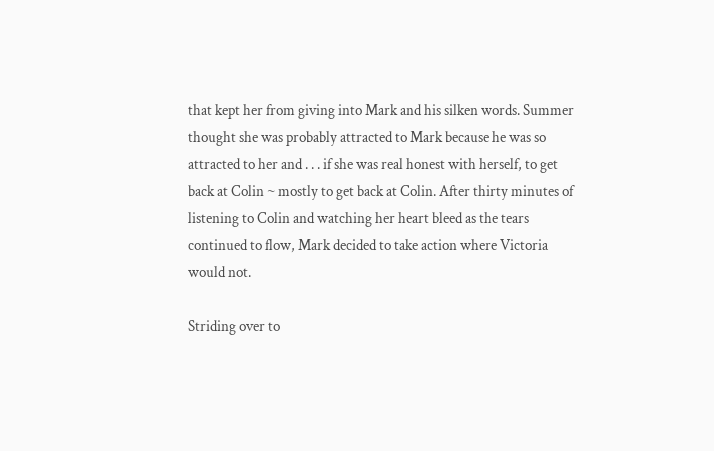that kept her from giving into Mark and his silken words. Summer thought she was probably attracted to Mark because he was so attracted to her and . . . if she was real honest with herself, to get back at Colin ~ mostly to get back at Colin. After thirty minutes of listening to Colin and watching her heart bleed as the tears continued to flow, Mark decided to take action where Victoria would not.

Striding over to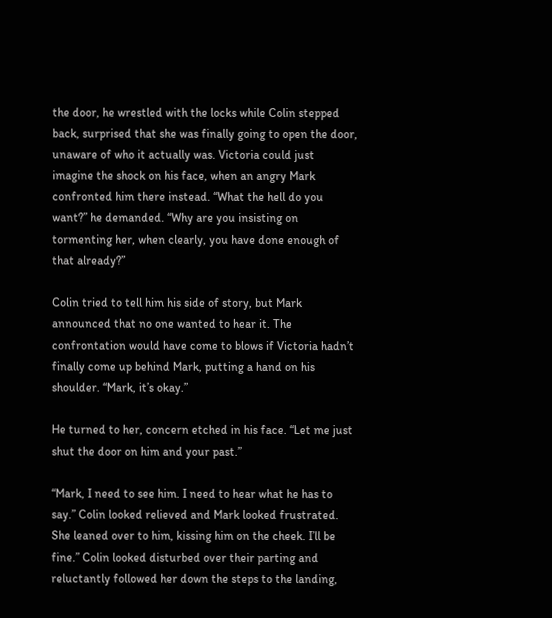the door, he wrestled with the locks while Colin stepped back, surprised that she was finally going to open the door, unaware of who it actually was. Victoria could just imagine the shock on his face, when an angry Mark confronted him there instead. “What the hell do you want?” he demanded. “Why are you insisting on tormenting her, when clearly, you have done enough of that already?”

Colin tried to tell him his side of story, but Mark announced that no one wanted to hear it. The confrontation would have come to blows if Victoria hadn’t finally come up behind Mark, putting a hand on his shoulder. “Mark, it’s okay.”

He turned to her, concern etched in his face. “Let me just shut the door on him and your past.”

“Mark, I need to see him. I need to hear what he has to say.” Colin looked relieved and Mark looked frustrated. She leaned over to him, kissing him on the cheek. I’ll be fine.” Colin looked disturbed over their parting and reluctantly followed her down the steps to the landing,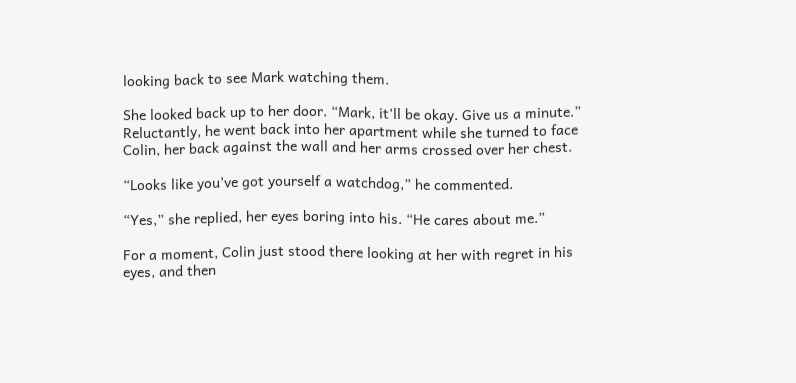looking back to see Mark watching them.

She looked back up to her door. “Mark, it’ll be okay. Give us a minute.” Reluctantly, he went back into her apartment while she turned to face Colin, her back against the wall and her arms crossed over her chest.

“Looks like you’ve got yourself a watchdog,” he commented.

“Yes,” she replied, her eyes boring into his. “He cares about me.”

For a moment, Colin just stood there looking at her with regret in his eyes, and then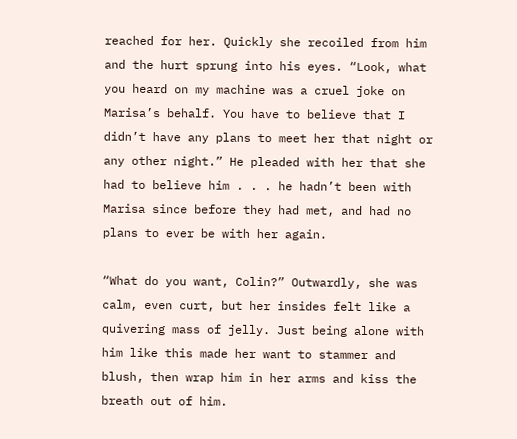reached for her. Quickly she recoiled from him and the hurt sprung into his eyes. “Look, what you heard on my machine was a cruel joke on Marisa’s behalf. You have to believe that I didn’t have any plans to meet her that night or any other night.” He pleaded with her that she had to believe him . . . he hadn’t been with Marisa since before they had met, and had no plans to ever be with her again.

“What do you want, Colin?” Outwardly, she was calm, even curt, but her insides felt like a quivering mass of jelly. Just being alone with him like this made her want to stammer and blush, then wrap him in her arms and kiss the breath out of him.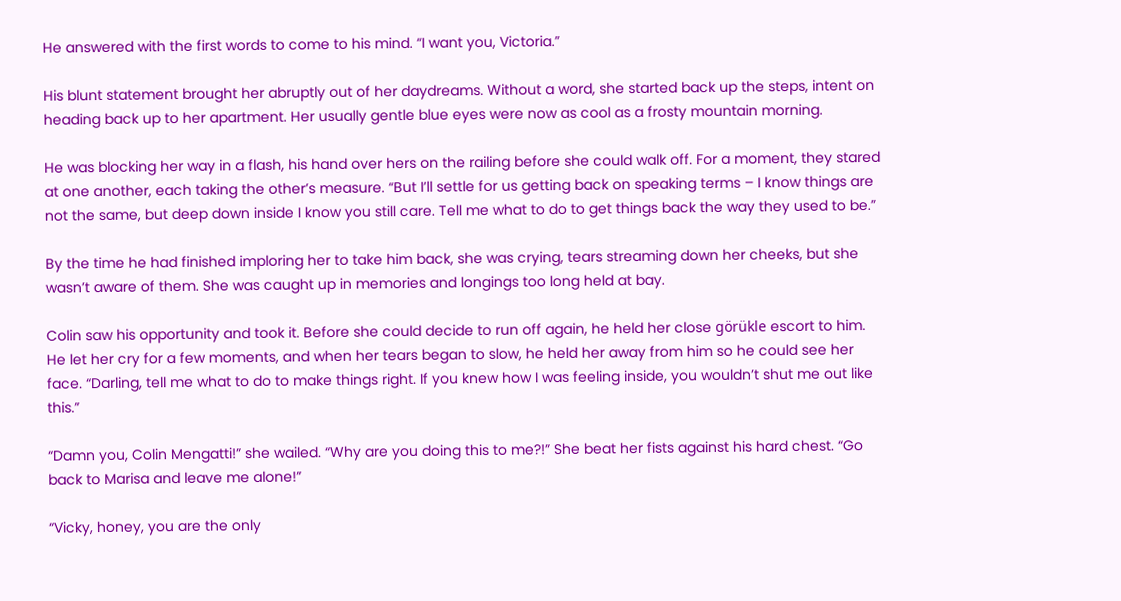He answered with the first words to come to his mind. “I want you, Victoria.”

His blunt statement brought her abruptly out of her daydreams. Without a word, she started back up the steps, intent on heading back up to her apartment. Her usually gentle blue eyes were now as cool as a frosty mountain morning.

He was blocking her way in a flash, his hand over hers on the railing before she could walk off. For a moment, they stared at one another, each taking the other’s measure. “But I’ll settle for us getting back on speaking terms – I know things are not the same, but deep down inside I know you still care. Tell me what to do to get things back the way they used to be.”

By the time he had finished imploring her to take him back, she was crying, tears streaming down her cheeks, but she wasn’t aware of them. She was caught up in memories and longings too long held at bay.

Colin saw his opportunity and took it. Before she could decide to run off again, he held her close görükle escort to him. He let her cry for a few moments, and when her tears began to slow, he held her away from him so he could see her face. “Darling, tell me what to do to make things right. If you knew how I was feeling inside, you wouldn’t shut me out like this.”

“Damn you, Colin Mengatti!” she wailed. “Why are you doing this to me?!” She beat her fists against his hard chest. “Go back to Marisa and leave me alone!”

“Vicky, honey, you are the only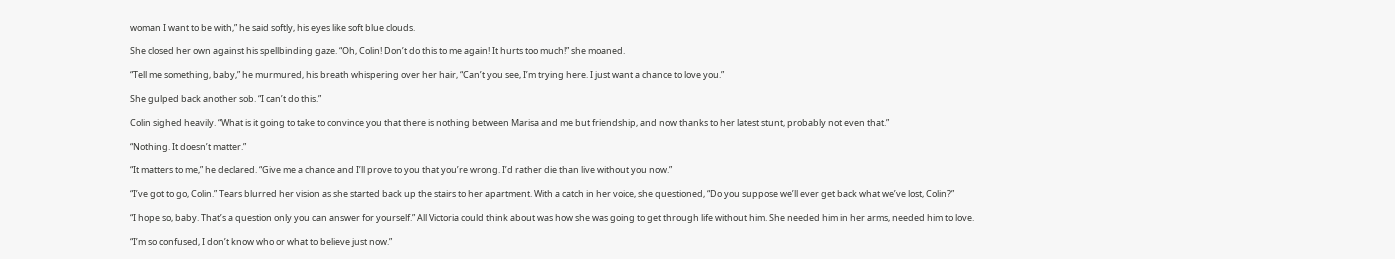woman I want to be with,” he said softly, his eyes like soft blue clouds.

She closed her own against his spellbinding gaze. “Oh, Colin! Don’t do this to me again! It hurts too much!” she moaned.

“Tell me something, baby,” he murmured, his breath whispering over her hair, “Can’t you see, I’m trying here. I just want a chance to love you.”

She gulped back another sob. “I can’t do this.”

Colin sighed heavily. “What is it going to take to convince you that there is nothing between Marisa and me but friendship, and now thanks to her latest stunt, probably not even that.”

“Nothing. It doesn’t matter.”

“It matters to me,” he declared. “Give me a chance and I’ll prove to you that you’re wrong. I’d rather die than live without you now.”

“I’ve got to go, Colin.” Tears blurred her vision as she started back up the stairs to her apartment. With a catch in her voice, she questioned, “Do you suppose we’ll ever get back what we’ve lost, Colin?”

“I hope so, baby. That’s a question only you can answer for yourself.” All Victoria could think about was how she was going to get through life without him. She needed him in her arms, needed him to love.

“I’m so confused, I don’t know who or what to believe just now.”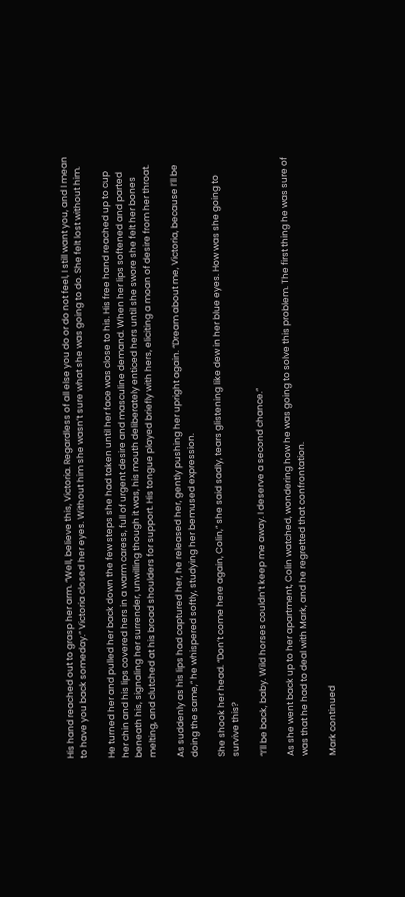His hand reached out to grasp her arm. “Well, believe this, Victoria. Regardless of all else you do or do not feel, I still want you, and I mean to have you back someday.” Victoria closed her eyes. Without him she wasn’t sure what she was going to do. She felt lost without him.

He turned her and pulled her back down the few steps she had taken until her face was close to his. His free hand reached up to cup her chin and his lips covered hers in a warm caress, full of urgent desire and masculine demand. When her lips softened and parted beneath his, signaling her surrender, unwilling though it was, his mouth deliberately enticed hers until she swore she felt her bones melting, and clutched at his broad shoulders for support. His tongue played briefly with hers, eliciting a moan of desire from her throat.

As suddenly as his lips had captured her, he released her, gently pushing her upright again. “Dream about me, Victoria, because I’ll be doing the same,” he whispered softly, studying her bemused expression.

She shook her head. “Don’t come here again, Colin,” she said sadly, tears glistening like dew in her blue eyes. How was she going to survive this?

“I’ll be back, baby. Wild horses couldn’t keep me away. I deserve a second chance.”

As she went back up to her apartment, Colin watched, wondering how he was going to solve this problem. The first thing he was sure of was that he had to deal with Mark, and he regretted that confrontation.

Mark continued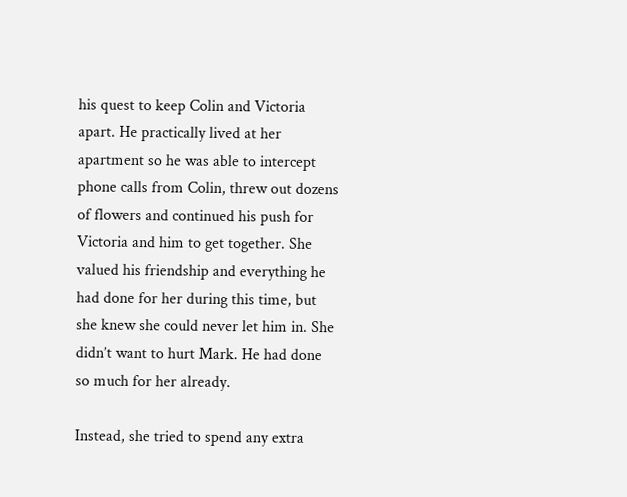his quest to keep Colin and Victoria apart. He practically lived at her apartment so he was able to intercept phone calls from Colin, threw out dozens of flowers and continued his push for Victoria and him to get together. She valued his friendship and everything he had done for her during this time, but she knew she could never let him in. She didn’t want to hurt Mark. He had done so much for her already.

Instead, she tried to spend any extra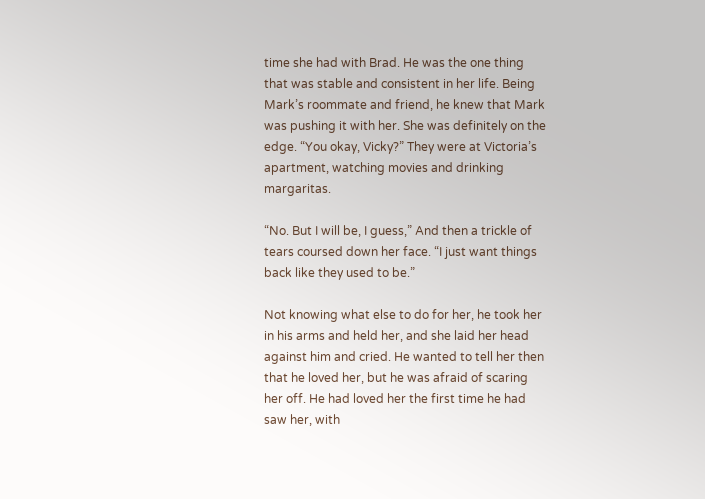time she had with Brad. He was the one thing that was stable and consistent in her life. Being Mark’s roommate and friend, he knew that Mark was pushing it with her. She was definitely on the edge. “You okay, Vicky?” They were at Victoria’s apartment, watching movies and drinking margaritas.

“No. But I will be, I guess,” And then a trickle of tears coursed down her face. “I just want things back like they used to be.”

Not knowing what else to do for her, he took her in his arms and held her, and she laid her head against him and cried. He wanted to tell her then that he loved her, but he was afraid of scaring her off. He had loved her the first time he had saw her, with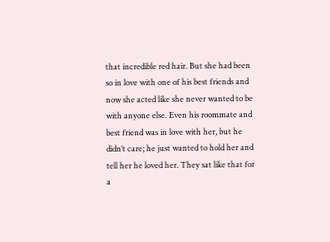that incredible red hair. But she had been so in love with one of his best friends and now she acted like she never wanted to be with anyone else. Even his roommate and best friend was in love with her, but he didn’t care; he just wanted to hold her and tell her he loved her. They sat like that for a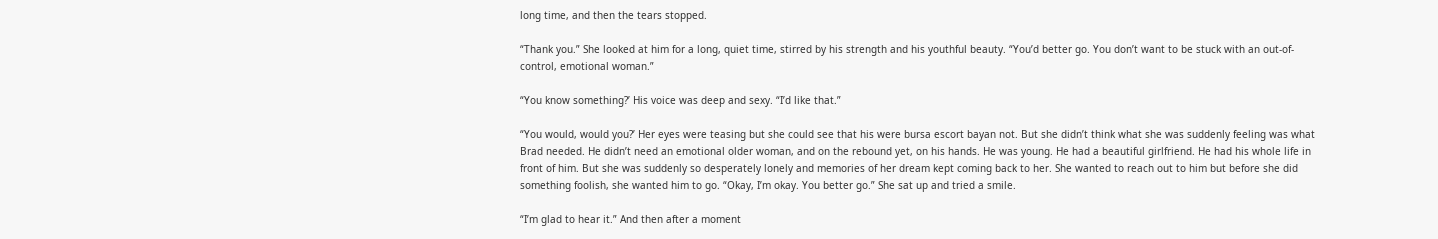long time, and then the tears stopped.

“Thank you.” She looked at him for a long, quiet time, stirred by his strength and his youthful beauty. “You’d better go. You don’t want to be stuck with an out-of-control, emotional woman.”

“You know something?’ His voice was deep and sexy. “I’d like that.”

“You would, would you?’ Her eyes were teasing but she could see that his were bursa escort bayan not. But she didn’t think what she was suddenly feeling was what Brad needed. He didn’t need an emotional older woman, and on the rebound yet, on his hands. He was young. He had a beautiful girlfriend. He had his whole life in front of him. But she was suddenly so desperately lonely and memories of her dream kept coming back to her. She wanted to reach out to him but before she did something foolish, she wanted him to go. “Okay, I’m okay. You better go.” She sat up and tried a smile.

“I’m glad to hear it.” And then after a moment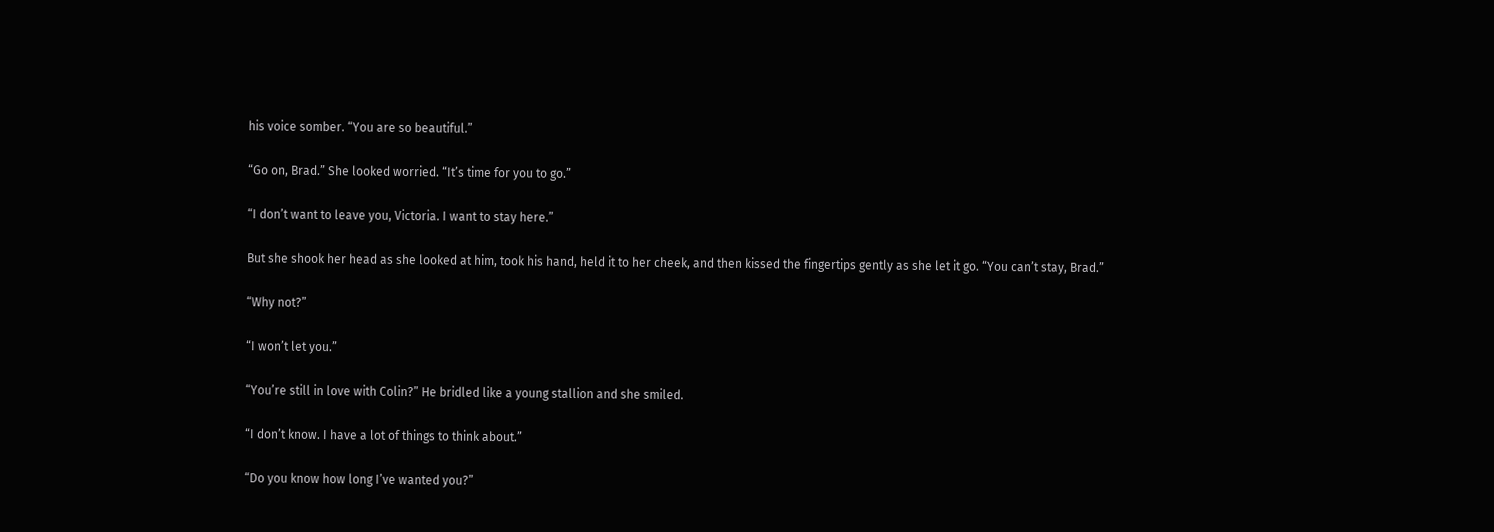his voice somber. “You are so beautiful.”

“Go on, Brad.” She looked worried. “It’s time for you to go.”

“I don’t want to leave you, Victoria. I want to stay here.”

But she shook her head as she looked at him, took his hand, held it to her cheek, and then kissed the fingertips gently as she let it go. “You can’t stay, Brad.”

“Why not?”

“I won’t let you.”

“You’re still in love with Colin?” He bridled like a young stallion and she smiled.

“I don’t know. I have a lot of things to think about.”

“Do you know how long I’ve wanted you?”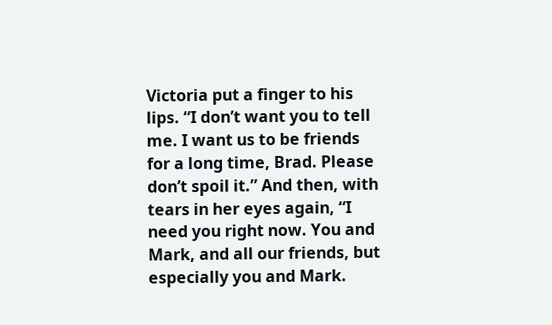Victoria put a finger to his lips. “I don’t want you to tell me. I want us to be friends for a long time, Brad. Please don’t spoil it.” And then, with tears in her eyes again, “I need you right now. You and Mark, and all our friends, but especially you and Mark.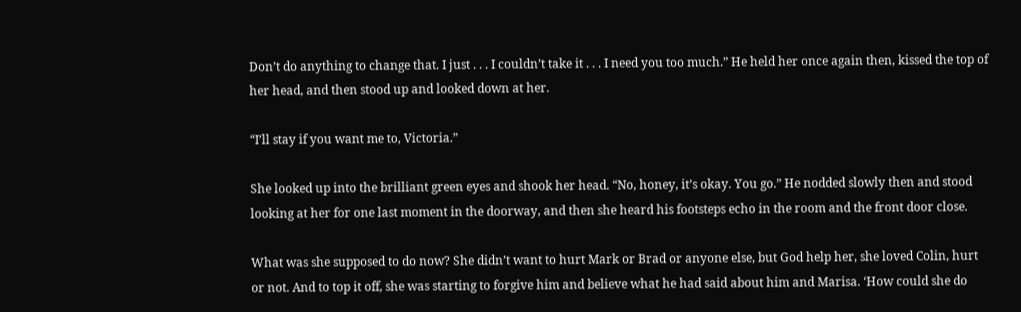Don’t do anything to change that. I just . . . I couldn’t take it . . . I need you too much.” He held her once again then, kissed the top of her head, and then stood up and looked down at her.

“I’ll stay if you want me to, Victoria.”

She looked up into the brilliant green eyes and shook her head. “No, honey, it’s okay. You go.” He nodded slowly then and stood looking at her for one last moment in the doorway, and then she heard his footsteps echo in the room and the front door close.

What was she supposed to do now? She didn’t want to hurt Mark or Brad or anyone else, but God help her, she loved Colin, hurt or not. And to top it off, she was starting to forgive him and believe what he had said about him and Marisa. ‘How could she do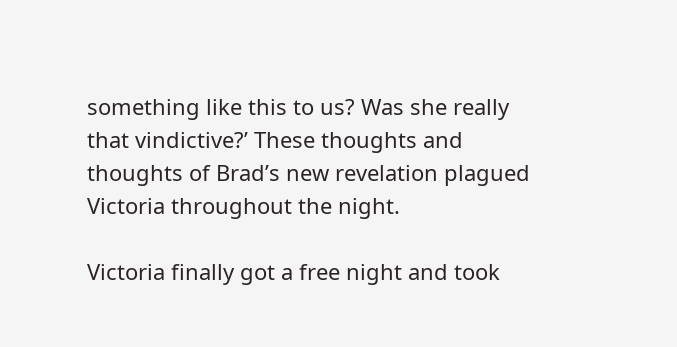something like this to us? Was she really that vindictive?’ These thoughts and thoughts of Brad’s new revelation plagued Victoria throughout the night.

Victoria finally got a free night and took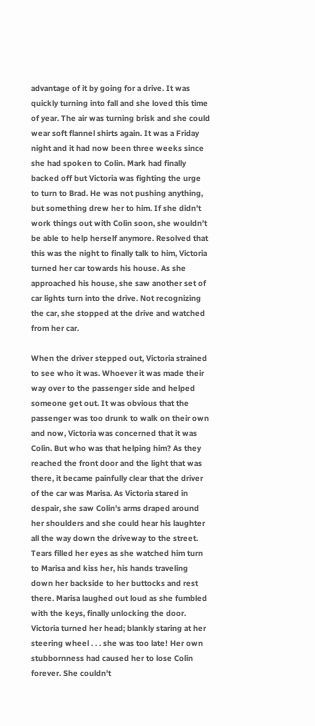advantage of it by going for a drive. It was quickly turning into fall and she loved this time of year. The air was turning brisk and she could wear soft flannel shirts again. It was a Friday night and it had now been three weeks since she had spoken to Colin. Mark had finally backed off but Victoria was fighting the urge to turn to Brad. He was not pushing anything, but something drew her to him. If she didn’t work things out with Colin soon, she wouldn’t be able to help herself anymore. Resolved that this was the night to finally talk to him, Victoria turned her car towards his house. As she approached his house, she saw another set of car lights turn into the drive. Not recognizing the car, she stopped at the drive and watched from her car.

When the driver stepped out, Victoria strained to see who it was. Whoever it was made their way over to the passenger side and helped someone get out. It was obvious that the passenger was too drunk to walk on their own and now, Victoria was concerned that it was Colin. But who was that helping him? As they reached the front door and the light that was there, it became painfully clear that the driver of the car was Marisa. As Victoria stared in despair, she saw Colin’s arms draped around her shoulders and she could hear his laughter all the way down the driveway to the street. Tears filled her eyes as she watched him turn to Marisa and kiss her, his hands traveling down her backside to her buttocks and rest there. Marisa laughed out loud as she fumbled with the keys, finally unlocking the door. Victoria turned her head; blankly staring at her steering wheel . . . she was too late! Her own stubbornness had caused her to lose Colin forever. She couldn’t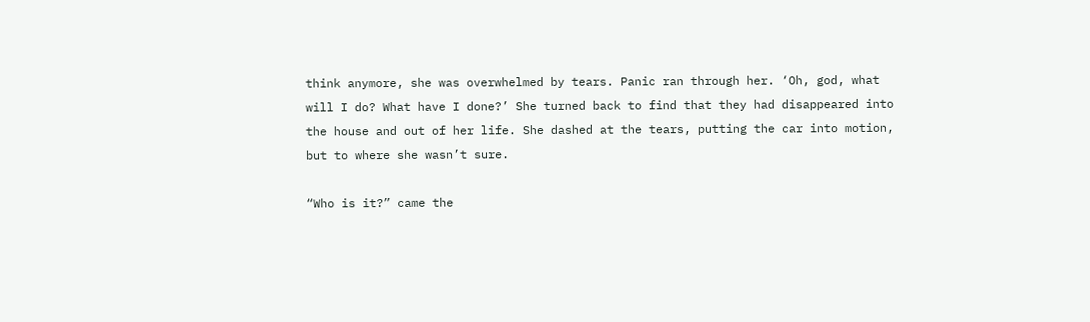think anymore, she was overwhelmed by tears. Panic ran through her. ‘Oh, god, what will I do? What have I done?’ She turned back to find that they had disappeared into the house and out of her life. She dashed at the tears, putting the car into motion, but to where she wasn’t sure.

“Who is it?” came the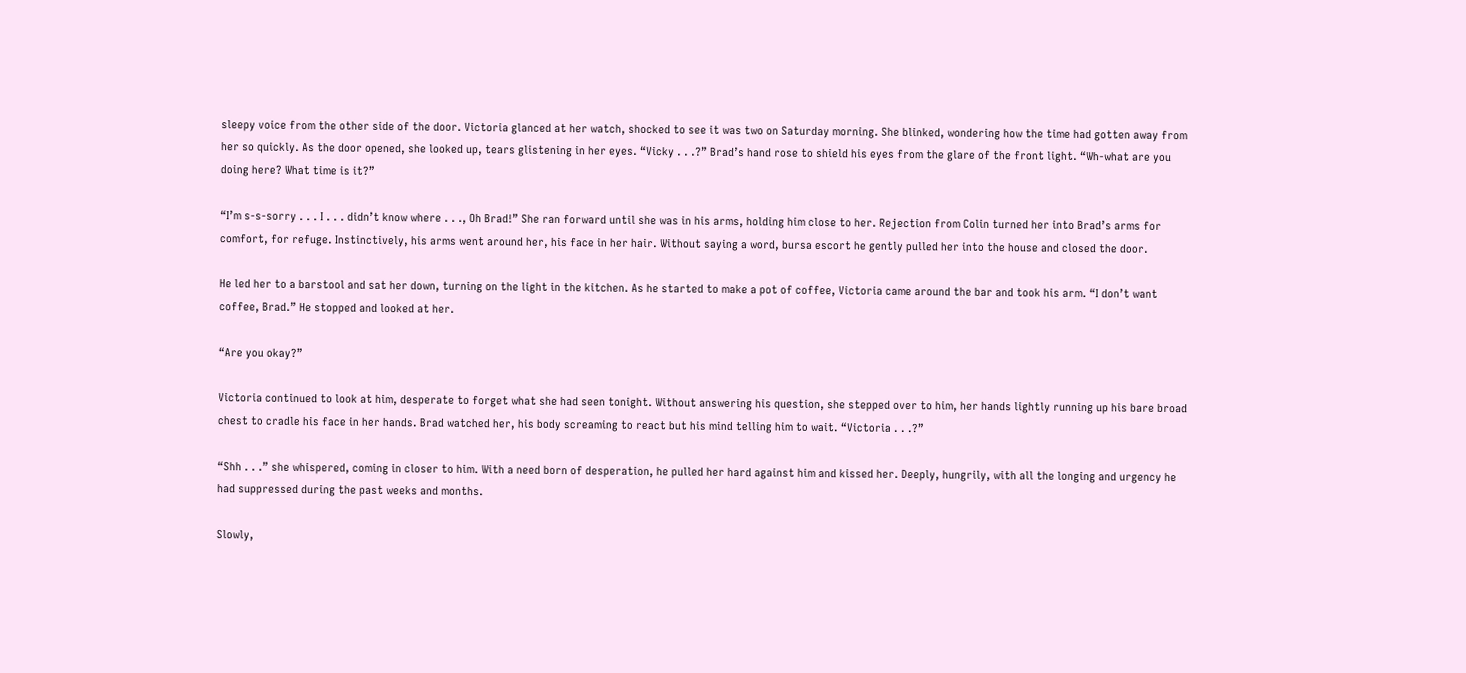sleepy voice from the other side of the door. Victoria glanced at her watch, shocked to see it was two on Saturday morning. She blinked, wondering how the time had gotten away from her so quickly. As the door opened, she looked up, tears glistening in her eyes. “Vicky . . .?” Brad’s hand rose to shield his eyes from the glare of the front light. “Wh-what are you doing here? What time is it?”

“I’m s-s-sorry . . . I . . . didn’t know where . . ., Oh Brad!” She ran forward until she was in his arms, holding him close to her. Rejection from Colin turned her into Brad’s arms for comfort, for refuge. Instinctively, his arms went around her, his face in her hair. Without saying a word, bursa escort he gently pulled her into the house and closed the door.

He led her to a barstool and sat her down, turning on the light in the kitchen. As he started to make a pot of coffee, Victoria came around the bar and took his arm. “I don’t want coffee, Brad.” He stopped and looked at her.

“Are you okay?”

Victoria continued to look at him, desperate to forget what she had seen tonight. Without answering his question, she stepped over to him, her hands lightly running up his bare broad chest to cradle his face in her hands. Brad watched her, his body screaming to react but his mind telling him to wait. “Victoria . . .?”

“Shh . . .” she whispered, coming in closer to him. With a need born of desperation, he pulled her hard against him and kissed her. Deeply, hungrily, with all the longing and urgency he had suppressed during the past weeks and months.

Slowly,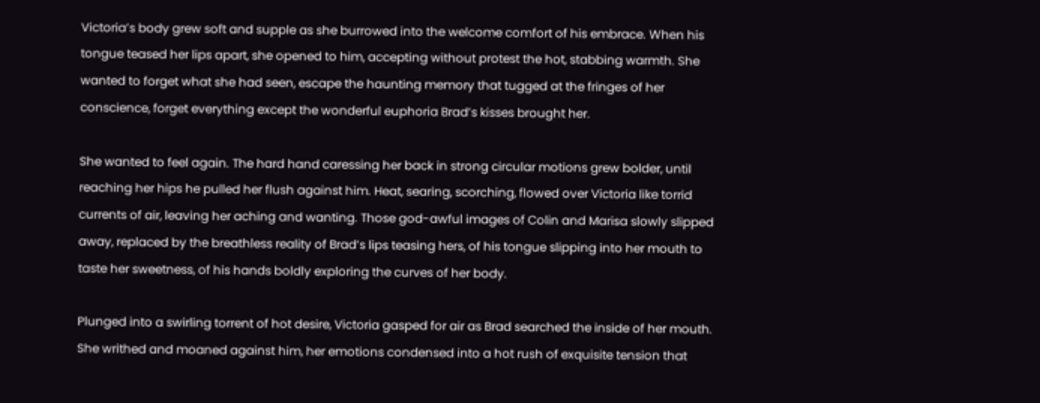Victoria’s body grew soft and supple as she burrowed into the welcome comfort of his embrace. When his tongue teased her lips apart, she opened to him, accepting without protest the hot, stabbing warmth. She wanted to forget what she had seen, escape the haunting memory that tugged at the fringes of her conscience, forget everything except the wonderful euphoria Brad’s kisses brought her.

She wanted to feel again. The hard hand caressing her back in strong circular motions grew bolder, until reaching her hips he pulled her flush against him. Heat, searing, scorching, flowed over Victoria like torrid currents of air, leaving her aching and wanting. Those god-awful images of Colin and Marisa slowly slipped away, replaced by the breathless reality of Brad’s lips teasing hers, of his tongue slipping into her mouth to taste her sweetness, of his hands boldly exploring the curves of her body.

Plunged into a swirling torrent of hot desire, Victoria gasped for air as Brad searched the inside of her mouth. She writhed and moaned against him, her emotions condensed into a hot rush of exquisite tension that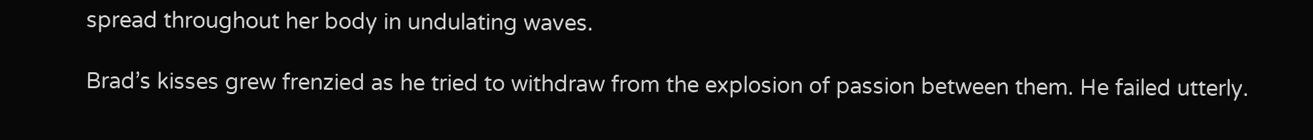spread throughout her body in undulating waves.

Brad’s kisses grew frenzied as he tried to withdraw from the explosion of passion between them. He failed utterly.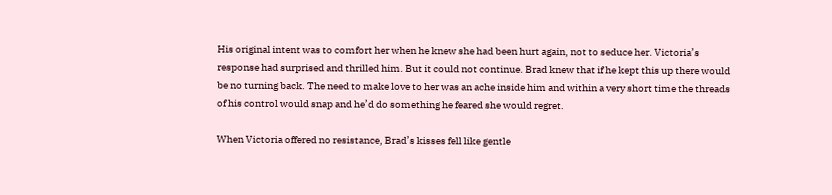His original intent was to comfort her when he knew she had been hurt again, not to seduce her. Victoria’s response had surprised and thrilled him. But it could not continue. Brad knew that if he kept this up there would be no turning back. The need to make love to her was an ache inside him and within a very short time the threads of his control would snap and he’d do something he feared she would regret.

When Victoria offered no resistance, Brad’s kisses fell like gentle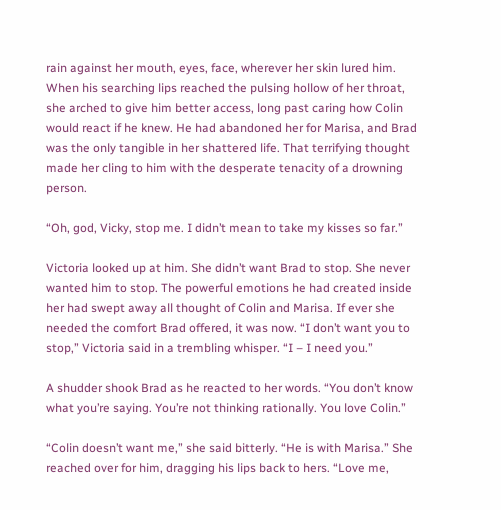rain against her mouth, eyes, face, wherever her skin lured him. When his searching lips reached the pulsing hollow of her throat, she arched to give him better access, long past caring how Colin would react if he knew. He had abandoned her for Marisa, and Brad was the only tangible in her shattered life. That terrifying thought made her cling to him with the desperate tenacity of a drowning person.

“Oh, god, Vicky, stop me. I didn’t mean to take my kisses so far.”

Victoria looked up at him. She didn’t want Brad to stop. She never wanted him to stop. The powerful emotions he had created inside her had swept away all thought of Colin and Marisa. If ever she needed the comfort Brad offered, it was now. “I don’t want you to stop,” Victoria said in a trembling whisper. “I – I need you.”

A shudder shook Brad as he reacted to her words. “You don’t know what you’re saying. You’re not thinking rationally. You love Colin.”

“Colin doesn’t want me,” she said bitterly. “He is with Marisa.” She reached over for him, dragging his lips back to hers. “Love me,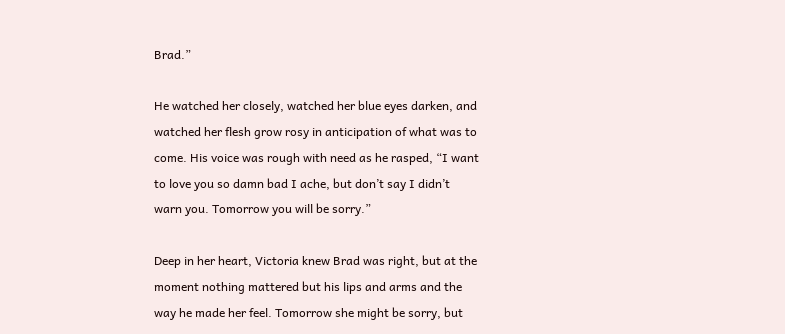Brad.”

He watched her closely, watched her blue eyes darken, and watched her flesh grow rosy in anticipation of what was to come. His voice was rough with need as he rasped, “I want to love you so damn bad I ache, but don’t say I didn’t warn you. Tomorrow you will be sorry.”

Deep in her heart, Victoria knew Brad was right, but at the moment nothing mattered but his lips and arms and the way he made her feel. Tomorrow she might be sorry, but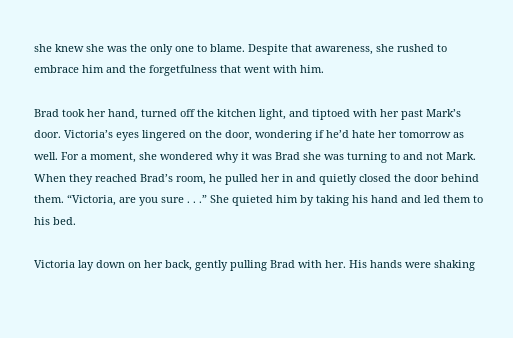she knew she was the only one to blame. Despite that awareness, she rushed to embrace him and the forgetfulness that went with him.

Brad took her hand, turned off the kitchen light, and tiptoed with her past Mark’s door. Victoria’s eyes lingered on the door, wondering if he’d hate her tomorrow as well. For a moment, she wondered why it was Brad she was turning to and not Mark. When they reached Brad’s room, he pulled her in and quietly closed the door behind them. “Victoria, are you sure . . .” She quieted him by taking his hand and led them to his bed.

Victoria lay down on her back, gently pulling Brad with her. His hands were shaking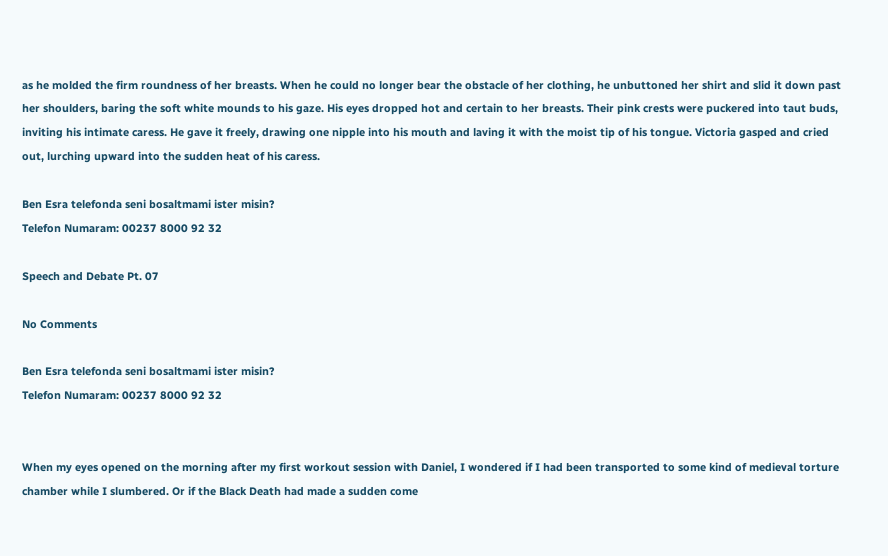as he molded the firm roundness of her breasts. When he could no longer bear the obstacle of her clothing, he unbuttoned her shirt and slid it down past her shoulders, baring the soft white mounds to his gaze. His eyes dropped hot and certain to her breasts. Their pink crests were puckered into taut buds, inviting his intimate caress. He gave it freely, drawing one nipple into his mouth and laving it with the moist tip of his tongue. Victoria gasped and cried out, lurching upward into the sudden heat of his caress.

Ben Esra telefonda seni bosaltmami ister misin?
Telefon Numaram: 00237 8000 92 32

Speech and Debate Pt. 07

No Comments

Ben Esra telefonda seni bosaltmami ister misin?
Telefon Numaram: 00237 8000 92 32


When my eyes opened on the morning after my first workout session with Daniel, I wondered if I had been transported to some kind of medieval torture chamber while I slumbered. Or if the Black Death had made a sudden come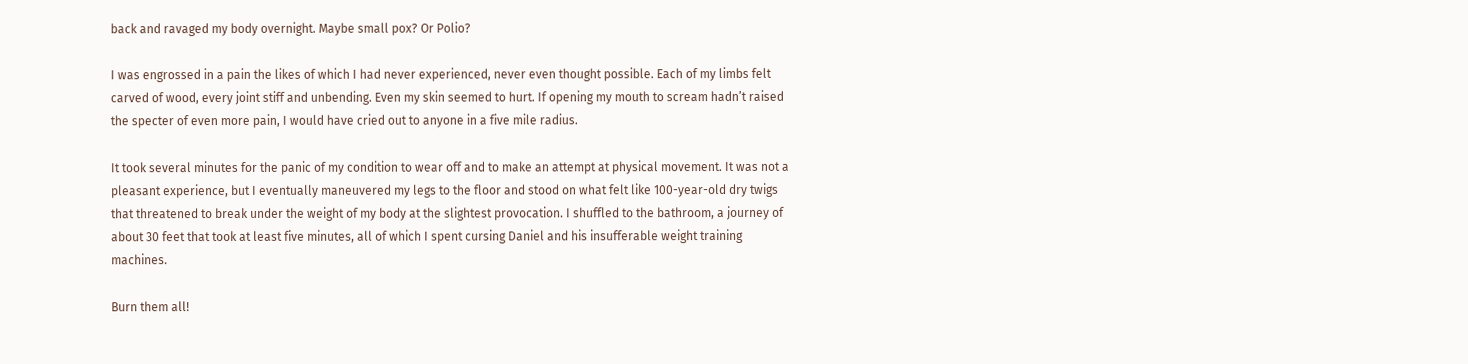back and ravaged my body overnight. Maybe small pox? Or Polio?

I was engrossed in a pain the likes of which I had never experienced, never even thought possible. Each of my limbs felt carved of wood, every joint stiff and unbending. Even my skin seemed to hurt. If opening my mouth to scream hadn’t raised the specter of even more pain, I would have cried out to anyone in a five mile radius.

It took several minutes for the panic of my condition to wear off and to make an attempt at physical movement. It was not a pleasant experience, but I eventually maneuvered my legs to the floor and stood on what felt like 100-year-old dry twigs that threatened to break under the weight of my body at the slightest provocation. I shuffled to the bathroom, a journey of about 30 feet that took at least five minutes, all of which I spent cursing Daniel and his insufferable weight training machines.

Burn them all!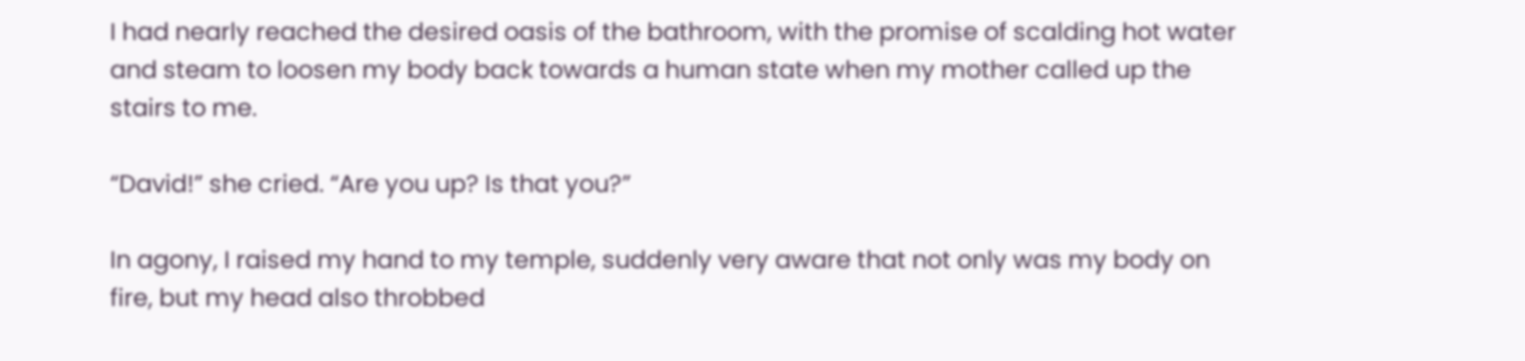I had nearly reached the desired oasis of the bathroom, with the promise of scalding hot water and steam to loosen my body back towards a human state when my mother called up the stairs to me.

“David!” she cried. “Are you up? Is that you?”

In agony, I raised my hand to my temple, suddenly very aware that not only was my body on fire, but my head also throbbed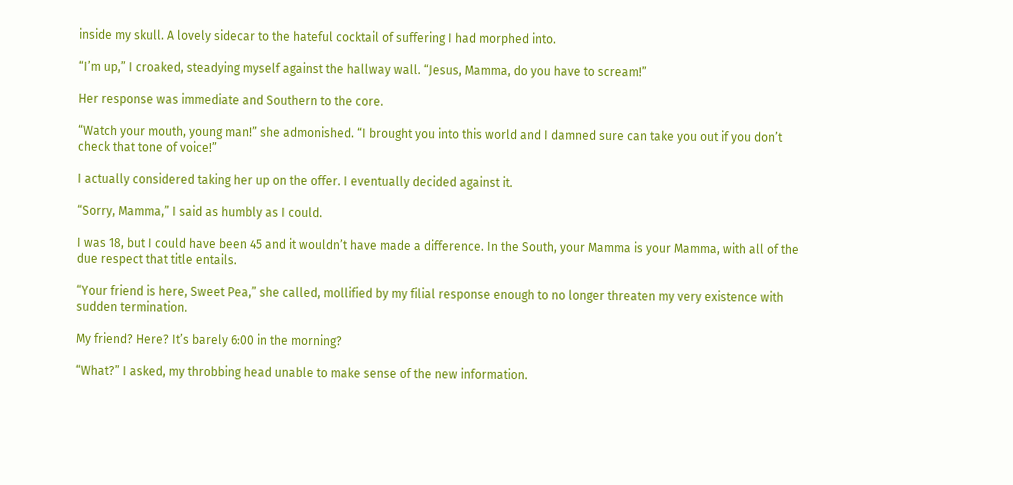inside my skull. A lovely sidecar to the hateful cocktail of suffering I had morphed into.

“I’m up,” I croaked, steadying myself against the hallway wall. “Jesus, Mamma, do you have to scream!”

Her response was immediate and Southern to the core.

“Watch your mouth, young man!” she admonished. “I brought you into this world and I damned sure can take you out if you don’t check that tone of voice!”

I actually considered taking her up on the offer. I eventually decided against it.

“Sorry, Mamma,” I said as humbly as I could.

I was 18, but I could have been 45 and it wouldn’t have made a difference. In the South, your Mamma is your Mamma, with all of the due respect that title entails.

“Your friend is here, Sweet Pea,” she called, mollified by my filial response enough to no longer threaten my very existence with sudden termination.

My friend? Here? It’s barely 6:00 in the morning?

“What?” I asked, my throbbing head unable to make sense of the new information.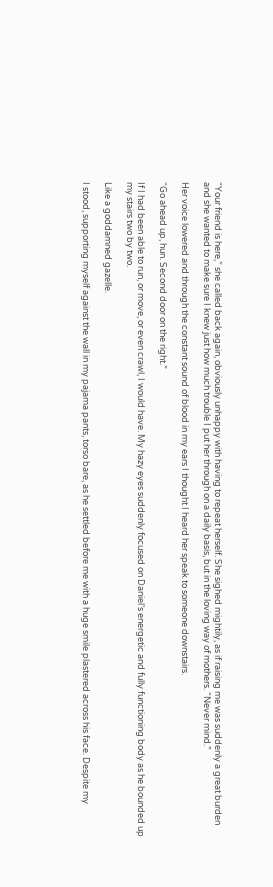“Your friend is here,” she called back again, obviously unhappy with having to repeat herself. She sighed mightily, as if raising me was suddenly a great burden and she wanted to make sure I knew just how much trouble I put her through on a daily basis, but in the loving way of mothers. “Never mind.”

Her voice lowered and through the constant sound of blood in my ears I thought I heard her speak to someone downstairs.

“Go ahead up, hun. Second door on the right.”

If I had been able to run, or move, or even crawl, I would have. My hazy eyes suddenly focused on Daniel’s energetic and fully functioning body as he bounded up my stairs two by two.

Like a goddamned gazelle.

I stood, supporting myself against the wall in my pajama pants, torso bare, as he settled before me with a huge smile plastered across his face. Despite my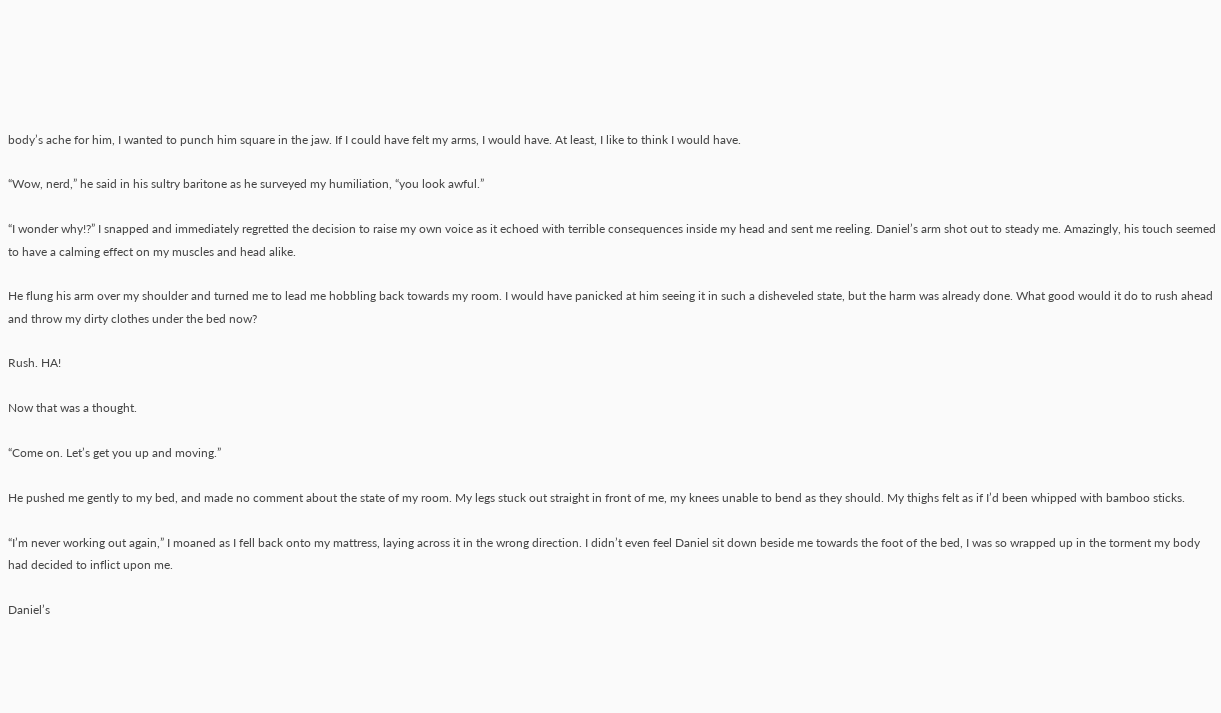body’s ache for him, I wanted to punch him square in the jaw. If I could have felt my arms, I would have. At least, I like to think I would have.

“Wow, nerd,” he said in his sultry baritone as he surveyed my humiliation, “you look awful.”

“I wonder why!?” I snapped and immediately regretted the decision to raise my own voice as it echoed with terrible consequences inside my head and sent me reeling. Daniel’s arm shot out to steady me. Amazingly, his touch seemed to have a calming effect on my muscles and head alike.

He flung his arm over my shoulder and turned me to lead me hobbling back towards my room. I would have panicked at him seeing it in such a disheveled state, but the harm was already done. What good would it do to rush ahead and throw my dirty clothes under the bed now?

Rush. HA!

Now that was a thought.

“Come on. Let’s get you up and moving.”

He pushed me gently to my bed, and made no comment about the state of my room. My legs stuck out straight in front of me, my knees unable to bend as they should. My thighs felt as if I’d been whipped with bamboo sticks.

“I’m never working out again,” I moaned as I fell back onto my mattress, laying across it in the wrong direction. I didn’t even feel Daniel sit down beside me towards the foot of the bed, I was so wrapped up in the torment my body had decided to inflict upon me.

Daniel’s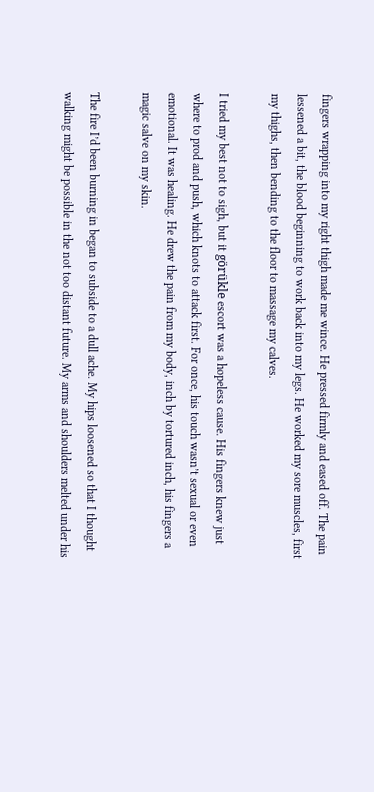fingers wrapping into my right thigh made me wince. He pressed firmly and eased off. The pain lessened a bit, the blood beginning to work back into my legs. He worked my sore muscles, first my thighs, then bending to the floor to massage my calves.

I tried my best not to sigh, but it görükle escort was a hopeless cause. His fingers knew just where to prod and push, which knots to attack first. For once, his touch wasn’t sexual or even emotional. It was healing. He drew the pain from my body, inch by tortured inch, his fingers a magic salve on my skin.

The fire I’d been burning in began to subside to a dull ache. My hips loosened so that I thought walking might be possible in the not too distant future. My arms and shoulders melted under his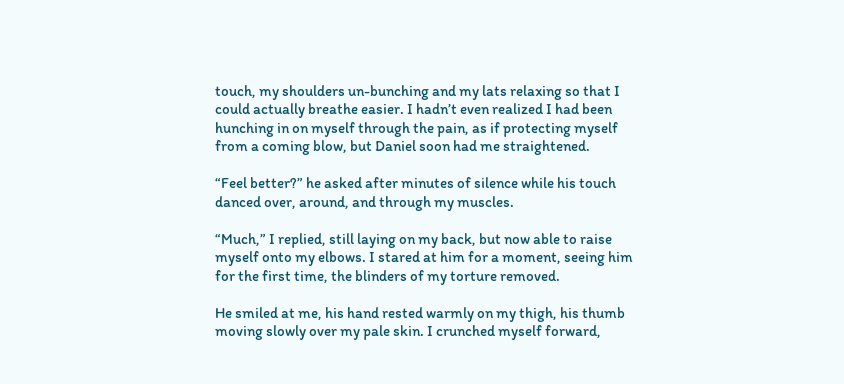touch, my shoulders un-bunching and my lats relaxing so that I could actually breathe easier. I hadn’t even realized I had been hunching in on myself through the pain, as if protecting myself from a coming blow, but Daniel soon had me straightened.

“Feel better?” he asked after minutes of silence while his touch danced over, around, and through my muscles.

“Much,” I replied, still laying on my back, but now able to raise myself onto my elbows. I stared at him for a moment, seeing him for the first time, the blinders of my torture removed.

He smiled at me, his hand rested warmly on my thigh, his thumb moving slowly over my pale skin. I crunched myself forward,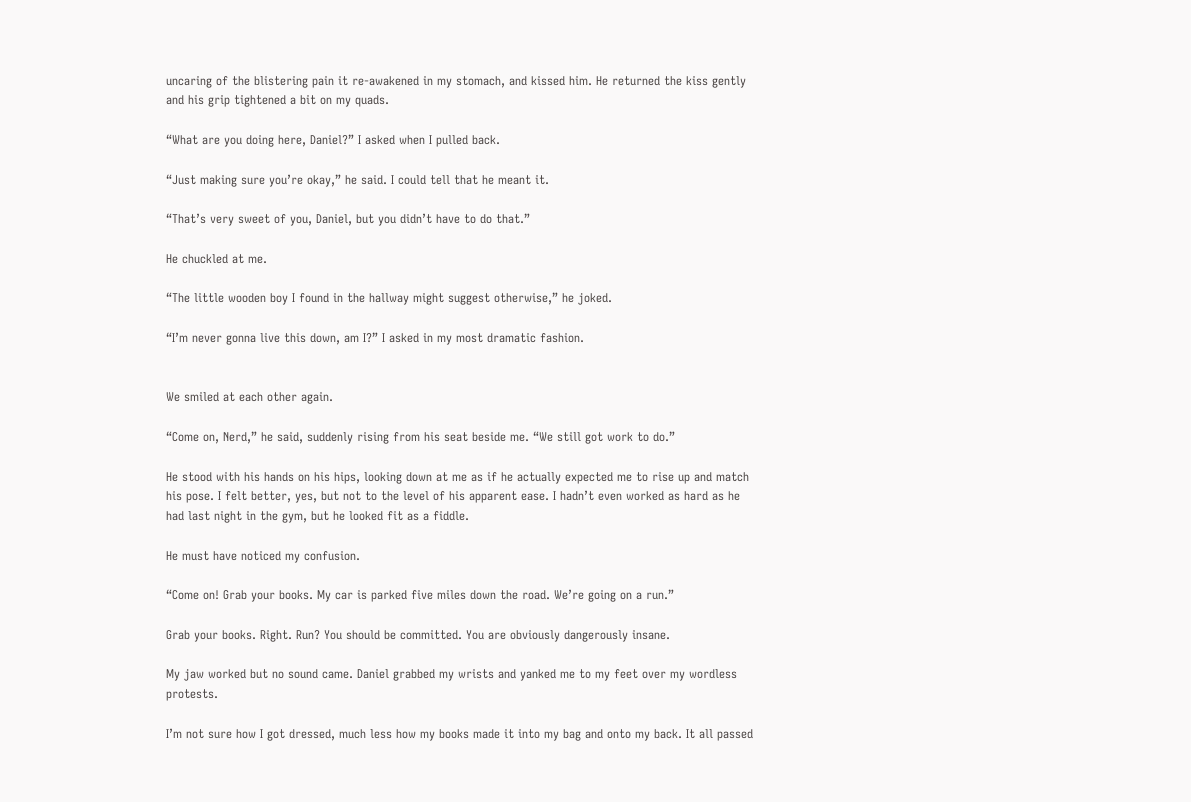uncaring of the blistering pain it re-awakened in my stomach, and kissed him. He returned the kiss gently and his grip tightened a bit on my quads.

“What are you doing here, Daniel?” I asked when I pulled back.

“Just making sure you’re okay,” he said. I could tell that he meant it.

“That’s very sweet of you, Daniel, but you didn’t have to do that.”

He chuckled at me.

“The little wooden boy I found in the hallway might suggest otherwise,” he joked.

“I’m never gonna live this down, am I?” I asked in my most dramatic fashion.


We smiled at each other again.

“Come on, Nerd,” he said, suddenly rising from his seat beside me. “We still got work to do.”

He stood with his hands on his hips, looking down at me as if he actually expected me to rise up and match his pose. I felt better, yes, but not to the level of his apparent ease. I hadn’t even worked as hard as he had last night in the gym, but he looked fit as a fiddle.

He must have noticed my confusion.

“Come on! Grab your books. My car is parked five miles down the road. We’re going on a run.”

Grab your books. Right. Run? You should be committed. You are obviously dangerously insane.

My jaw worked but no sound came. Daniel grabbed my wrists and yanked me to my feet over my wordless protests.

I’m not sure how I got dressed, much less how my books made it into my bag and onto my back. It all passed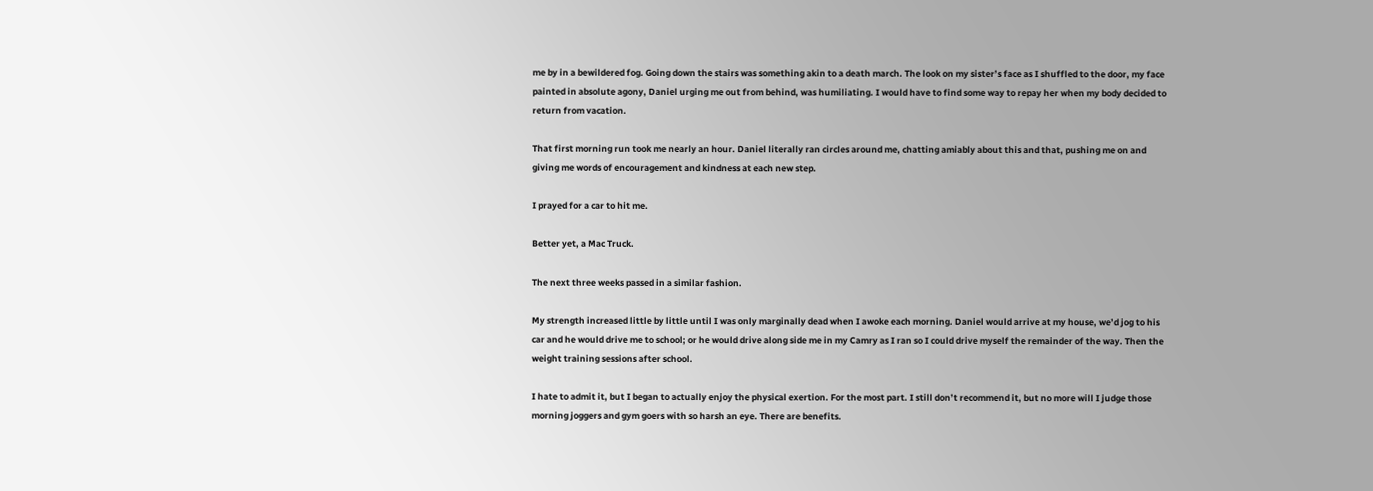me by in a bewildered fog. Going down the stairs was something akin to a death march. The look on my sister’s face as I shuffled to the door, my face painted in absolute agony, Daniel urging me out from behind, was humiliating. I would have to find some way to repay her when my body decided to return from vacation.

That first morning run took me nearly an hour. Daniel literally ran circles around me, chatting amiably about this and that, pushing me on and giving me words of encouragement and kindness at each new step.

I prayed for a car to hit me.

Better yet, a Mac Truck.

The next three weeks passed in a similar fashion.

My strength increased little by little until I was only marginally dead when I awoke each morning. Daniel would arrive at my house, we’d jog to his car and he would drive me to school; or he would drive along side me in my Camry as I ran so I could drive myself the remainder of the way. Then the weight training sessions after school.

I hate to admit it, but I began to actually enjoy the physical exertion. For the most part. I still don’t recommend it, but no more will I judge those morning joggers and gym goers with so harsh an eye. There are benefits.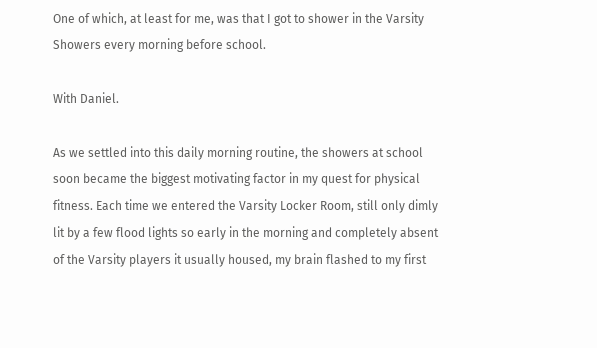One of which, at least for me, was that I got to shower in the Varsity Showers every morning before school.

With Daniel.

As we settled into this daily morning routine, the showers at school soon became the biggest motivating factor in my quest for physical fitness. Each time we entered the Varsity Locker Room, still only dimly lit by a few flood lights so early in the morning and completely absent of the Varsity players it usually housed, my brain flashed to my first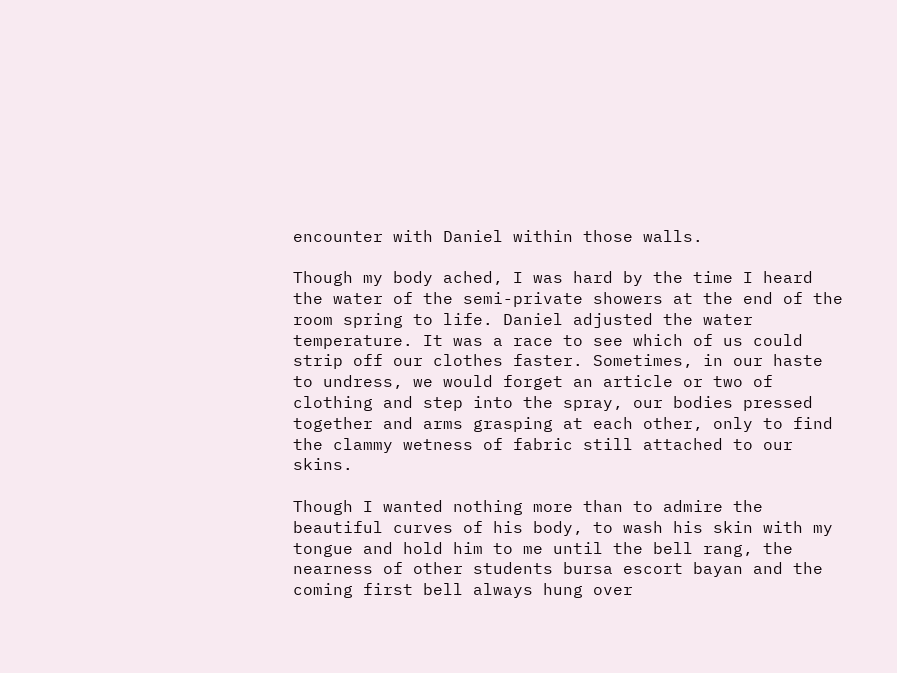encounter with Daniel within those walls.

Though my body ached, I was hard by the time I heard the water of the semi-private showers at the end of the room spring to life. Daniel adjusted the water temperature. It was a race to see which of us could strip off our clothes faster. Sometimes, in our haste to undress, we would forget an article or two of clothing and step into the spray, our bodies pressed together and arms grasping at each other, only to find the clammy wetness of fabric still attached to our skins.

Though I wanted nothing more than to admire the beautiful curves of his body, to wash his skin with my tongue and hold him to me until the bell rang, the nearness of other students bursa escort bayan and the coming first bell always hung over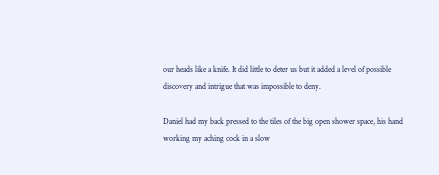our heads like a knife. It did little to deter us but it added a level of possible discovery and intrigue that was impossible to deny.

Daniel had my back pressed to the tiles of the big open shower space, his hand working my aching cock in a slow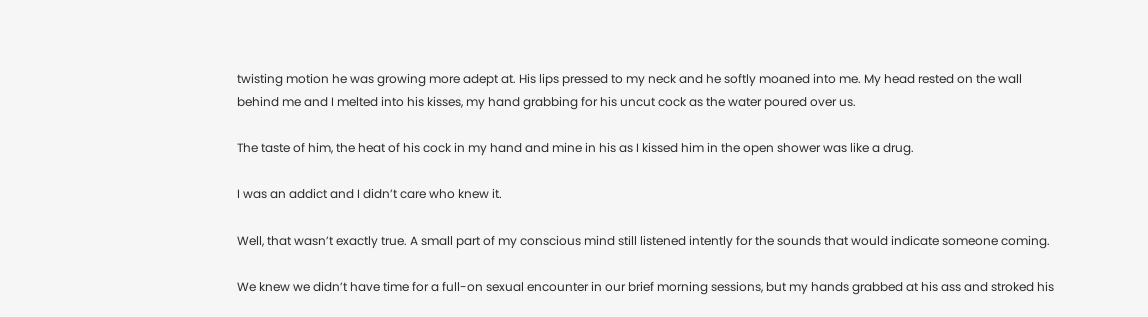twisting motion he was growing more adept at. His lips pressed to my neck and he softly moaned into me. My head rested on the wall behind me and I melted into his kisses, my hand grabbing for his uncut cock as the water poured over us.

The taste of him, the heat of his cock in my hand and mine in his as I kissed him in the open shower was like a drug.

I was an addict and I didn’t care who knew it.

Well, that wasn’t exactly true. A small part of my conscious mind still listened intently for the sounds that would indicate someone coming.

We knew we didn’t have time for a full-on sexual encounter in our brief morning sessions, but my hands grabbed at his ass and stroked his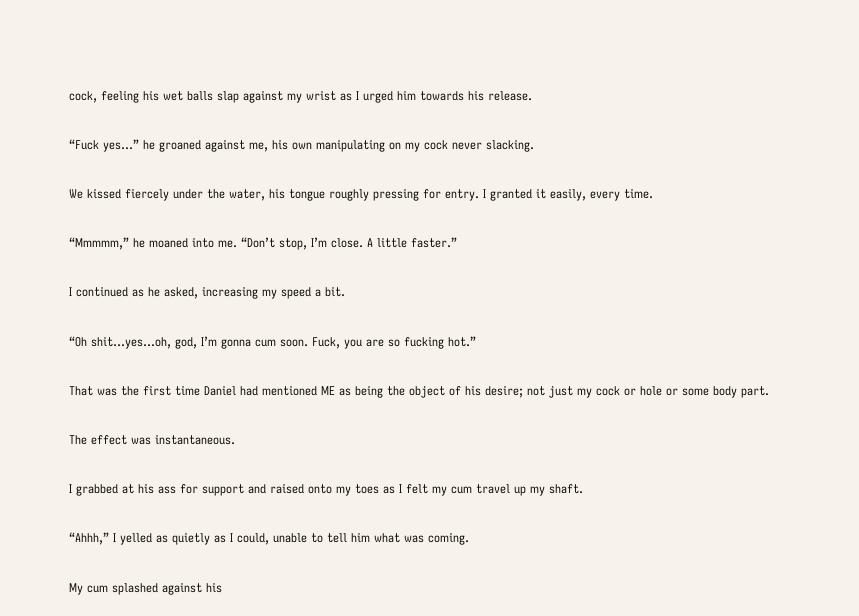cock, feeling his wet balls slap against my wrist as I urged him towards his release.

“Fuck yes…” he groaned against me, his own manipulating on my cock never slacking.

We kissed fiercely under the water, his tongue roughly pressing for entry. I granted it easily, every time.

“Mmmmm,” he moaned into me. “Don’t stop, I’m close. A little faster.”

I continued as he asked, increasing my speed a bit.

“Oh shit…yes…oh, god, I’m gonna cum soon. Fuck, you are so fucking hot.”

That was the first time Daniel had mentioned ME as being the object of his desire; not just my cock or hole or some body part.

The effect was instantaneous.

I grabbed at his ass for support and raised onto my toes as I felt my cum travel up my shaft.

“Ahhh,” I yelled as quietly as I could, unable to tell him what was coming.

My cum splashed against his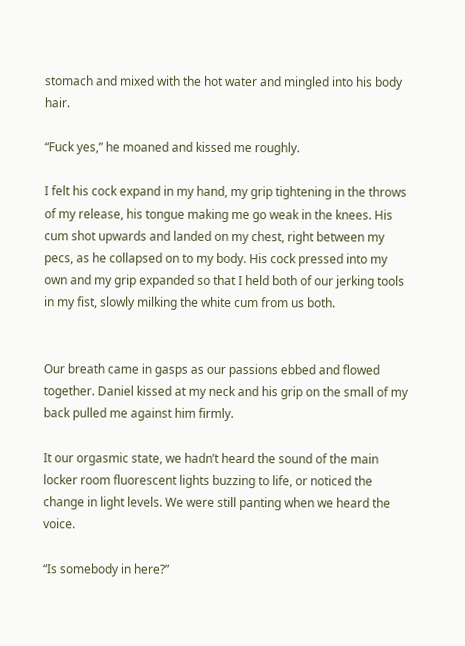stomach and mixed with the hot water and mingled into his body hair.

“Fuck yes,” he moaned and kissed me roughly.

I felt his cock expand in my hand, my grip tightening in the throws of my release, his tongue making me go weak in the knees. His cum shot upwards and landed on my chest, right between my pecs, as he collapsed on to my body. His cock pressed into my own and my grip expanded so that I held both of our jerking tools in my fist, slowly milking the white cum from us both.


Our breath came in gasps as our passions ebbed and flowed together. Daniel kissed at my neck and his grip on the small of my back pulled me against him firmly.

It our orgasmic state, we hadn’t heard the sound of the main locker room fluorescent lights buzzing to life, or noticed the change in light levels. We were still panting when we heard the voice.

“Is somebody in here?”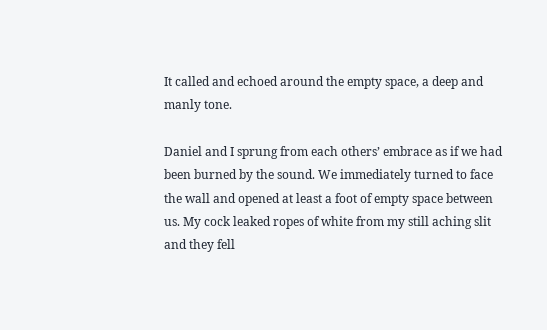It called and echoed around the empty space, a deep and manly tone.

Daniel and I sprung from each others’ embrace as if we had been burned by the sound. We immediately turned to face the wall and opened at least a foot of empty space between us. My cock leaked ropes of white from my still aching slit and they fell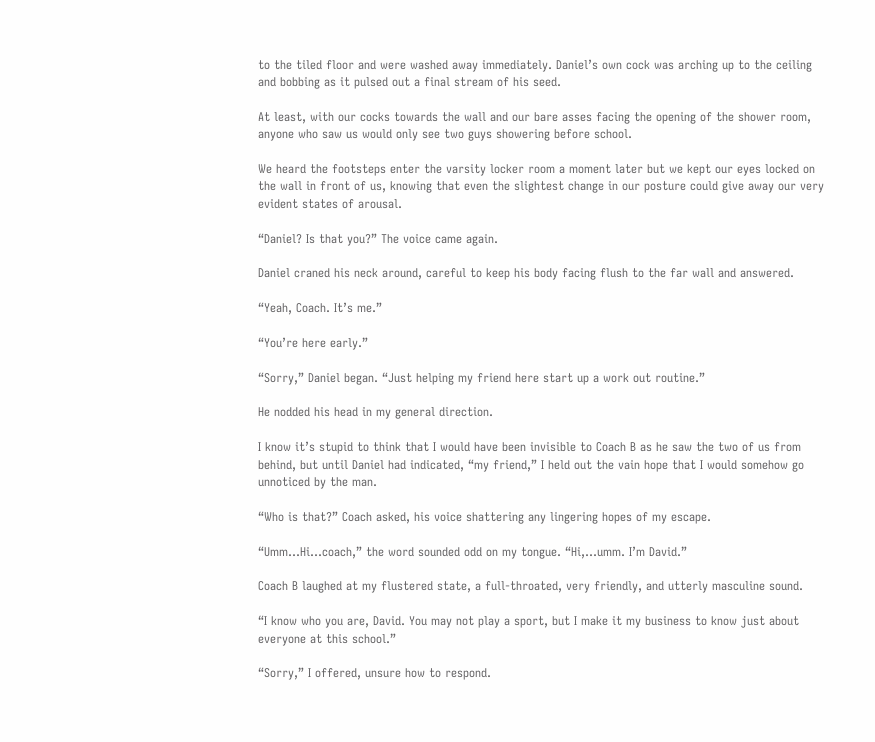to the tiled floor and were washed away immediately. Daniel’s own cock was arching up to the ceiling and bobbing as it pulsed out a final stream of his seed.

At least, with our cocks towards the wall and our bare asses facing the opening of the shower room, anyone who saw us would only see two guys showering before school.

We heard the footsteps enter the varsity locker room a moment later but we kept our eyes locked on the wall in front of us, knowing that even the slightest change in our posture could give away our very evident states of arousal.

“Daniel? Is that you?” The voice came again.

Daniel craned his neck around, careful to keep his body facing flush to the far wall and answered.

“Yeah, Coach. It’s me.”

“You’re here early.”

“Sorry,” Daniel began. “Just helping my friend here start up a work out routine.”

He nodded his head in my general direction.

I know it’s stupid to think that I would have been invisible to Coach B as he saw the two of us from behind, but until Daniel had indicated, “my friend,” I held out the vain hope that I would somehow go unnoticed by the man.

“Who is that?” Coach asked, his voice shattering any lingering hopes of my escape.

“Umm…Hi…coach,” the word sounded odd on my tongue. “Hi,…umm. I’m David.”

Coach B laughed at my flustered state, a full-throated, very friendly, and utterly masculine sound.

“I know who you are, David. You may not play a sport, but I make it my business to know just about everyone at this school.”

“Sorry,” I offered, unsure how to respond.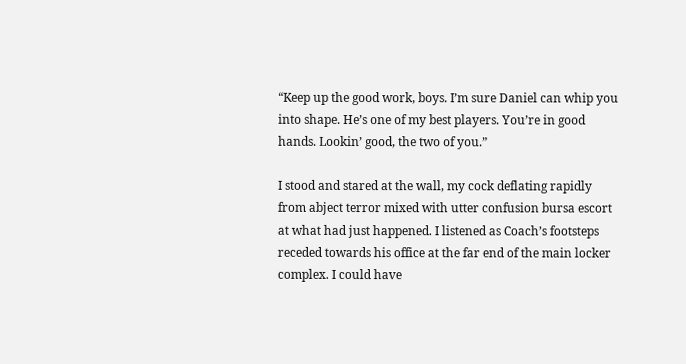“Keep up the good work, boys. I’m sure Daniel can whip you into shape. He’s one of my best players. You’re in good hands. Lookin’ good, the two of you.”

I stood and stared at the wall, my cock deflating rapidly from abject terror mixed with utter confusion bursa escort at what had just happened. I listened as Coach’s footsteps receded towards his office at the far end of the main locker complex. I could have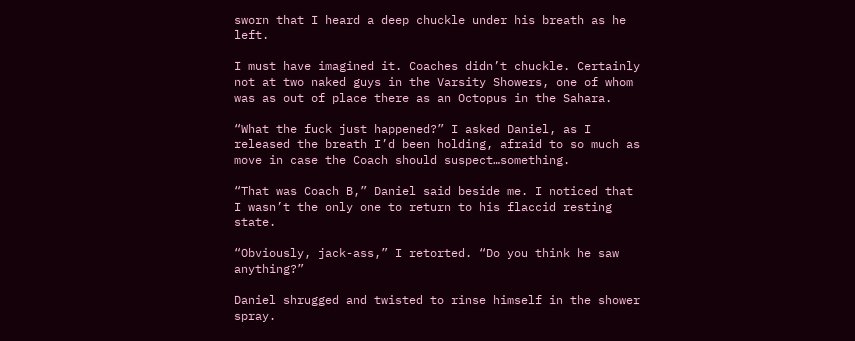sworn that I heard a deep chuckle under his breath as he left.

I must have imagined it. Coaches didn’t chuckle. Certainly not at two naked guys in the Varsity Showers, one of whom was as out of place there as an Octopus in the Sahara.

“What the fuck just happened?” I asked Daniel, as I released the breath I’d been holding, afraid to so much as move in case the Coach should suspect…something.

“That was Coach B,” Daniel said beside me. I noticed that I wasn’t the only one to return to his flaccid resting state.

“Obviously, jack-ass,” I retorted. “Do you think he saw anything?”

Daniel shrugged and twisted to rinse himself in the shower spray.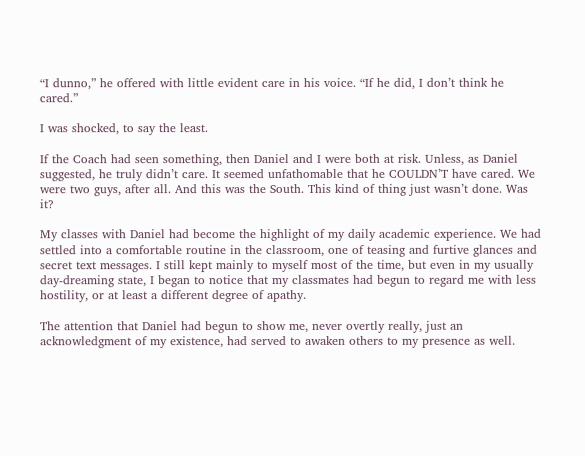“I dunno,” he offered with little evident care in his voice. “If he did, I don’t think he cared.”

I was shocked, to say the least.

If the Coach had seen something, then Daniel and I were both at risk. Unless, as Daniel suggested, he truly didn’t care. It seemed unfathomable that he COULDN’T have cared. We were two guys, after all. And this was the South. This kind of thing just wasn’t done. Was it?

My classes with Daniel had become the highlight of my daily academic experience. We had settled into a comfortable routine in the classroom, one of teasing and furtive glances and secret text messages. I still kept mainly to myself most of the time, but even in my usually day-dreaming state, I began to notice that my classmates had begun to regard me with less hostility, or at least a different degree of apathy.

The attention that Daniel had begun to show me, never overtly really, just an acknowledgment of my existence, had served to awaken others to my presence as well.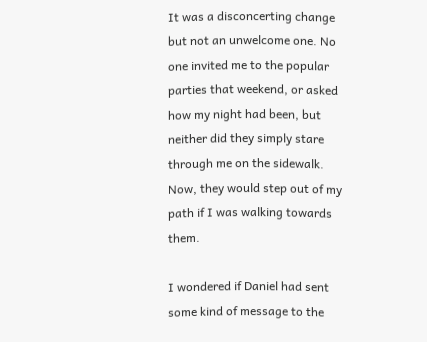It was a disconcerting change but not an unwelcome one. No one invited me to the popular parties that weekend, or asked how my night had been, but neither did they simply stare through me on the sidewalk. Now, they would step out of my path if I was walking towards them.

I wondered if Daniel had sent some kind of message to the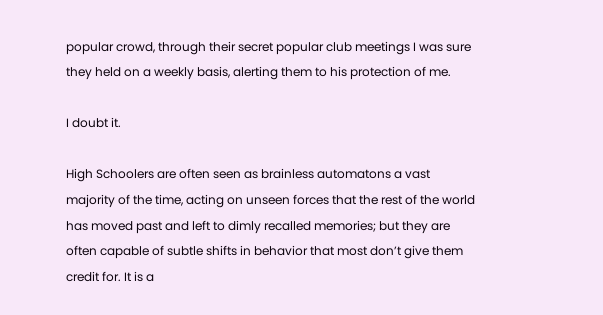popular crowd, through their secret popular club meetings I was sure they held on a weekly basis, alerting them to his protection of me.

I doubt it.

High Schoolers are often seen as brainless automatons a vast majority of the time, acting on unseen forces that the rest of the world has moved past and left to dimly recalled memories; but they are often capable of subtle shifts in behavior that most don’t give them credit for. It is a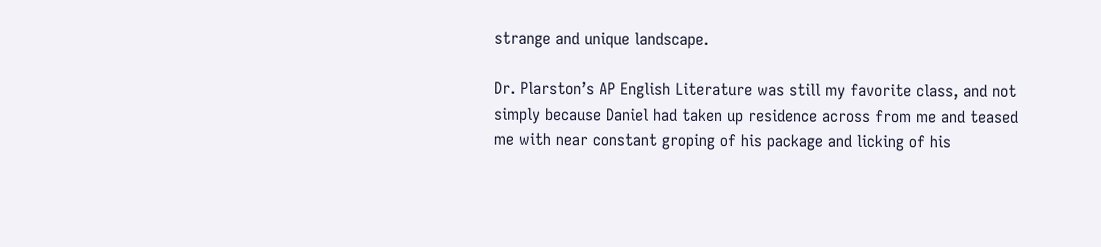strange and unique landscape.

Dr. Plarston’s AP English Literature was still my favorite class, and not simply because Daniel had taken up residence across from me and teased me with near constant groping of his package and licking of his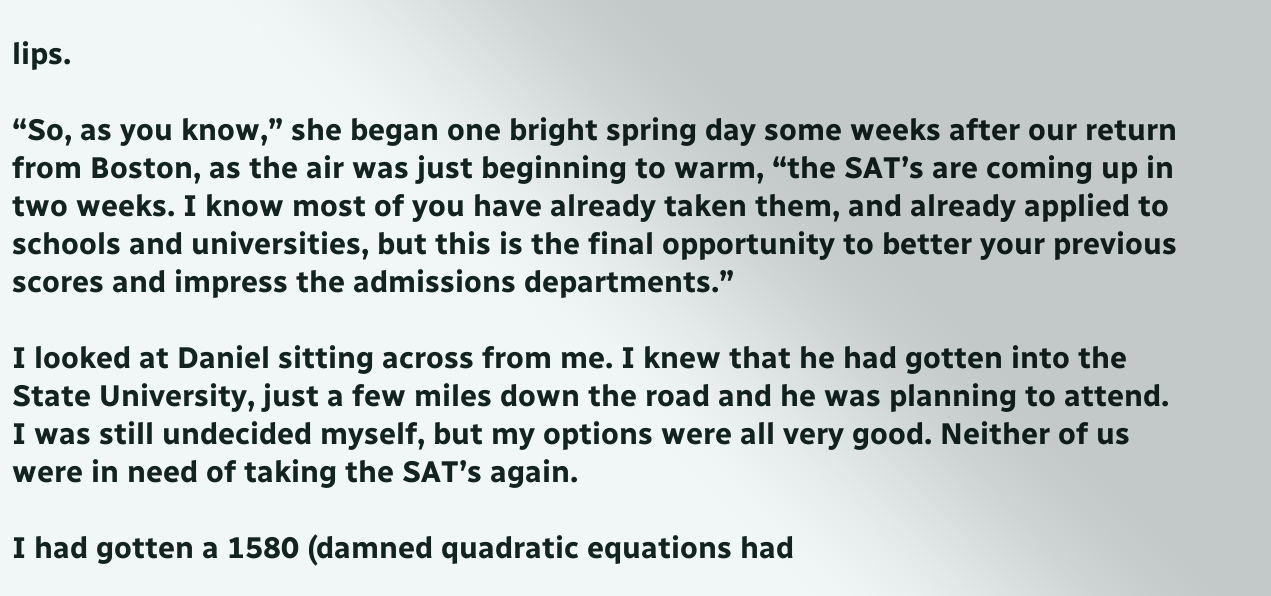lips.

“So, as you know,” she began one bright spring day some weeks after our return from Boston, as the air was just beginning to warm, “the SAT’s are coming up in two weeks. I know most of you have already taken them, and already applied to schools and universities, but this is the final opportunity to better your previous scores and impress the admissions departments.”

I looked at Daniel sitting across from me. I knew that he had gotten into the State University, just a few miles down the road and he was planning to attend. I was still undecided myself, but my options were all very good. Neither of us were in need of taking the SAT’s again.

I had gotten a 1580 (damned quadratic equations had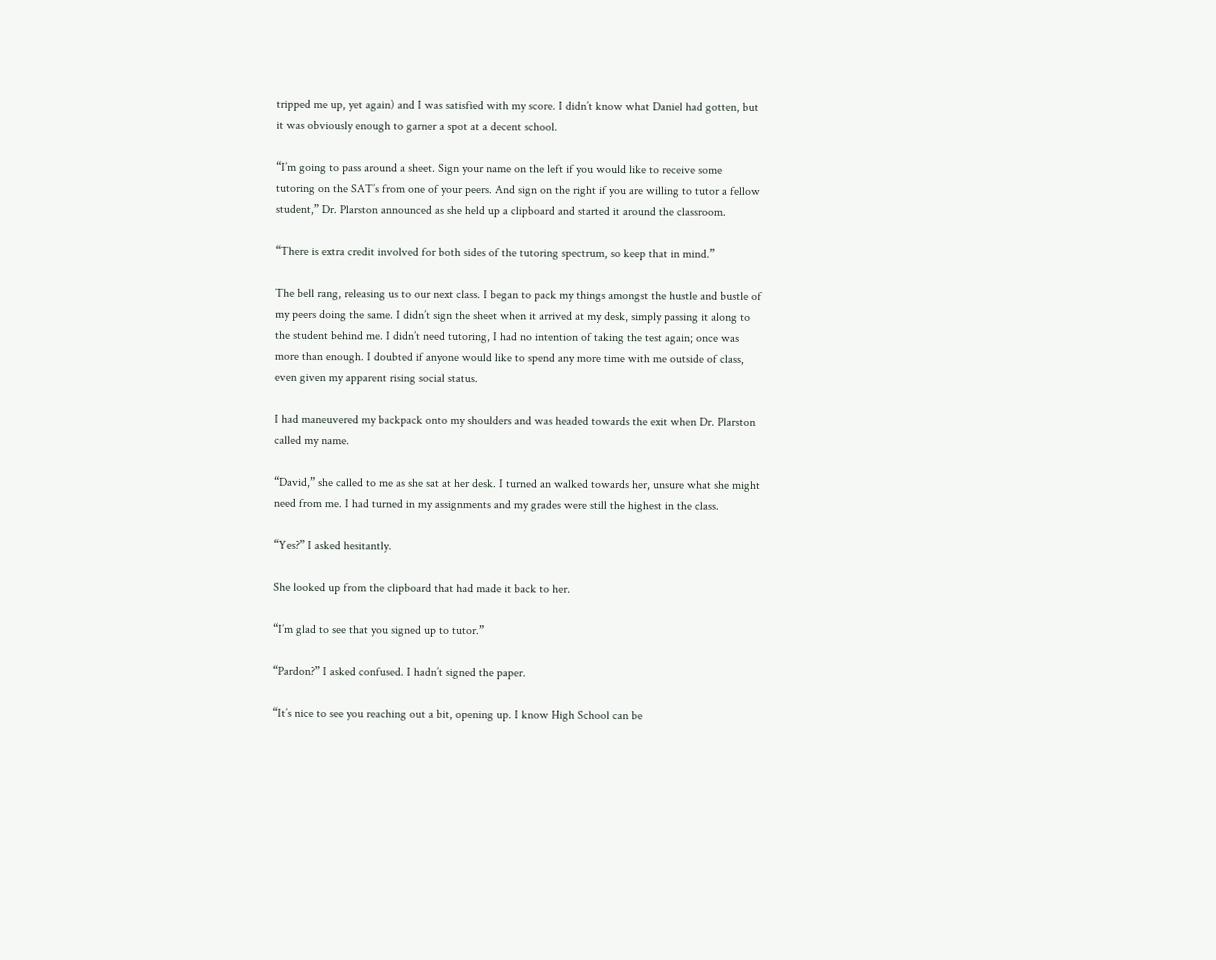tripped me up, yet again) and I was satisfied with my score. I didn’t know what Daniel had gotten, but it was obviously enough to garner a spot at a decent school.

“I’m going to pass around a sheet. Sign your name on the left if you would like to receive some tutoring on the SAT’s from one of your peers. And sign on the right if you are willing to tutor a fellow student,” Dr. Plarston announced as she held up a clipboard and started it around the classroom.

“There is extra credit involved for both sides of the tutoring spectrum, so keep that in mind.”

The bell rang, releasing us to our next class. I began to pack my things amongst the hustle and bustle of my peers doing the same. I didn’t sign the sheet when it arrived at my desk, simply passing it along to the student behind me. I didn’t need tutoring, I had no intention of taking the test again; once was more than enough. I doubted if anyone would like to spend any more time with me outside of class, even given my apparent rising social status.

I had maneuvered my backpack onto my shoulders and was headed towards the exit when Dr. Plarston called my name.

“David,” she called to me as she sat at her desk. I turned an walked towards her, unsure what she might need from me. I had turned in my assignments and my grades were still the highest in the class.

“Yes?” I asked hesitantly.

She looked up from the clipboard that had made it back to her.

“I’m glad to see that you signed up to tutor.”

“Pardon?” I asked confused. I hadn’t signed the paper.

“It’s nice to see you reaching out a bit, opening up. I know High School can be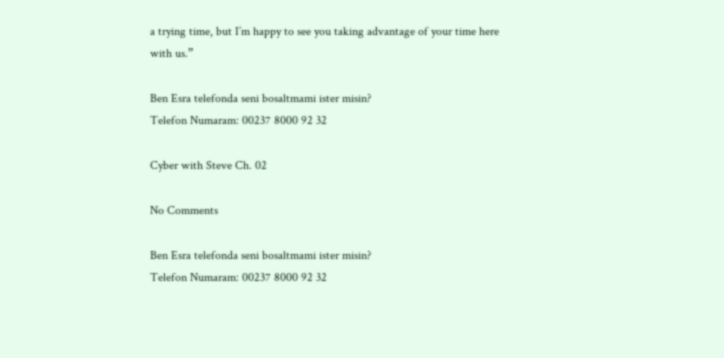a trying time, but I’m happy to see you taking advantage of your time here with us.”

Ben Esra telefonda seni bosaltmami ister misin?
Telefon Numaram: 00237 8000 92 32

Cyber with Steve Ch. 02

No Comments

Ben Esra telefonda seni bosaltmami ister misin?
Telefon Numaram: 00237 8000 92 32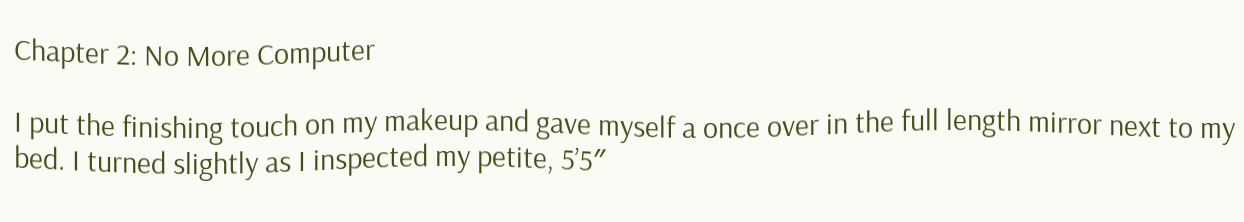Chapter 2: No More Computer

I put the finishing touch on my makeup and gave myself a once over in the full length mirror next to my bed. I turned slightly as I inspected my petite, 5’5″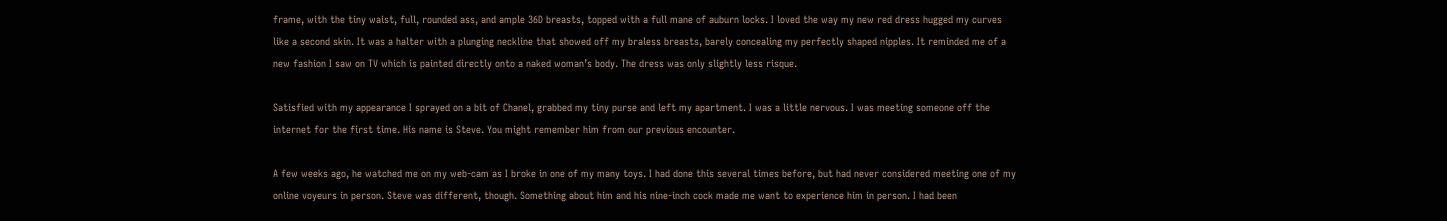frame, with the tiny waist, full, rounded ass, and ample 36D breasts, topped with a full mane of auburn locks. I loved the way my new red dress hugged my curves like a second skin. It was a halter with a plunging neckline that showed off my braless breasts, barely concealing my perfectly shaped nipples. It reminded me of a new fashion I saw on TV which is painted directly onto a naked woman’s body. The dress was only slightly less risque.

Satisfied with my appearance I sprayed on a bit of Chanel, grabbed my tiny purse and left my apartment. I was a little nervous. I was meeting someone off the internet for the first time. His name is Steve. You might remember him from our previous encounter.

A few weeks ago, he watched me on my web-cam as I broke in one of my many toys. I had done this several times before, but had never considered meeting one of my online voyeurs in person. Steve was different, though. Something about him and his nine-inch cock made me want to experience him in person. I had been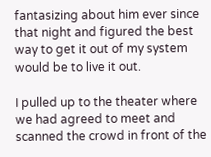fantasizing about him ever since that night and figured the best way to get it out of my system would be to live it out.

I pulled up to the theater where we had agreed to meet and scanned the crowd in front of the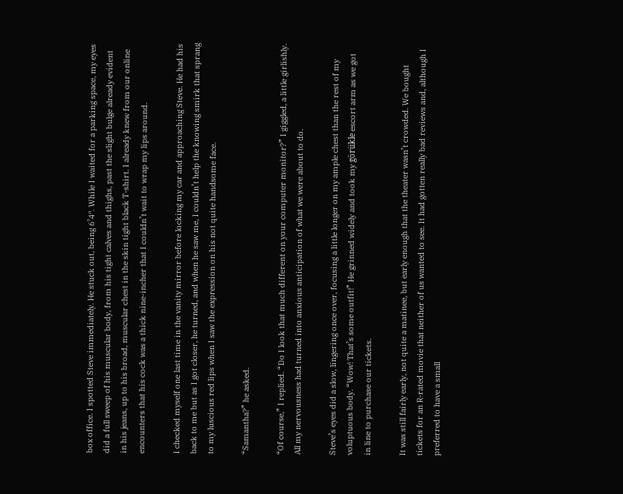box office. I spotted Steve immediately. He stuck out, being 6’4″. While I waited for a parking space, my eyes did a full sweep of his muscular body, from his tight calves and thighs, past the slight bulge already evident in his jeans, up to his broad, muscular chest in the skin tight black T-shirt. I already knew from our online encounters that his cock was a thick nine-incher that I couldn’t wait to wrap my lips around.

I checked myself one last time in the vanity mirror before locking my car and approaching Steve. He had his back to me but as I got closer, he turned, and when he saw me, I couldn’t help the knowing smirk that sprang to my luscious red lips when I saw the expression on his not quite handsome face.

“Samantha?” he asked.

“Of course,” I replied. “Do I look that much different on your computer monitor?” I giggled, a little girlishly. All my nervousness had turned into anxious anticipation of what we were about to do.

Steve’s eyes did a slow, lingering once over, focusing a little longer on my ample chest than the rest of my voluptuous body. “Wow! That’s some outfit!” He grinned widely and took my görükle escort arm as we got in line to purchase our tickets.

It was still fairly early, not quite a matinee, but early enough that the theater wasn’t crowded. We bought tickets for an R-rated movie that neither of us wanted to see. It had gotten really bad reviews and, although I preferred to have a small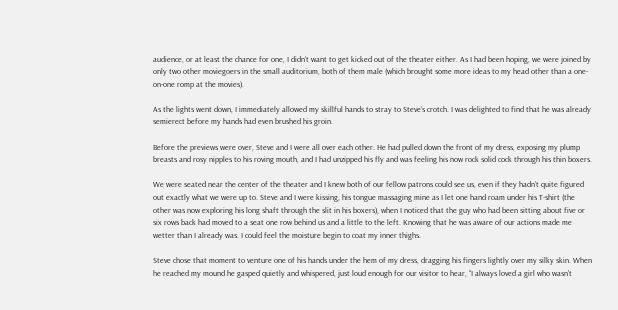audience, or at least the chance for one, I didn’t want to get kicked out of the theater either. As I had been hoping, we were joined by only two other moviegoers in the small auditorium, both of them male (which brought some more ideas to my head other than a one-on-one romp at the movies).

As the lights went down, I immediately allowed my skillful hands to stray to Steve’s crotch. I was delighted to find that he was already semierect before my hands had even brushed his groin.

Before the previews were over, Steve and I were all over each other. He had pulled down the front of my dress, exposing my plump breasts and rosy nipples to his roving mouth, and I had unzipped his fly and was feeling his now rock solid cock through his thin boxers.

We were seated near the center of the theater and I knew both of our fellow patrons could see us, even if they hadn’t quite figured out exactly what we were up to. Steve and I were kissing, his tongue massaging mine as I let one hand roam under his T-shirt (the other was now exploring his long shaft through the slit in his boxers), when I noticed that the guy who had been sitting about five or six rows back had moved to a seat one row behind us and a little to the left. Knowing that he was aware of our actions made me wetter than I already was. I could feel the moisture begin to coat my inner thighs.

Steve chose that moment to venture one of his hands under the hem of my dress, dragging his fingers lightly over my silky skin. When he reached my mound he gasped quietly and whispered, just loud enough for our visitor to hear, “I always loved a girl who wasn’t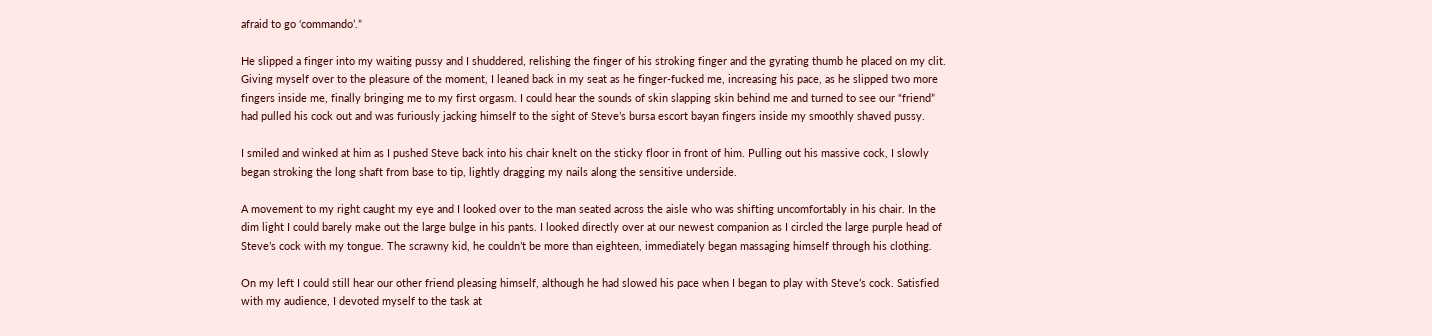afraid to go ‘commando’.”

He slipped a finger into my waiting pussy and I shuddered, relishing the finger of his stroking finger and the gyrating thumb he placed on my clit. Giving myself over to the pleasure of the moment, I leaned back in my seat as he finger-fucked me, increasing his pace, as he slipped two more fingers inside me, finally bringing me to my first orgasm. I could hear the sounds of skin slapping skin behind me and turned to see our “friend” had pulled his cock out and was furiously jacking himself to the sight of Steve’s bursa escort bayan fingers inside my smoothly shaved pussy.

I smiled and winked at him as I pushed Steve back into his chair knelt on the sticky floor in front of him. Pulling out his massive cock, I slowly began stroking the long shaft from base to tip, lightly dragging my nails along the sensitive underside.

A movement to my right caught my eye and I looked over to the man seated across the aisle who was shifting uncomfortably in his chair. In the dim light I could barely make out the large bulge in his pants. I looked directly over at our newest companion as I circled the large purple head of Steve’s cock with my tongue. The scrawny kid, he couldn’t be more than eighteen, immediately began massaging himself through his clothing.

On my left I could still hear our other friend pleasing himself, although he had slowed his pace when I began to play with Steve’s cock. Satisfied with my audience, I devoted myself to the task at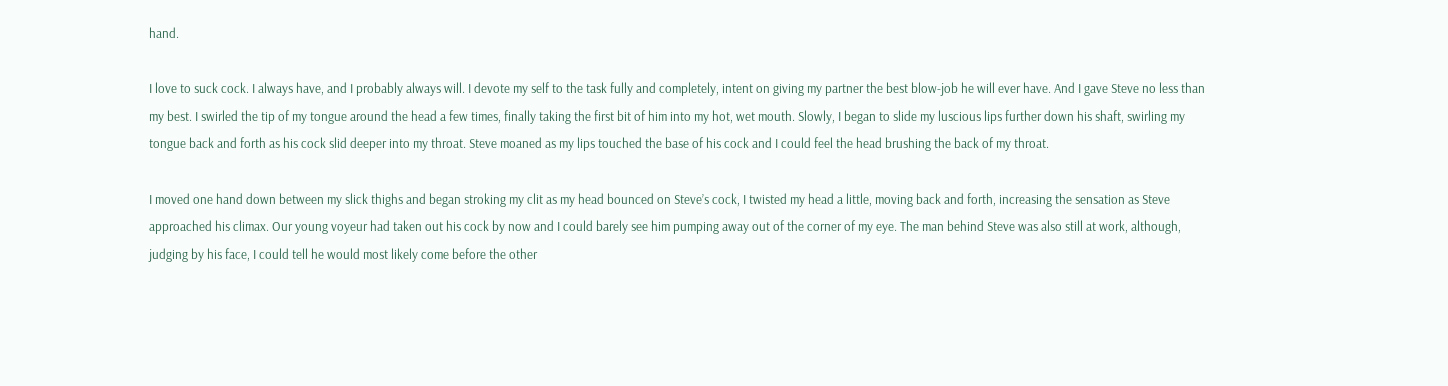hand.

I love to suck cock. I always have, and I probably always will. I devote my self to the task fully and completely, intent on giving my partner the best blow-job he will ever have. And I gave Steve no less than my best. I swirled the tip of my tongue around the head a few times, finally taking the first bit of him into my hot, wet mouth. Slowly, I began to slide my luscious lips further down his shaft, swirling my tongue back and forth as his cock slid deeper into my throat. Steve moaned as my lips touched the base of his cock and I could feel the head brushing the back of my throat.

I moved one hand down between my slick thighs and began stroking my clit as my head bounced on Steve’s cock, I twisted my head a little, moving back and forth, increasing the sensation as Steve approached his climax. Our young voyeur had taken out his cock by now and I could barely see him pumping away out of the corner of my eye. The man behind Steve was also still at work, although, judging by his face, I could tell he would most likely come before the other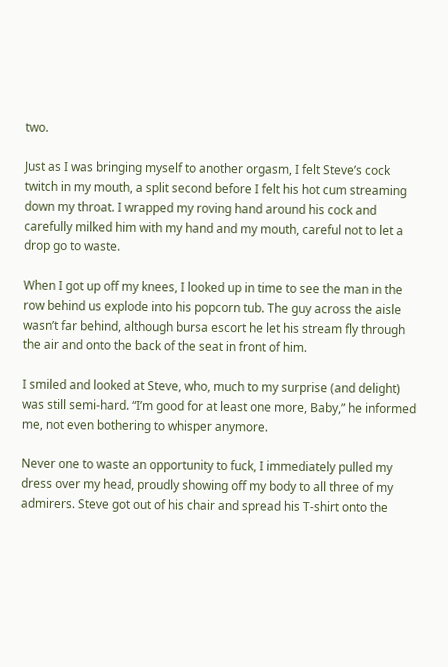two.

Just as I was bringing myself to another orgasm, I felt Steve’s cock twitch in my mouth, a split second before I felt his hot cum streaming down my throat. I wrapped my roving hand around his cock and carefully milked him with my hand and my mouth, careful not to let a drop go to waste.

When I got up off my knees, I looked up in time to see the man in the row behind us explode into his popcorn tub. The guy across the aisle wasn’t far behind, although bursa escort he let his stream fly through the air and onto the back of the seat in front of him.

I smiled and looked at Steve, who, much to my surprise (and delight) was still semi-hard. “I’m good for at least one more, Baby,” he informed me, not even bothering to whisper anymore.

Never one to waste an opportunity to fuck, I immediately pulled my dress over my head, proudly showing off my body to all three of my admirers. Steve got out of his chair and spread his T-shirt onto the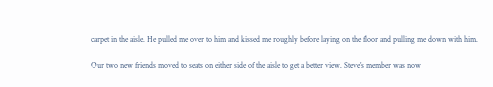carpet in the aisle. He pulled me over to him and kissed me roughly before laying on the floor and pulling me down with him.

Our two new friends moved to seats on either side of the aisle to get a better view. Steve’s member was now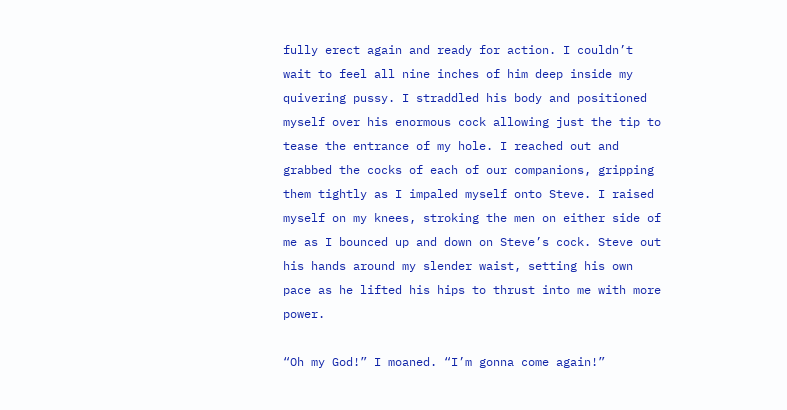fully erect again and ready for action. I couldn’t wait to feel all nine inches of him deep inside my quivering pussy. I straddled his body and positioned myself over his enormous cock allowing just the tip to tease the entrance of my hole. I reached out and grabbed the cocks of each of our companions, gripping them tightly as I impaled myself onto Steve. I raised myself on my knees, stroking the men on either side of me as I bounced up and down on Steve’s cock. Steve out his hands around my slender waist, setting his own pace as he lifted his hips to thrust into me with more power.

“Oh my God!” I moaned. “I’m gonna come again!”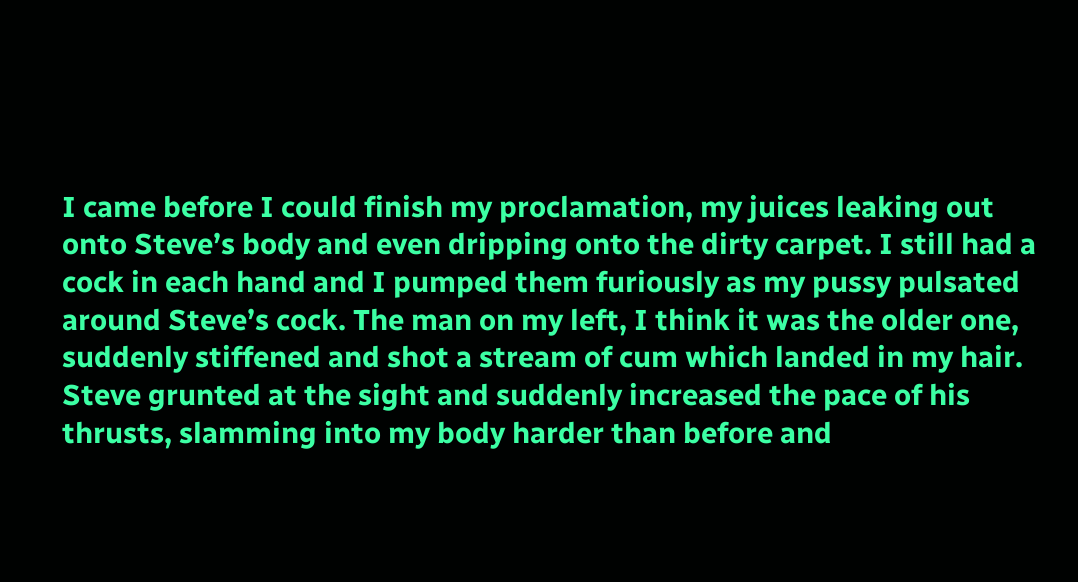I came before I could finish my proclamation, my juices leaking out onto Steve’s body and even dripping onto the dirty carpet. I still had a cock in each hand and I pumped them furiously as my pussy pulsated around Steve’s cock. The man on my left, I think it was the older one, suddenly stiffened and shot a stream of cum which landed in my hair. Steve grunted at the sight and suddenly increased the pace of his thrusts, slamming into my body harder than before and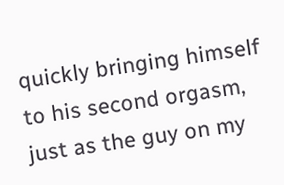quickly bringing himself to his second orgasm, just as the guy on my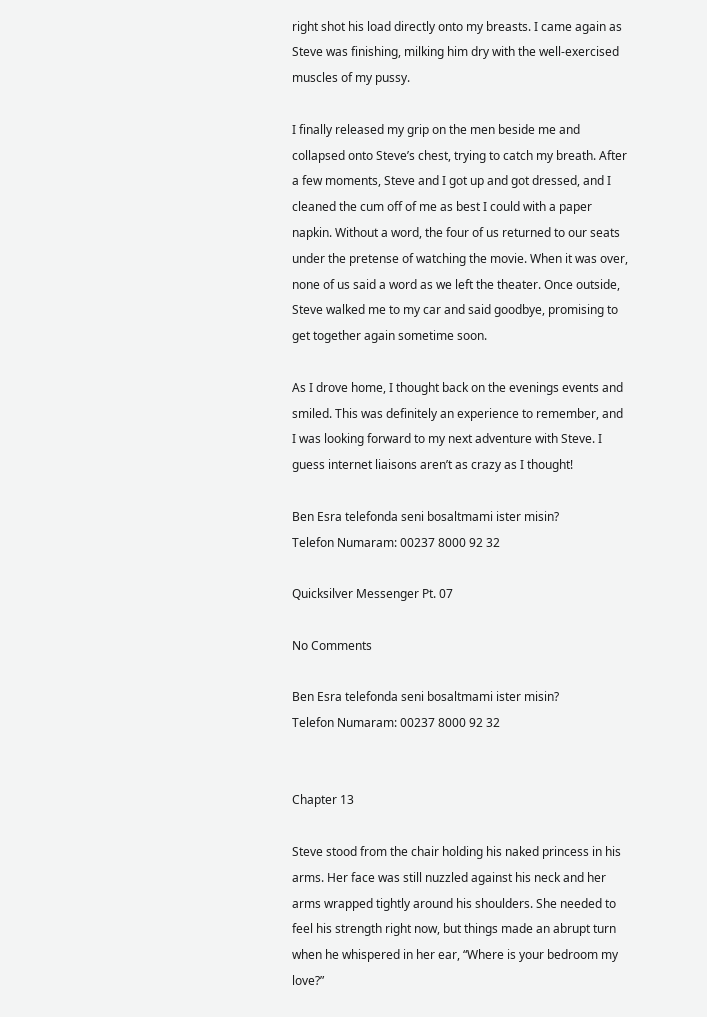right shot his load directly onto my breasts. I came again as Steve was finishing, milking him dry with the well-exercised muscles of my pussy.

I finally released my grip on the men beside me and collapsed onto Steve’s chest, trying to catch my breath. After a few moments, Steve and I got up and got dressed, and I cleaned the cum off of me as best I could with a paper napkin. Without a word, the four of us returned to our seats under the pretense of watching the movie. When it was over, none of us said a word as we left the theater. Once outside, Steve walked me to my car and said goodbye, promising to get together again sometime soon.

As I drove home, I thought back on the evenings events and smiled. This was definitely an experience to remember, and I was looking forward to my next adventure with Steve. I guess internet liaisons aren’t as crazy as I thought!

Ben Esra telefonda seni bosaltmami ister misin?
Telefon Numaram: 00237 8000 92 32

Quicksilver Messenger Pt. 07

No Comments

Ben Esra telefonda seni bosaltmami ister misin?
Telefon Numaram: 00237 8000 92 32


Chapter 13

Steve stood from the chair holding his naked princess in his arms. Her face was still nuzzled against his neck and her arms wrapped tightly around his shoulders. She needed to feel his strength right now, but things made an abrupt turn when he whispered in her ear, “Where is your bedroom my love?”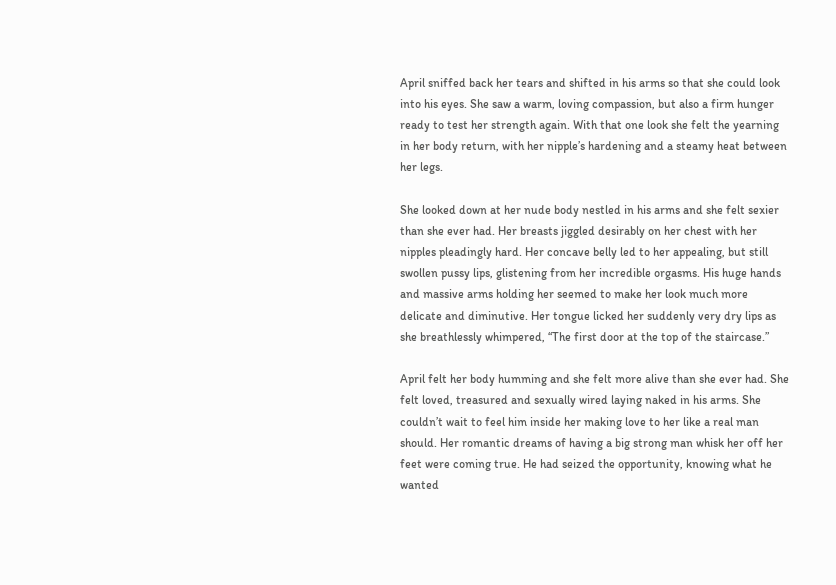April sniffed back her tears and shifted in his arms so that she could look into his eyes. She saw a warm, loving compassion, but also a firm hunger ready to test her strength again. With that one look she felt the yearning in her body return, with her nipple’s hardening and a steamy heat between her legs.

She looked down at her nude body nestled in his arms and she felt sexier than she ever had. Her breasts jiggled desirably on her chest with her nipples pleadingly hard. Her concave belly led to her appealing, but still swollen pussy lips, glistening from her incredible orgasms. His huge hands and massive arms holding her seemed to make her look much more delicate and diminutive. Her tongue licked her suddenly very dry lips as she breathlessly whimpered, “The first door at the top of the staircase.”

April felt her body humming and she felt more alive than she ever had. She felt loved, treasured and sexually wired laying naked in his arms. She couldn’t wait to feel him inside her making love to her like a real man should. Her romantic dreams of having a big strong man whisk her off her feet were coming true. He had seized the opportunity, knowing what he wanted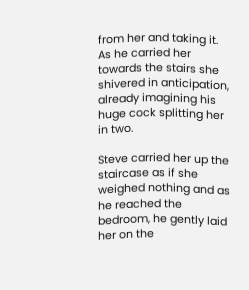from her and taking it. As he carried her towards the stairs she shivered in anticipation, already imagining his huge cock splitting her in two.

Steve carried her up the staircase as if she weighed nothing and as he reached the bedroom, he gently laid her on the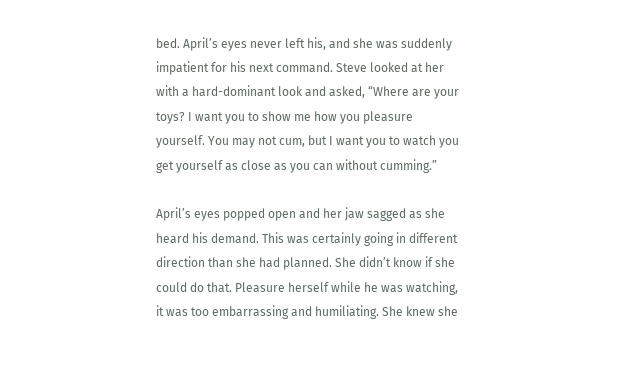bed. April’s eyes never left his, and she was suddenly impatient for his next command. Steve looked at her with a hard-dominant look and asked, “Where are your toys? I want you to show me how you pleasure yourself. You may not cum, but I want you to watch you get yourself as close as you can without cumming.”

April’s eyes popped open and her jaw sagged as she heard his demand. This was certainly going in different direction than she had planned. She didn’t know if she could do that. Pleasure herself while he was watching, it was too embarrassing and humiliating. She knew she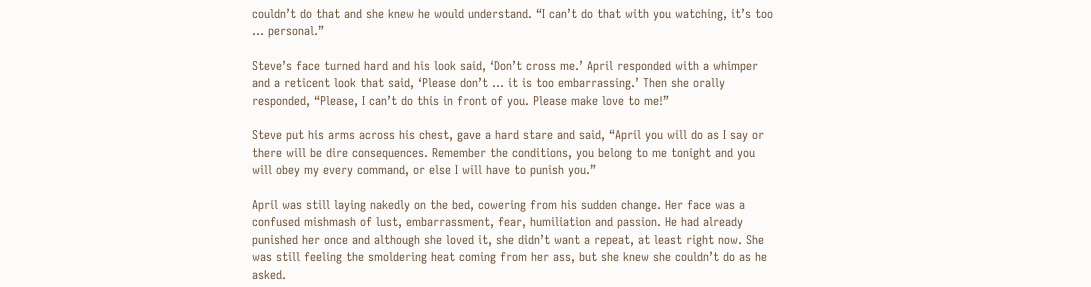couldn’t do that and she knew he would understand. “I can’t do that with you watching, it’s too … personal.”

Steve’s face turned hard and his look said, ‘Don’t cross me.’ April responded with a whimper and a reticent look that said, ‘Please don’t … it is too embarrassing.’ Then she orally responded, “Please, I can’t do this in front of you. Please make love to me!”

Steve put his arms across his chest, gave a hard stare and said, “April you will do as I say or there will be dire consequences. Remember the conditions, you belong to me tonight and you will obey my every command, or else I will have to punish you.”

April was still laying nakedly on the bed, cowering from his sudden change. Her face was a confused mishmash of lust, embarrassment, fear, humiliation and passion. He had already punished her once and although she loved it, she didn’t want a repeat, at least right now. She was still feeling the smoldering heat coming from her ass, but she knew she couldn’t do as he asked.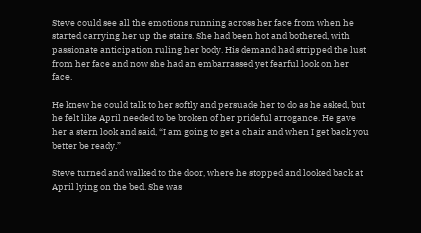Steve could see all the emotions running across her face from when he started carrying her up the stairs. She had been hot and bothered, with passionate anticipation ruling her body. His demand had stripped the lust from her face and now she had an embarrassed yet fearful look on her face.

He knew he could talk to her softly and persuade her to do as he asked, but he felt like April needed to be broken of her prideful arrogance. He gave her a stern look and said, “I am going to get a chair and when I get back you better be ready.”

Steve turned and walked to the door, where he stopped and looked back at April lying on the bed. She was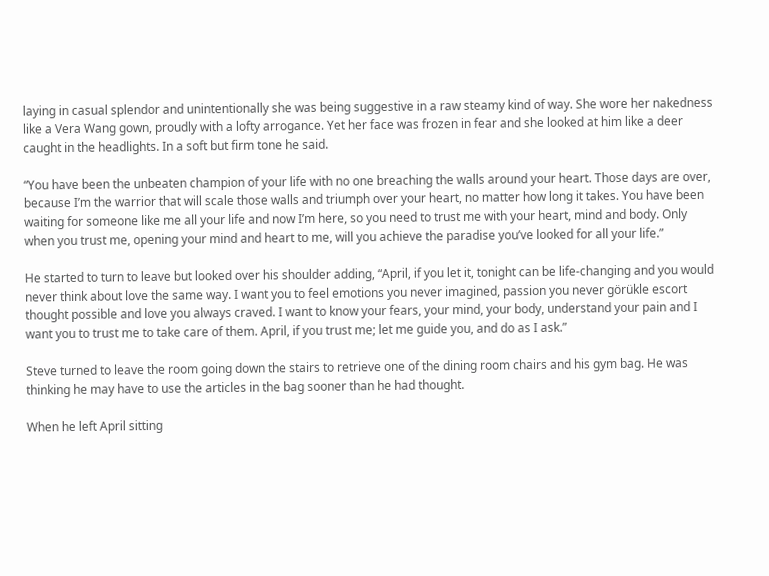laying in casual splendor and unintentionally she was being suggestive in a raw steamy kind of way. She wore her nakedness like a Vera Wang gown, proudly with a lofty arrogance. Yet her face was frozen in fear and she looked at him like a deer caught in the headlights. In a soft but firm tone he said.

“You have been the unbeaten champion of your life with no one breaching the walls around your heart. Those days are over, because I’m the warrior that will scale those walls and triumph over your heart, no matter how long it takes. You have been waiting for someone like me all your life and now I’m here, so you need to trust me with your heart, mind and body. Only when you trust me, opening your mind and heart to me, will you achieve the paradise you’ve looked for all your life.”

He started to turn to leave but looked over his shoulder adding, “April, if you let it, tonight can be life-changing and you would never think about love the same way. I want you to feel emotions you never imagined, passion you never görükle escort thought possible and love you always craved. I want to know your fears, your mind, your body, understand your pain and I want you to trust me to take care of them. April, if you trust me; let me guide you, and do as I ask.”

Steve turned to leave the room going down the stairs to retrieve one of the dining room chairs and his gym bag. He was thinking he may have to use the articles in the bag sooner than he had thought.

When he left April sitting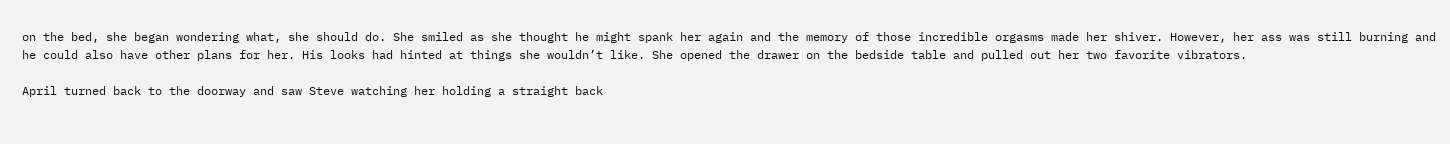on the bed, she began wondering what, she should do. She smiled as she thought he might spank her again and the memory of those incredible orgasms made her shiver. However, her ass was still burning and he could also have other plans for her. His looks had hinted at things she wouldn’t like. She opened the drawer on the bedside table and pulled out her two favorite vibrators.

April turned back to the doorway and saw Steve watching her holding a straight back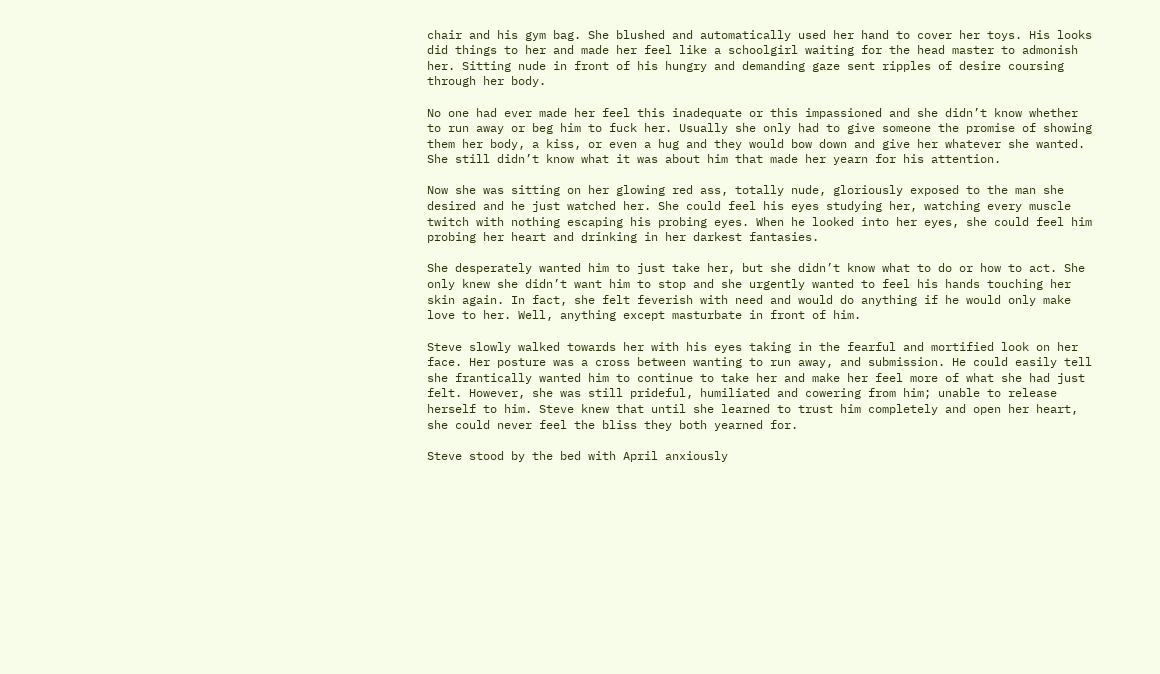chair and his gym bag. She blushed and automatically used her hand to cover her toys. His looks did things to her and made her feel like a schoolgirl waiting for the head master to admonish her. Sitting nude in front of his hungry and demanding gaze sent ripples of desire coursing through her body.

No one had ever made her feel this inadequate or this impassioned and she didn’t know whether to run away or beg him to fuck her. Usually she only had to give someone the promise of showing them her body, a kiss, or even a hug and they would bow down and give her whatever she wanted. She still didn’t know what it was about him that made her yearn for his attention.

Now she was sitting on her glowing red ass, totally nude, gloriously exposed to the man she desired and he just watched her. She could feel his eyes studying her, watching every muscle twitch with nothing escaping his probing eyes. When he looked into her eyes, she could feel him probing her heart and drinking in her darkest fantasies.

She desperately wanted him to just take her, but she didn’t know what to do or how to act. She only knew she didn’t want him to stop and she urgently wanted to feel his hands touching her skin again. In fact, she felt feverish with need and would do anything if he would only make love to her. Well, anything except masturbate in front of him.

Steve slowly walked towards her with his eyes taking in the fearful and mortified look on her face. Her posture was a cross between wanting to run away, and submission. He could easily tell she frantically wanted him to continue to take her and make her feel more of what she had just felt. However, she was still prideful, humiliated and cowering from him; unable to release herself to him. Steve knew that until she learned to trust him completely and open her heart, she could never feel the bliss they both yearned for.

Steve stood by the bed with April anxiously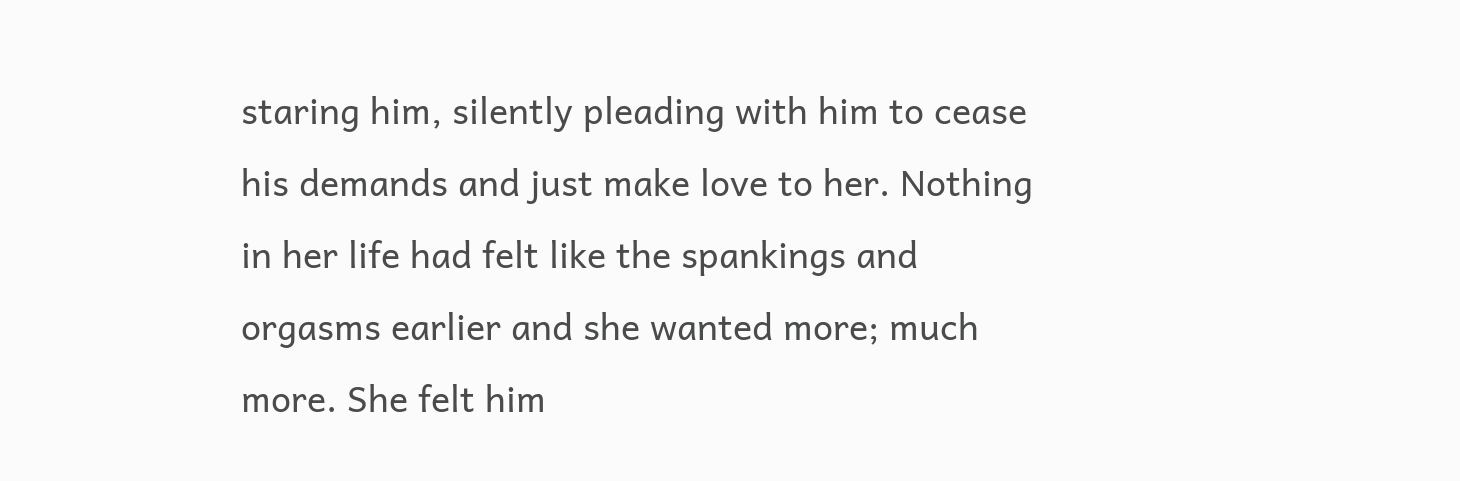staring him, silently pleading with him to cease his demands and just make love to her. Nothing in her life had felt like the spankings and orgasms earlier and she wanted more; much more. She felt him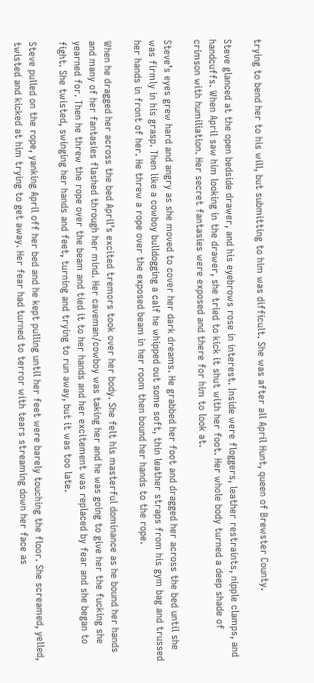trying to bend her to his will, but submitting to him was difficult. She was after all April Hunt, queen of Brewster County.

Steve glanced at the open bedside drawer, and his eyebrows rose in interest. Inside were floggers, leather restraints, nipple clamps, and handcuffs. When April saw him looking in the drawer, she tried to kick it shut with her foot. Her whole body turned a deep shade of crimson with humiliation. Her secret fantasies were exposed and there for him to look at.

Steve’s eyes grew hard and angry as she moved to cover her dark dreams. He grabbed her foot and dragged her across the bed until she was firmly in his grasp. Then like a cowboy bulldogging a calf he whipped out some soft, thin leather straps from his gym bag and trussed her hands in front of her. He threw a rope over the exposed beam in her room then bound her hands to the rope.

When he dragged her across the bed April’s excited tremors took over her body. She felt his masterful dominance as he bound her hands and many of her fantasies flashed through her mind. Her caveman/cowboy was taking her and he was going to give her the fucking she yearned for. Then he threw the rope over the beam and tied it to her hands and her excitement was replaced by fear and she began to fight. She twisted, swinging her hands and feet, turning and trying to run away, but it was too late.

Steve pulled on the rope, yanking April off her bed and he kept pulling until her feet were barely touching the floor. She screamed, yelled, twisted and kicked at him trying to get away. Her fear had turned to terror with tears streaming down her face as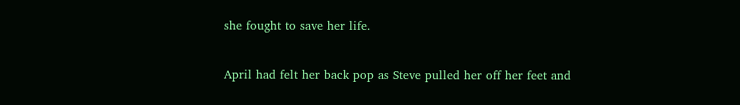she fought to save her life.

April had felt her back pop as Steve pulled her off her feet and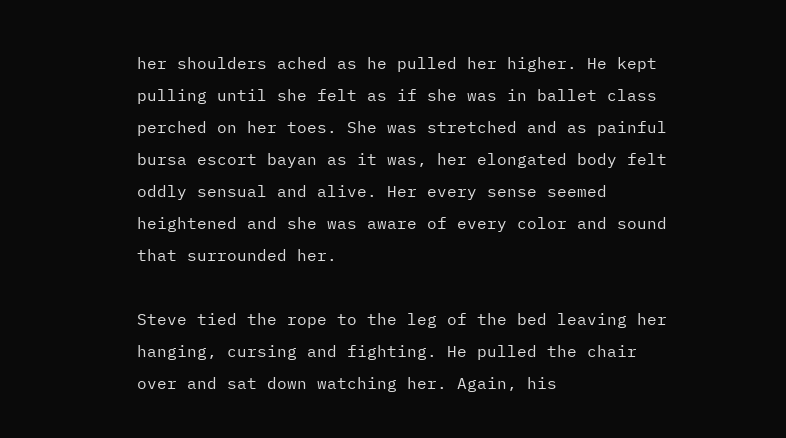her shoulders ached as he pulled her higher. He kept pulling until she felt as if she was in ballet class perched on her toes. She was stretched and as painful bursa escort bayan as it was, her elongated body felt oddly sensual and alive. Her every sense seemed heightened and she was aware of every color and sound that surrounded her.

Steve tied the rope to the leg of the bed leaving her hanging, cursing and fighting. He pulled the chair over and sat down watching her. Again, his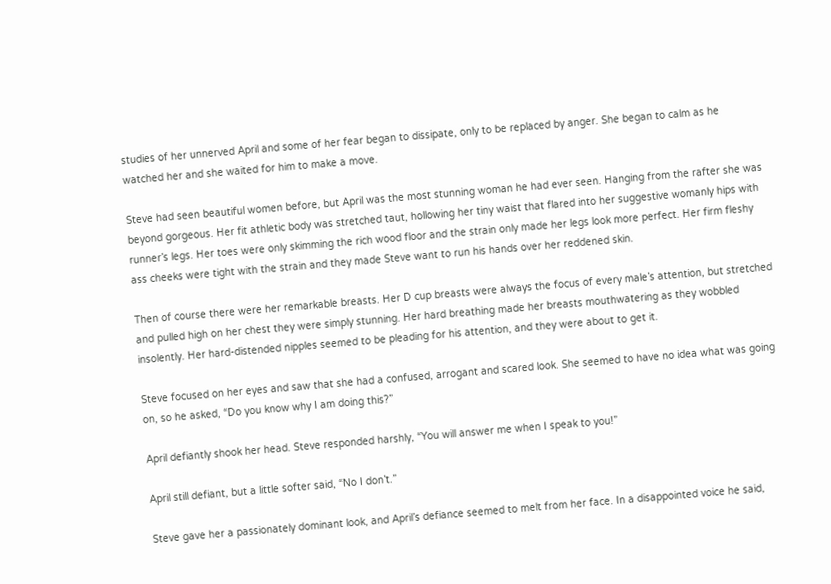studies of her unnerved April and some of her fear began to dissipate, only to be replaced by anger. She began to calm as he watched her and she waited for him to make a move.

Steve had seen beautiful women before, but April was the most stunning woman he had ever seen. Hanging from the rafter she was beyond gorgeous. Her fit athletic body was stretched taut, hollowing her tiny waist that flared into her suggestive womanly hips with runner’s legs. Her toes were only skimming the rich wood floor and the strain only made her legs look more perfect. Her firm fleshy ass cheeks were tight with the strain and they made Steve want to run his hands over her reddened skin.

Then of course there were her remarkable breasts. Her D cup breasts were always the focus of every male’s attention, but stretched and pulled high on her chest they were simply stunning. Her hard breathing made her breasts mouthwatering as they wobbled insolently. Her hard-distended nipples seemed to be pleading for his attention, and they were about to get it.

Steve focused on her eyes and saw that she had a confused, arrogant and scared look. She seemed to have no idea what was going on, so he asked, “Do you know why I am doing this?”

April defiantly shook her head. Steve responded harshly, “You will answer me when I speak to you!”

April still defiant, but a little softer said, “No I don’t.”

Steve gave her a passionately dominant look, and April’s defiance seemed to melt from her face. In a disappointed voice he said,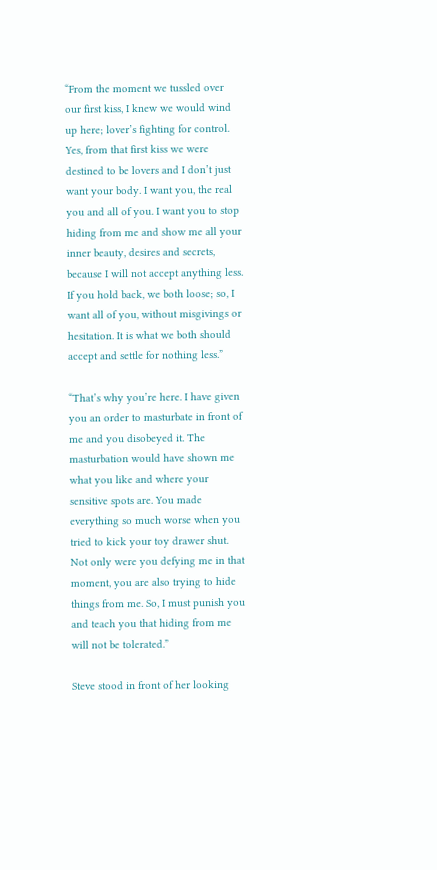“From the moment we tussled over our first kiss, I knew we would wind up here; lover’s fighting for control. Yes, from that first kiss we were destined to be lovers and I don’t just want your body. I want you, the real you and all of you. I want you to stop hiding from me and show me all your inner beauty, desires and secrets, because I will not accept anything less. If you hold back, we both loose; so, I want all of you, without misgivings or hesitation. It is what we both should accept and settle for nothing less.”

“That’s why you’re here. I have given you an order to masturbate in front of me and you disobeyed it. The masturbation would have shown me what you like and where your sensitive spots are. You made everything so much worse when you tried to kick your toy drawer shut. Not only were you defying me in that moment, you are also trying to hide things from me. So, I must punish you and teach you that hiding from me will not be tolerated.”

Steve stood in front of her looking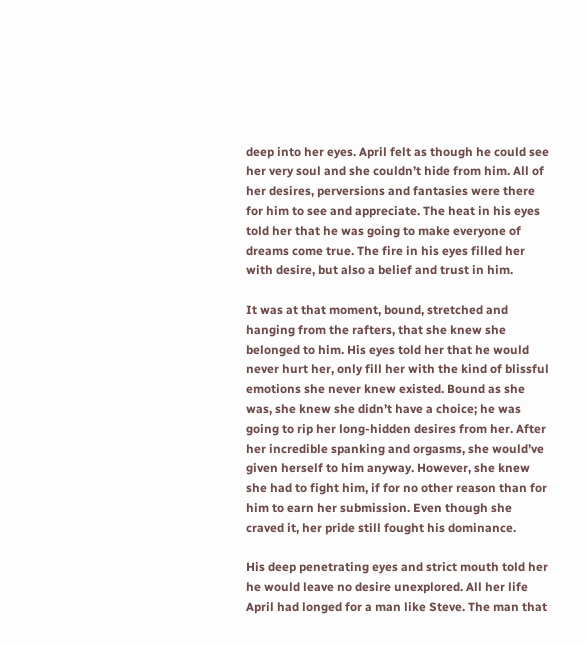deep into her eyes. April felt as though he could see her very soul and she couldn’t hide from him. All of her desires, perversions and fantasies were there for him to see and appreciate. The heat in his eyes told her that he was going to make everyone of dreams come true. The fire in his eyes filled her with desire, but also a belief and trust in him.

It was at that moment, bound, stretched and hanging from the rafters, that she knew she belonged to him. His eyes told her that he would never hurt her, only fill her with the kind of blissful emotions she never knew existed. Bound as she was, she knew she didn’t have a choice; he was going to rip her long-hidden desires from her. After her incredible spanking and orgasms, she would’ve given herself to him anyway. However, she knew she had to fight him, if for no other reason than for him to earn her submission. Even though she craved it, her pride still fought his dominance.

His deep penetrating eyes and strict mouth told her he would leave no desire unexplored. All her life April had longed for a man like Steve. The man that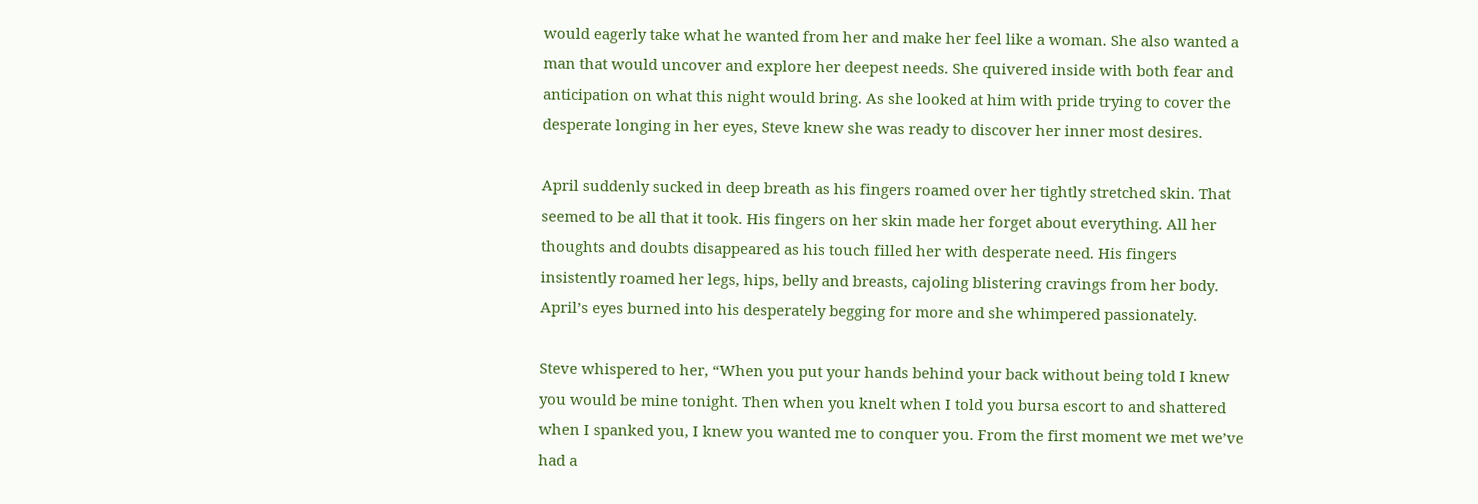would eagerly take what he wanted from her and make her feel like a woman. She also wanted a man that would uncover and explore her deepest needs. She quivered inside with both fear and anticipation on what this night would bring. As she looked at him with pride trying to cover the desperate longing in her eyes, Steve knew she was ready to discover her inner most desires.

April suddenly sucked in deep breath as his fingers roamed over her tightly stretched skin. That seemed to be all that it took. His fingers on her skin made her forget about everything. All her thoughts and doubts disappeared as his touch filled her with desperate need. His fingers insistently roamed her legs, hips, belly and breasts, cajoling blistering cravings from her body. April’s eyes burned into his desperately begging for more and she whimpered passionately.

Steve whispered to her, “When you put your hands behind your back without being told I knew you would be mine tonight. Then when you knelt when I told you bursa escort to and shattered when I spanked you, I knew you wanted me to conquer you. From the first moment we met we’ve had a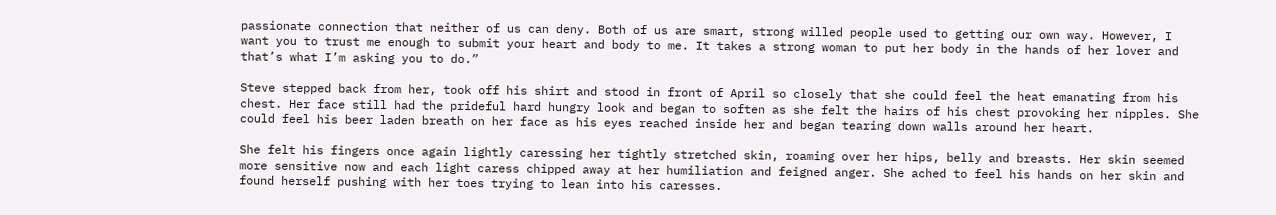passionate connection that neither of us can deny. Both of us are smart, strong willed people used to getting our own way. However, I want you to trust me enough to submit your heart and body to me. It takes a strong woman to put her body in the hands of her lover and that’s what I’m asking you to do.”

Steve stepped back from her, took off his shirt and stood in front of April so closely that she could feel the heat emanating from his chest. Her face still had the prideful hard hungry look and began to soften as she felt the hairs of his chest provoking her nipples. She could feel his beer laden breath on her face as his eyes reached inside her and began tearing down walls around her heart.

She felt his fingers once again lightly caressing her tightly stretched skin, roaming over her hips, belly and breasts. Her skin seemed more sensitive now and each light caress chipped away at her humiliation and feigned anger. She ached to feel his hands on her skin and found herself pushing with her toes trying to lean into his caresses.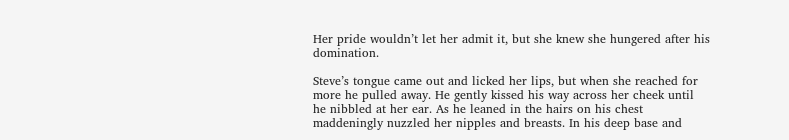Her pride wouldn’t let her admit it, but she knew she hungered after his domination.

Steve’s tongue came out and licked her lips, but when she reached for more he pulled away. He gently kissed his way across her cheek until he nibbled at her ear. As he leaned in the hairs on his chest maddeningly nuzzled her nipples and breasts. In his deep base and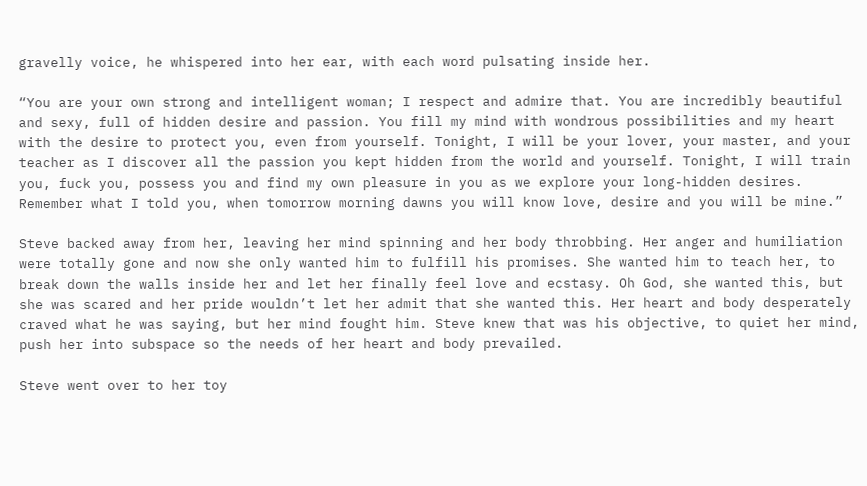gravelly voice, he whispered into her ear, with each word pulsating inside her.

“You are your own strong and intelligent woman; I respect and admire that. You are incredibly beautiful and sexy, full of hidden desire and passion. You fill my mind with wondrous possibilities and my heart with the desire to protect you, even from yourself. Tonight, I will be your lover, your master, and your teacher as I discover all the passion you kept hidden from the world and yourself. Tonight, I will train you, fuck you, possess you and find my own pleasure in you as we explore your long-hidden desires. Remember what I told you, when tomorrow morning dawns you will know love, desire and you will be mine.”

Steve backed away from her, leaving her mind spinning and her body throbbing. Her anger and humiliation were totally gone and now she only wanted him to fulfill his promises. She wanted him to teach her, to break down the walls inside her and let her finally feel love and ecstasy. Oh God, she wanted this, but she was scared and her pride wouldn’t let her admit that she wanted this. Her heart and body desperately craved what he was saying, but her mind fought him. Steve knew that was his objective, to quiet her mind, push her into subspace so the needs of her heart and body prevailed.

Steve went over to her toy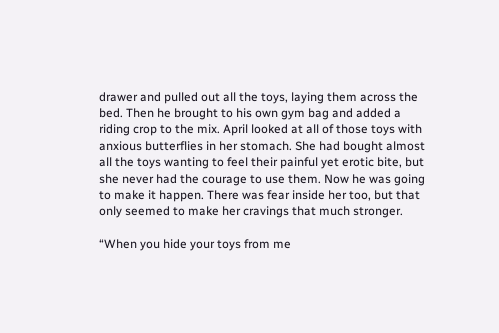drawer and pulled out all the toys, laying them across the bed. Then he brought to his own gym bag and added a riding crop to the mix. April looked at all of those toys with anxious butterflies in her stomach. She had bought almost all the toys wanting to feel their painful yet erotic bite, but she never had the courage to use them. Now he was going to make it happen. There was fear inside her too, but that only seemed to make her cravings that much stronger.

“When you hide your toys from me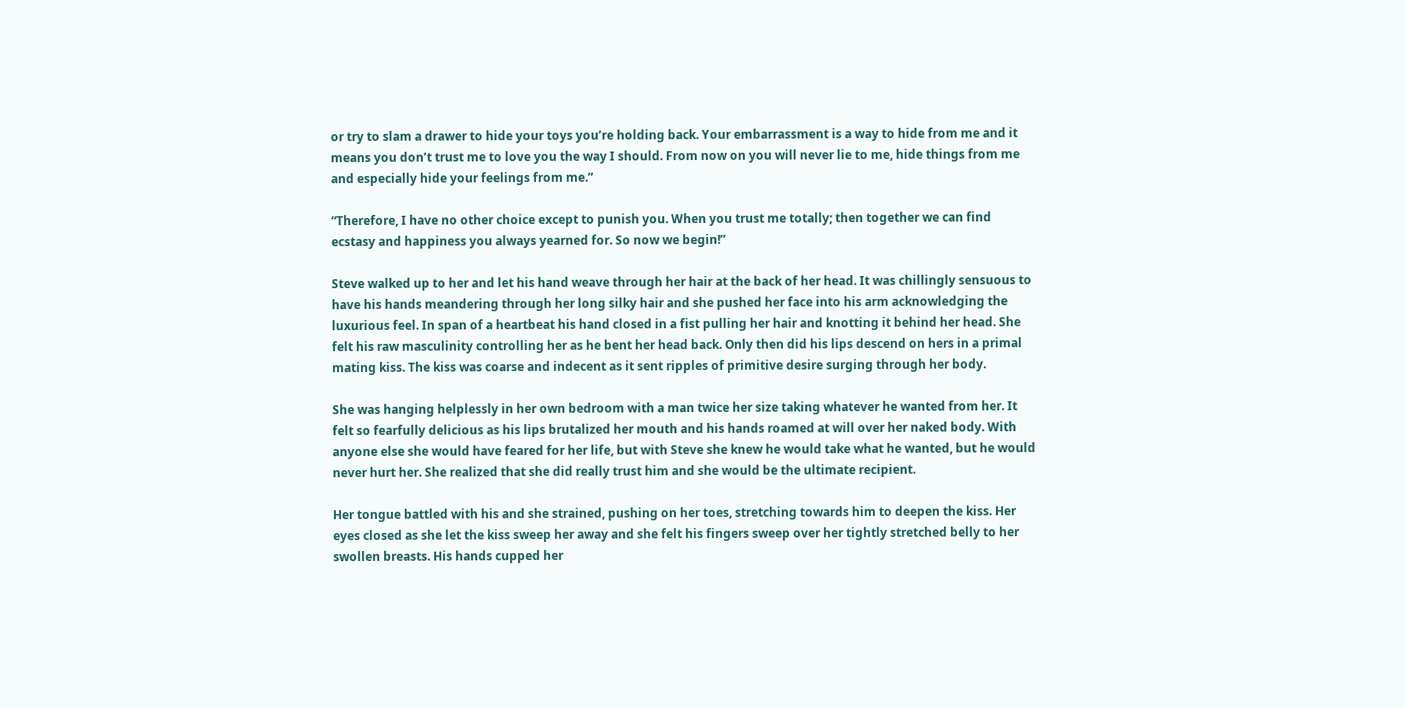or try to slam a drawer to hide your toys you’re holding back. Your embarrassment is a way to hide from me and it means you don’t trust me to love you the way I should. From now on you will never lie to me, hide things from me and especially hide your feelings from me.”

“Therefore, I have no other choice except to punish you. When you trust me totally; then together we can find ecstasy and happiness you always yearned for. So now we begin!”

Steve walked up to her and let his hand weave through her hair at the back of her head. It was chillingly sensuous to have his hands meandering through her long silky hair and she pushed her face into his arm acknowledging the luxurious feel. In span of a heartbeat his hand closed in a fist pulling her hair and knotting it behind her head. She felt his raw masculinity controlling her as he bent her head back. Only then did his lips descend on hers in a primal mating kiss. The kiss was coarse and indecent as it sent ripples of primitive desire surging through her body.

She was hanging helplessly in her own bedroom with a man twice her size taking whatever he wanted from her. It felt so fearfully delicious as his lips brutalized her mouth and his hands roamed at will over her naked body. With anyone else she would have feared for her life, but with Steve she knew he would take what he wanted, but he would never hurt her. She realized that she did really trust him and she would be the ultimate recipient.

Her tongue battled with his and she strained, pushing on her toes, stretching towards him to deepen the kiss. Her eyes closed as she let the kiss sweep her away and she felt his fingers sweep over her tightly stretched belly to her swollen breasts. His hands cupped her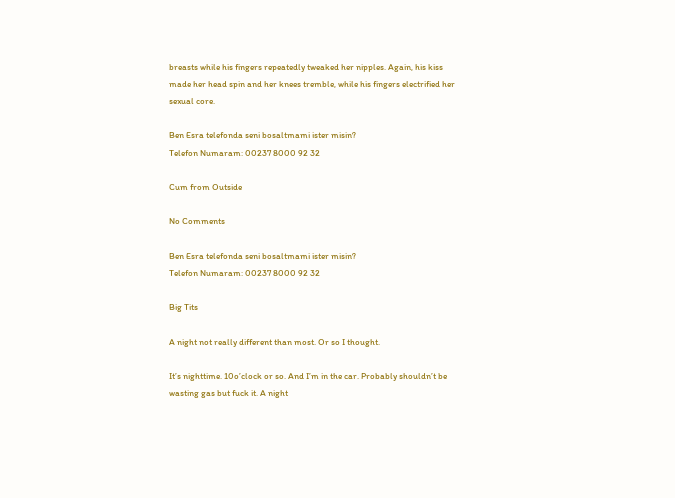breasts while his fingers repeatedly tweaked her nipples. Again, his kiss made her head spin and her knees tremble, while his fingers electrified her sexual core.

Ben Esra telefonda seni bosaltmami ister misin?
Telefon Numaram: 00237 8000 92 32

Cum from Outside

No Comments

Ben Esra telefonda seni bosaltmami ister misin?
Telefon Numaram: 00237 8000 92 32

Big Tits

A night not really different than most. Or so I thought.

It’s nighttime. 10o’clock or so. And I’m in the car. Probably shouldn’t be wasting gas but fuck it. A night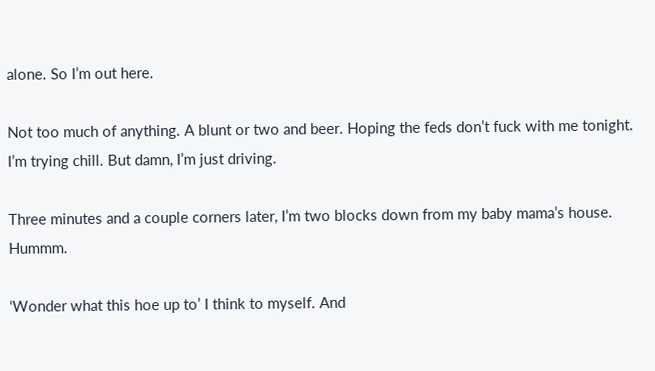alone. So I’m out here.

Not too much of anything. A blunt or two and beer. Hoping the feds don’t fuck with me tonight. I’m trying chill. But damn, I’m just driving.

Three minutes and a couple corners later, I’m two blocks down from my baby mama’s house. Hummm.

‘Wonder what this hoe up to’ I think to myself. And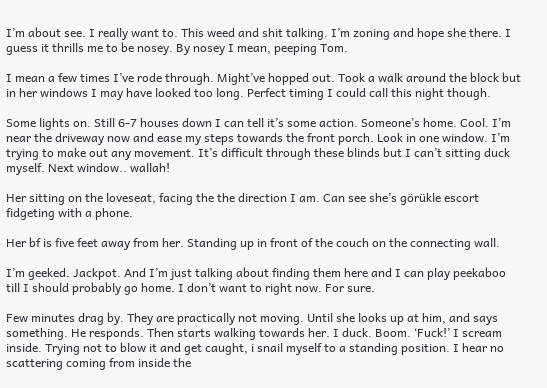I’m about see. I really want to. This weed and shit talking. I’m zoning and hope she there. I guess it thrills me to be nosey. By nosey I mean, peeping Tom.

I mean a few times I’ve rode through. Might’ve hopped out. Took a walk around the block but in her windows I may have looked too long. Perfect timing I could call this night though.

Some lights on. Still 6-7 houses down I can tell it’s some action. Someone’s home. Cool. I’m near the driveway now and ease my steps towards the front porch. Look in one window. I’m trying to make out any movement. It’s difficult through these blinds but I can’t sitting duck myself. Next window.. wallah!

Her sitting on the loveseat, facing the the direction I am. Can see she’s görükle escort fidgeting with a phone.

Her bf is five feet away from her. Standing up in front of the couch on the connecting wall.

I’m geeked. Jackpot. And I’m just talking about finding them here and I can play peekaboo till I should probably go home. I don’t want to right now. For sure.

Few minutes drag by. They are practically not moving. Until she looks up at him, and says something. He responds. Then starts walking towards her. I duck. Boom. ‘Fuck!’ I scream inside. Trying not to blow it and get caught, i snail myself to a standing position. I hear no scattering coming from inside the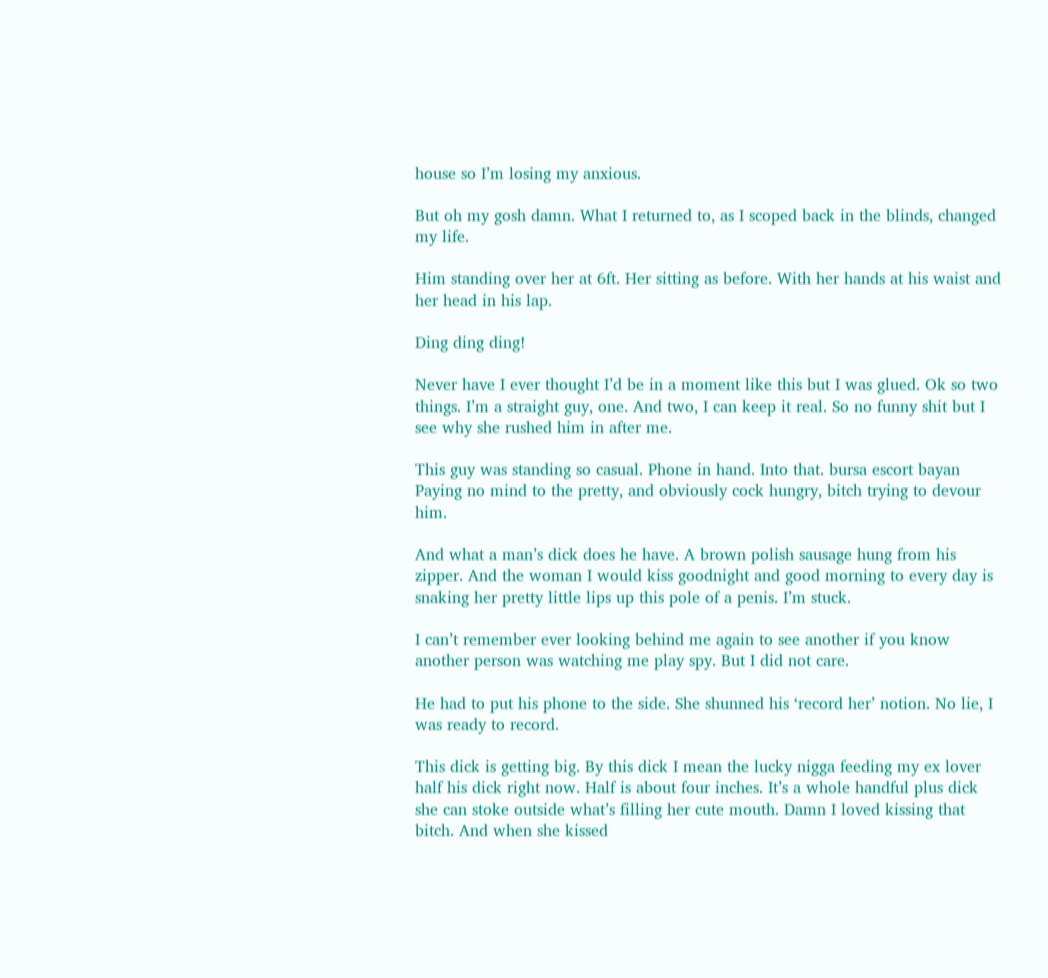house so I’m losing my anxious.

But oh my gosh damn. What I returned to, as I scoped back in the blinds, changed my life.

Him standing over her at 6ft. Her sitting as before. With her hands at his waist and her head in his lap.

Ding ding ding!

Never have I ever thought I’d be in a moment like this but I was glued. Ok so two things. I’m a straight guy, one. And two, I can keep it real. So no funny shit but I see why she rushed him in after me.

This guy was standing so casual. Phone in hand. Into that. bursa escort bayan Paying no mind to the pretty, and obviously cock hungry, bitch trying to devour him.

And what a man’s dick does he have. A brown polish sausage hung from his zipper. And the woman I would kiss goodnight and good morning to every day is snaking her pretty little lips up this pole of a penis. I’m stuck.

I can’t remember ever looking behind me again to see another if you know another person was watching me play spy. But I did not care.

He had to put his phone to the side. She shunned his ‘record her’ notion. No lie, I was ready to record.

This dick is getting big. By this dick I mean the lucky nigga feeding my ex lover half his dick right now. Half is about four inches. It’s a whole handful plus dick she can stoke outside what’s filling her cute mouth. Damn I loved kissing that bitch. And when she kissed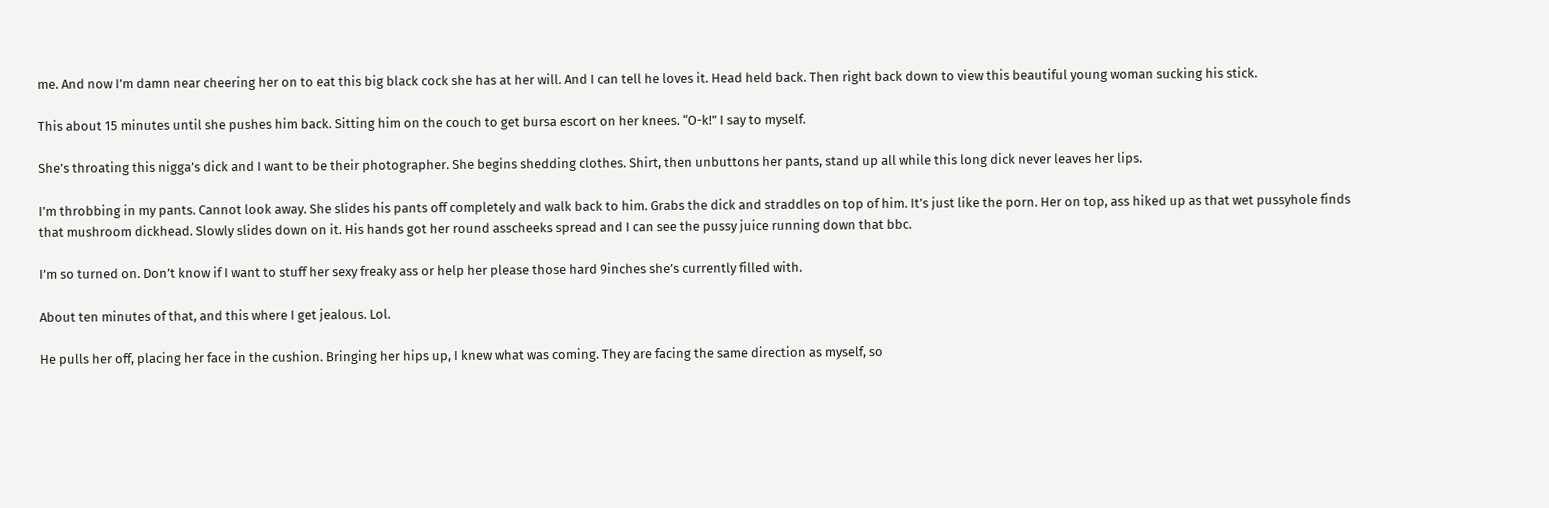me. And now I’m damn near cheering her on to eat this big black cock she has at her will. And I can tell he loves it. Head held back. Then right back down to view this beautiful young woman sucking his stick.

This about 15 minutes until she pushes him back. Sitting him on the couch to get bursa escort on her knees. “O-k!” I say to myself.

She’s throating this nigga’s dick and I want to be their photographer. She begins shedding clothes. Shirt, then unbuttons her pants, stand up all while this long dick never leaves her lips.

I’m throbbing in my pants. Cannot look away. She slides his pants off completely and walk back to him. Grabs the dick and straddles on top of him. It’s just like the porn. Her on top, ass hiked up as that wet pussyhole finds that mushroom dickhead. Slowly slides down on it. His hands got her round asscheeks spread and I can see the pussy juice running down that bbc.

I’m so turned on. Don’t know if I want to stuff her sexy freaky ass or help her please those hard 9inches she’s currently filled with.

About ten minutes of that, and this where I get jealous. Lol.

He pulls her off, placing her face in the cushion. Bringing her hips up, I knew what was coming. They are facing the same direction as myself, so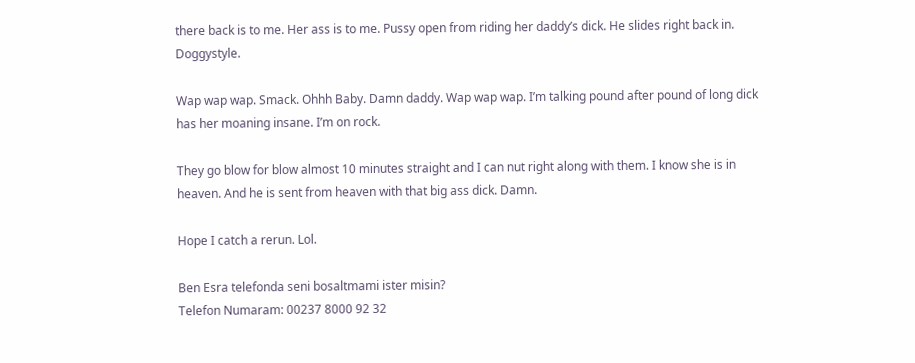there back is to me. Her ass is to me. Pussy open from riding her daddy’s dick. He slides right back in. Doggystyle.

Wap wap wap. Smack. Ohhh Baby. Damn daddy. Wap wap wap. I’m talking pound after pound of long dick has her moaning insane. I’m on rock.

They go blow for blow almost 10 minutes straight and I can nut right along with them. I know she is in heaven. And he is sent from heaven with that big ass dick. Damn.

Hope I catch a rerun. Lol.

Ben Esra telefonda seni bosaltmami ister misin?
Telefon Numaram: 00237 8000 92 32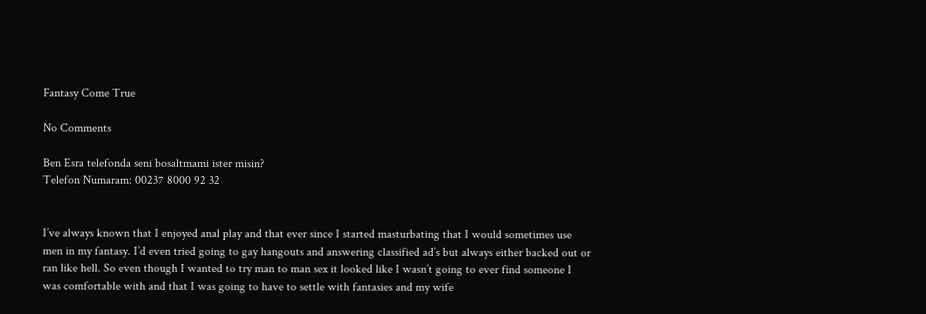Fantasy Come True

No Comments

Ben Esra telefonda seni bosaltmami ister misin?
Telefon Numaram: 00237 8000 92 32


I’ve always known that I enjoyed anal play and that ever since I started masturbating that I would sometimes use men in my fantasy. I’d even tried going to gay hangouts and answering classified ad’s but always either backed out or ran like hell. So even though I wanted to try man to man sex it looked like I wasn’t going to ever find someone I was comfortable with and that I was going to have to settle with fantasies and my wife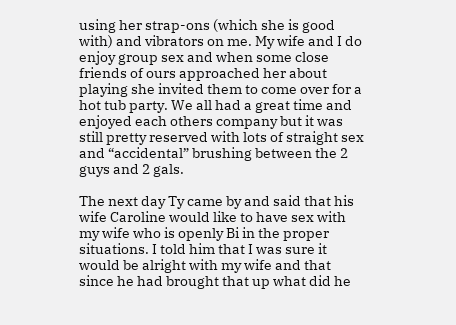using her strap-ons (which she is good with) and vibrators on me. My wife and I do enjoy group sex and when some close friends of ours approached her about playing she invited them to come over for a hot tub party. We all had a great time and enjoyed each others company but it was still pretty reserved with lots of straight sex and “accidental” brushing between the 2 guys and 2 gals.

The next day Ty came by and said that his wife Caroline would like to have sex with my wife who is openly Bi in the proper situations. I told him that I was sure it would be alright with my wife and that since he had brought that up what did he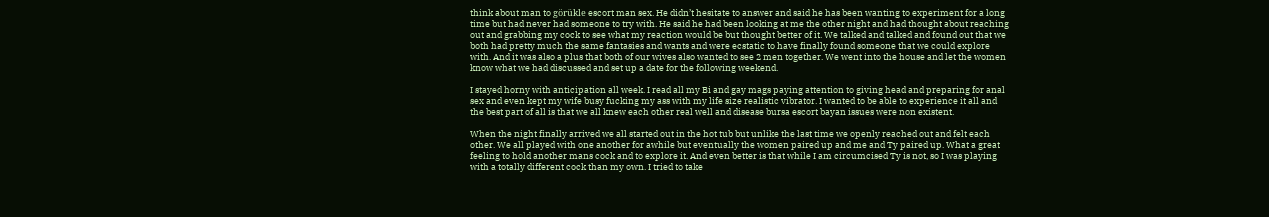think about man to görükle escort man sex. He didn’t hesitate to answer and said he has been wanting to experiment for a long time but had never had someone to try with. He said he had been looking at me the other night and had thought about reaching out and grabbing my cock to see what my reaction would be but thought better of it. We talked and talked and found out that we both had pretty much the same fantasies and wants and were ecstatic to have finally found someone that we could explore with. And it was also a plus that both of our wives also wanted to see 2 men together. We went into the house and let the women know what we had discussed and set up a date for the following weekend.

I stayed horny with anticipation all week. I read all my Bi and gay mags paying attention to giving head and preparing for anal sex and even kept my wife busy fucking my ass with my life size realistic vibrator. I wanted to be able to experience it all and the best part of all is that we all knew each other real well and disease bursa escort bayan issues were non existent.

When the night finally arrived we all started out in the hot tub but unlike the last time we openly reached out and felt each other. We all played with one another for awhile but eventually the women paired up and me and Ty paired up. What a great feeling to hold another mans cock and to explore it. And even better is that while I am circumcised Ty is not, so I was playing with a totally different cock than my own. I tried to take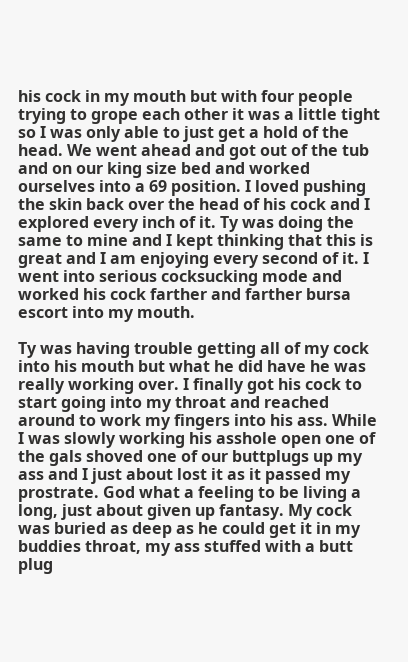his cock in my mouth but with four people trying to grope each other it was a little tight so I was only able to just get a hold of the head. We went ahead and got out of the tub and on our king size bed and worked ourselves into a 69 position. I loved pushing the skin back over the head of his cock and I explored every inch of it. Ty was doing the same to mine and I kept thinking that this is great and I am enjoying every second of it. I went into serious cocksucking mode and worked his cock farther and farther bursa escort into my mouth.

Ty was having trouble getting all of my cock into his mouth but what he did have he was really working over. I finally got his cock to start going into my throat and reached around to work my fingers into his ass. While I was slowly working his asshole open one of the gals shoved one of our buttplugs up my ass and I just about lost it as it passed my prostrate. God what a feeling to be living a long, just about given up fantasy. My cock was buried as deep as he could get it in my buddies throat, my ass stuffed with a butt plug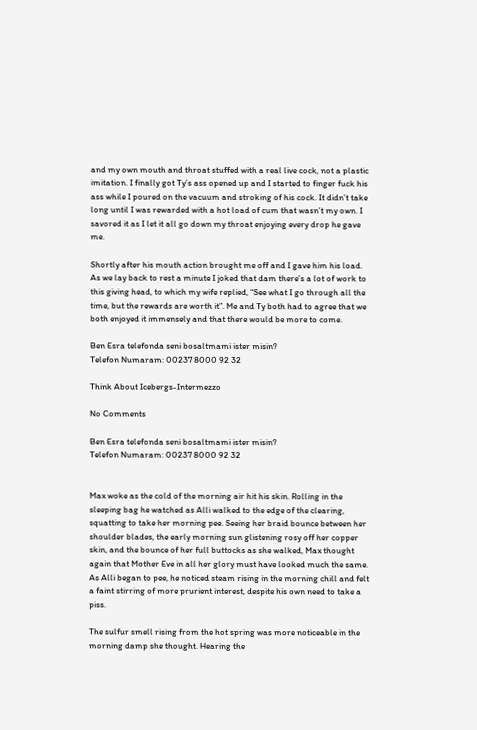and my own mouth and throat stuffed with a real live cock, not a plastic imitation. I finally got Ty’s ass opened up and I started to finger fuck his ass while I poured on the vacuum and stroking of his cock. It didn’t take long until I was rewarded with a hot load of cum that wasn’t my own. I savored it as I let it all go down my throat enjoying every drop he gave me.

Shortly after his mouth action brought me off and I gave him his load. As we lay back to rest a minute I joked that dam there’s a lot of work to this giving head, to which my wife replied, “See what I go through all the time, but the rewards are worth it”. Me and Ty both had to agree that we both enjoyed it immensely and that there would be more to come.

Ben Esra telefonda seni bosaltmami ister misin?
Telefon Numaram: 00237 8000 92 32

Think About Icebergs-Intermezzo

No Comments

Ben Esra telefonda seni bosaltmami ister misin?
Telefon Numaram: 00237 8000 92 32


Max woke as the cold of the morning air hit his skin. Rolling in the sleeping bag he watched as Alli walked to the edge of the clearing, squatting to take her morning pee. Seeing her braid bounce between her shoulder blades, the early morning sun glistening rosy off her copper skin, and the bounce of her full buttocks as she walked, Max thought again that Mother Eve in all her glory must have looked much the same. As Alli began to pee, he noticed steam rising in the morning chill and felt a faint stirring of more prurient interest, despite his own need to take a piss.

The sulfur smell rising from the hot spring was more noticeable in the morning damp she thought. Hearing the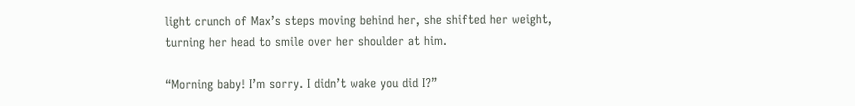light crunch of Max’s steps moving behind her, she shifted her weight, turning her head to smile over her shoulder at him.

“Morning baby! I’m sorry. I didn’t wake you did I?”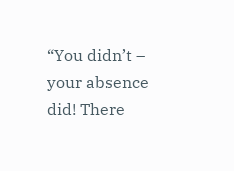“You didn’t – your absence did! There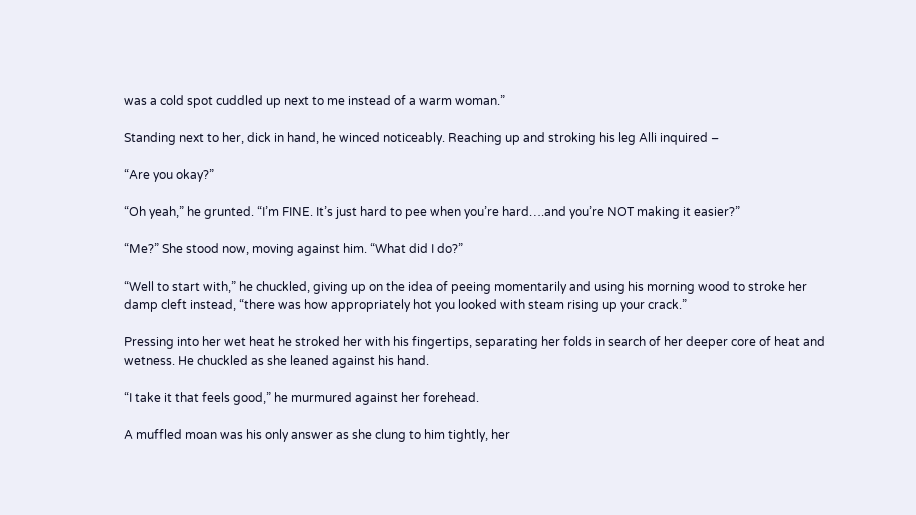was a cold spot cuddled up next to me instead of a warm woman.”

Standing next to her, dick in hand, he winced noticeably. Reaching up and stroking his leg Alli inquired –

“Are you okay?”

“Oh yeah,” he grunted. “I’m FINE. It’s just hard to pee when you’re hard….and you’re NOT making it easier?”

“Me?” She stood now, moving against him. “What did I do?”

“Well to start with,” he chuckled, giving up on the idea of peeing momentarily and using his morning wood to stroke her damp cleft instead, “there was how appropriately hot you looked with steam rising up your crack.”

Pressing into her wet heat he stroked her with his fingertips, separating her folds in search of her deeper core of heat and wetness. He chuckled as she leaned against his hand.

“I take it that feels good,” he murmured against her forehead.

A muffled moan was his only answer as she clung to him tightly, her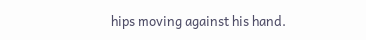hips moving against his hand.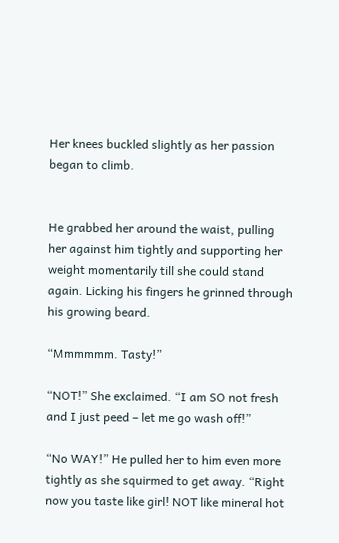Her knees buckled slightly as her passion began to climb.


He grabbed her around the waist, pulling her against him tightly and supporting her weight momentarily till she could stand again. Licking his fingers he grinned through his growing beard.

“Mmmmmm. Tasty!”

“NOT!” She exclaimed. “I am SO not fresh and I just peed – let me go wash off!”

“No WAY!” He pulled her to him even more tightly as she squirmed to get away. “Right now you taste like girl! NOT like mineral hot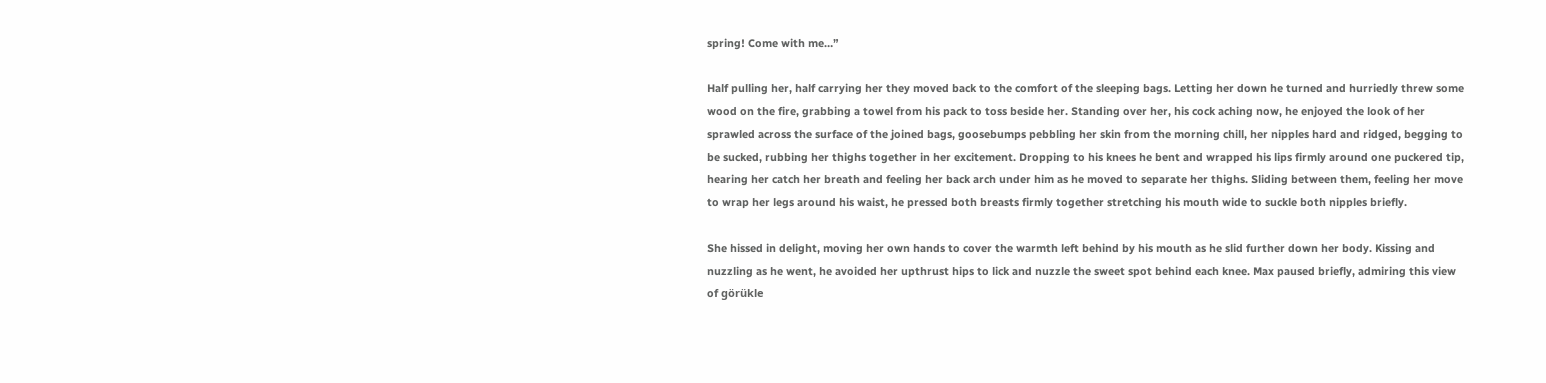spring! Come with me…”

Half pulling her, half carrying her they moved back to the comfort of the sleeping bags. Letting her down he turned and hurriedly threw some wood on the fire, grabbing a towel from his pack to toss beside her. Standing over her, his cock aching now, he enjoyed the look of her sprawled across the surface of the joined bags, goosebumps pebbling her skin from the morning chill, her nipples hard and ridged, begging to be sucked, rubbing her thighs together in her excitement. Dropping to his knees he bent and wrapped his lips firmly around one puckered tip, hearing her catch her breath and feeling her back arch under him as he moved to separate her thighs. Sliding between them, feeling her move to wrap her legs around his waist, he pressed both breasts firmly together stretching his mouth wide to suckle both nipples briefly.

She hissed in delight, moving her own hands to cover the warmth left behind by his mouth as he slid further down her body. Kissing and nuzzling as he went, he avoided her upthrust hips to lick and nuzzle the sweet spot behind each knee. Max paused briefly, admiring this view of görükle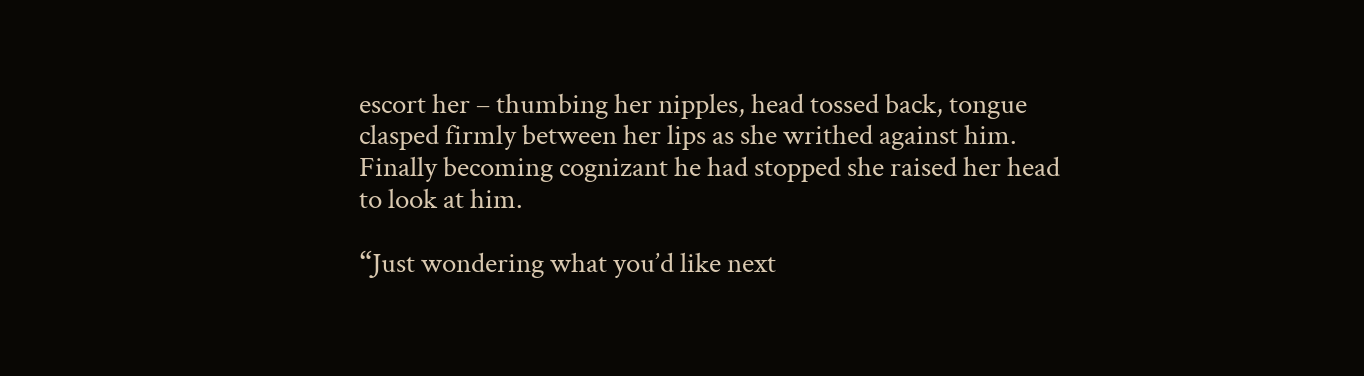escort her – thumbing her nipples, head tossed back, tongue clasped firmly between her lips as she writhed against him. Finally becoming cognizant he had stopped she raised her head to look at him.

“Just wondering what you’d like next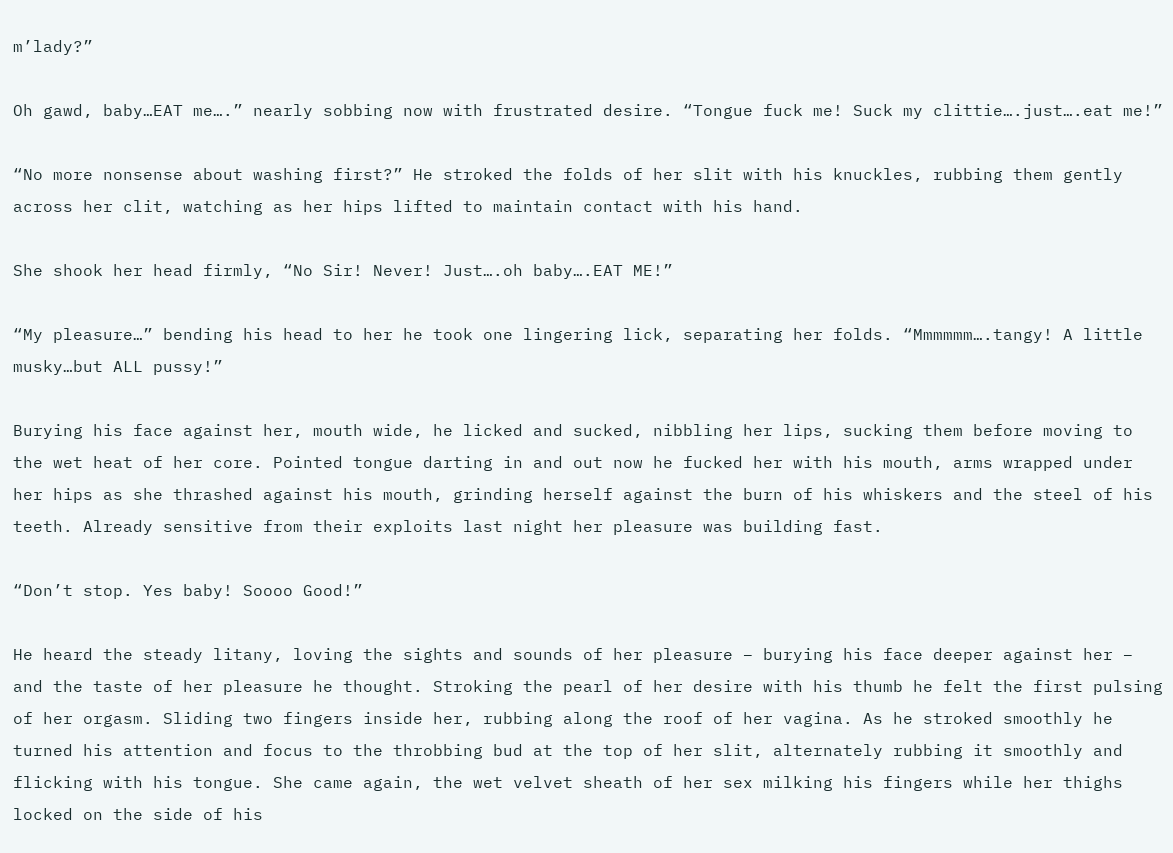m’lady?”

Oh gawd, baby…EAT me….” nearly sobbing now with frustrated desire. “Tongue fuck me! Suck my clittie….just….eat me!”

“No more nonsense about washing first?” He stroked the folds of her slit with his knuckles, rubbing them gently across her clit, watching as her hips lifted to maintain contact with his hand.

She shook her head firmly, “No Sir! Never! Just….oh baby….EAT ME!”

“My pleasure…” bending his head to her he took one lingering lick, separating her folds. “Mmmmmm….tangy! A little musky…but ALL pussy!”

Burying his face against her, mouth wide, he licked and sucked, nibbling her lips, sucking them before moving to the wet heat of her core. Pointed tongue darting in and out now he fucked her with his mouth, arms wrapped under her hips as she thrashed against his mouth, grinding herself against the burn of his whiskers and the steel of his teeth. Already sensitive from their exploits last night her pleasure was building fast.

“Don’t stop. Yes baby! Soooo Good!”

He heard the steady litany, loving the sights and sounds of her pleasure – burying his face deeper against her – and the taste of her pleasure he thought. Stroking the pearl of her desire with his thumb he felt the first pulsing of her orgasm. Sliding two fingers inside her, rubbing along the roof of her vagina. As he stroked smoothly he turned his attention and focus to the throbbing bud at the top of her slit, alternately rubbing it smoothly and flicking with his tongue. She came again, the wet velvet sheath of her sex milking his fingers while her thighs locked on the side of his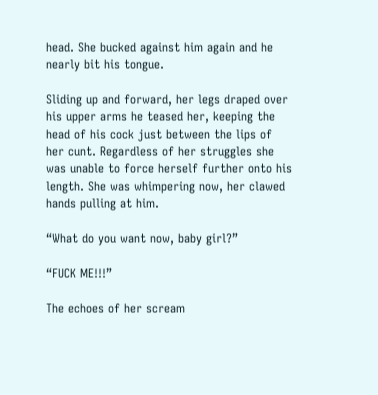head. She bucked against him again and he nearly bit his tongue.

Sliding up and forward, her legs draped over his upper arms he teased her, keeping the head of his cock just between the lips of her cunt. Regardless of her struggles she was unable to force herself further onto his length. She was whimpering now, her clawed hands pulling at him.

“What do you want now, baby girl?”

“FUCK ME!!!”

The echoes of her scream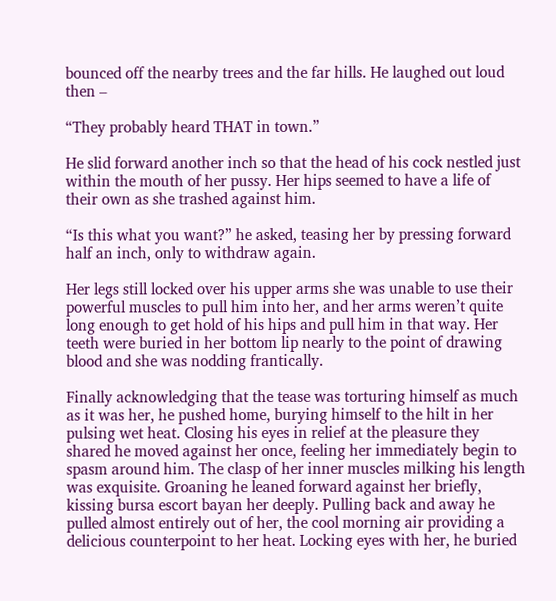bounced off the nearby trees and the far hills. He laughed out loud then –

“They probably heard THAT in town.”

He slid forward another inch so that the head of his cock nestled just within the mouth of her pussy. Her hips seemed to have a life of their own as she trashed against him.

“Is this what you want?” he asked, teasing her by pressing forward half an inch, only to withdraw again.

Her legs still locked over his upper arms she was unable to use their powerful muscles to pull him into her, and her arms weren’t quite long enough to get hold of his hips and pull him in that way. Her teeth were buried in her bottom lip nearly to the point of drawing blood and she was nodding frantically.

Finally acknowledging that the tease was torturing himself as much as it was her, he pushed home, burying himself to the hilt in her pulsing wet heat. Closing his eyes in relief at the pleasure they shared he moved against her once, feeling her immediately begin to spasm around him. The clasp of her inner muscles milking his length was exquisite. Groaning he leaned forward against her briefly, kissing bursa escort bayan her deeply. Pulling back and away he pulled almost entirely out of her, the cool morning air providing a delicious counterpoint to her heat. Locking eyes with her, he buried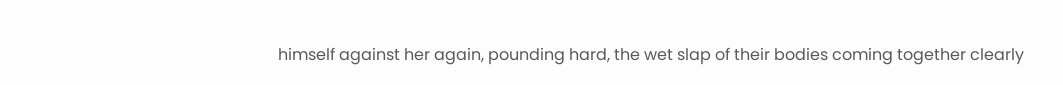himself against her again, pounding hard, the wet slap of their bodies coming together clearly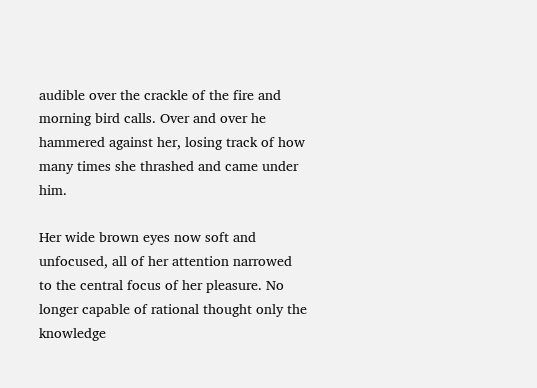audible over the crackle of the fire and morning bird calls. Over and over he hammered against her, losing track of how many times she thrashed and came under him.

Her wide brown eyes now soft and unfocused, all of her attention narrowed to the central focus of her pleasure. No longer capable of rational thought only the knowledge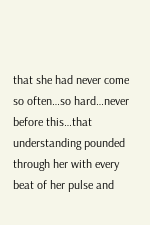that she had never come so often…so hard…never before this…that understanding pounded through her with every beat of her pulse and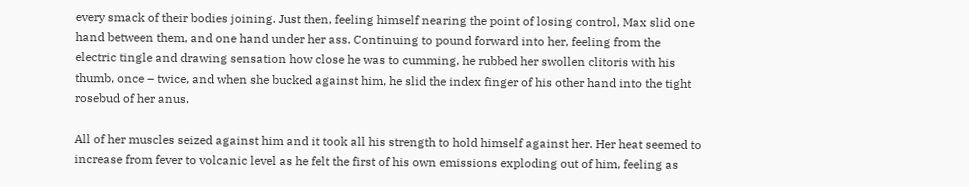every smack of their bodies joining. Just then, feeling himself nearing the point of losing control, Max slid one hand between them, and one hand under her ass. Continuing to pound forward into her, feeling from the electric tingle and drawing sensation how close he was to cumming, he rubbed her swollen clitoris with his thumb, once – twice, and when she bucked against him, he slid the index finger of his other hand into the tight rosebud of her anus.

All of her muscles seized against him and it took all his strength to hold himself against her. Her heat seemed to increase from fever to volcanic level as he felt the first of his own emissions exploding out of him, feeling as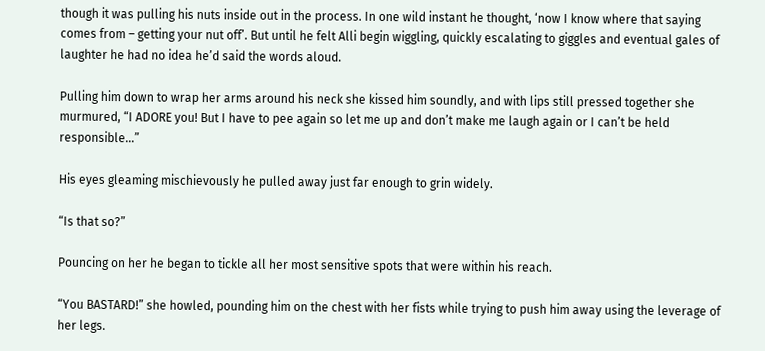though it was pulling his nuts inside out in the process. In one wild instant he thought, ‘now I know where that saying comes from – getting your nut off’. But until he felt Alli begin wiggling, quickly escalating to giggles and eventual gales of laughter he had no idea he’d said the words aloud.

Pulling him down to wrap her arms around his neck she kissed him soundly, and with lips still pressed together she murmured, “I ADORE you! But I have to pee again so let me up and don’t make me laugh again or I can’t be held responsible…”

His eyes gleaming mischievously he pulled away just far enough to grin widely.

“Is that so?”

Pouncing on her he began to tickle all her most sensitive spots that were within his reach.

“You BASTARD!” she howled, pounding him on the chest with her fists while trying to push him away using the leverage of her legs.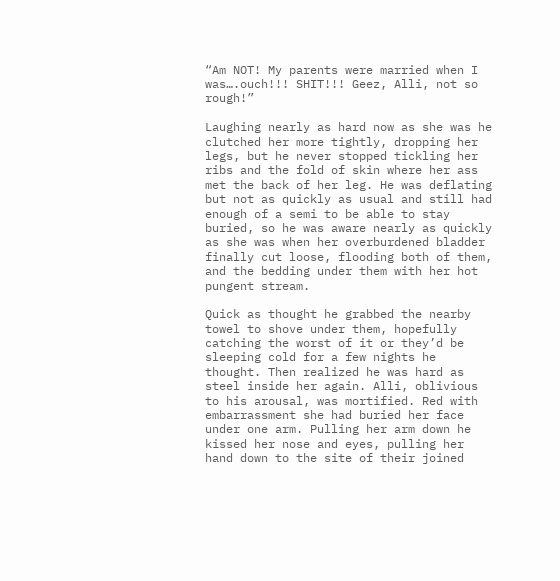“Am NOT! My parents were married when I was….ouch!!! SHIT!!! Geez, Alli, not so rough!”

Laughing nearly as hard now as she was he clutched her more tightly, dropping her legs, but he never stopped tickling her ribs and the fold of skin where her ass met the back of her leg. He was deflating but not as quickly as usual and still had enough of a semi to be able to stay buried, so he was aware nearly as quickly as she was when her overburdened bladder finally cut loose, flooding both of them, and the bedding under them with her hot pungent stream.

Quick as thought he grabbed the nearby towel to shove under them, hopefully catching the worst of it or they’d be sleeping cold for a few nights he thought. Then realized he was hard as steel inside her again. Alli, oblivious to his arousal, was mortified. Red with embarrassment she had buried her face under one arm. Pulling her arm down he kissed her nose and eyes, pulling her hand down to the site of their joined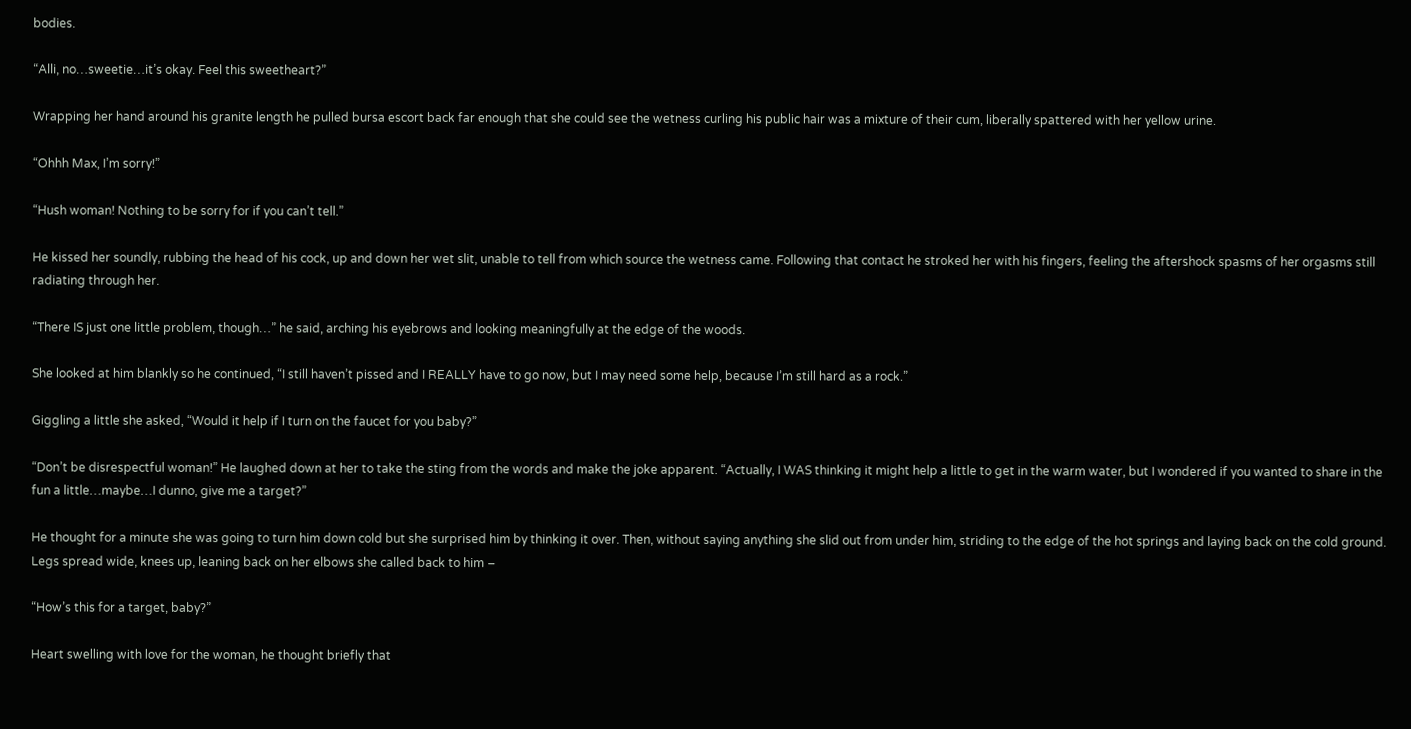bodies.

“Alli, no…sweetie…it’s okay. Feel this sweetheart?”

Wrapping her hand around his granite length he pulled bursa escort back far enough that she could see the wetness curling his public hair was a mixture of their cum, liberally spattered with her yellow urine.

“Ohhh Max, I’m sorry!”

“Hush woman! Nothing to be sorry for if you can’t tell.”

He kissed her soundly, rubbing the head of his cock, up and down her wet slit, unable to tell from which source the wetness came. Following that contact he stroked her with his fingers, feeling the aftershock spasms of her orgasms still radiating through her.

“There IS just one little problem, though…” he said, arching his eyebrows and looking meaningfully at the edge of the woods.

She looked at him blankly so he continued, “I still haven’t pissed and I REALLY have to go now, but I may need some help, because I’m still hard as a rock.”

Giggling a little she asked, “Would it help if I turn on the faucet for you baby?”

“Don’t be disrespectful woman!” He laughed down at her to take the sting from the words and make the joke apparent. “Actually, I WAS thinking it might help a little to get in the warm water, but I wondered if you wanted to share in the fun a little…maybe…I dunno, give me a target?”

He thought for a minute she was going to turn him down cold but she surprised him by thinking it over. Then, without saying anything she slid out from under him, striding to the edge of the hot springs and laying back on the cold ground. Legs spread wide, knees up, leaning back on her elbows she called back to him –

“How’s this for a target, baby?”

Heart swelling with love for the woman, he thought briefly that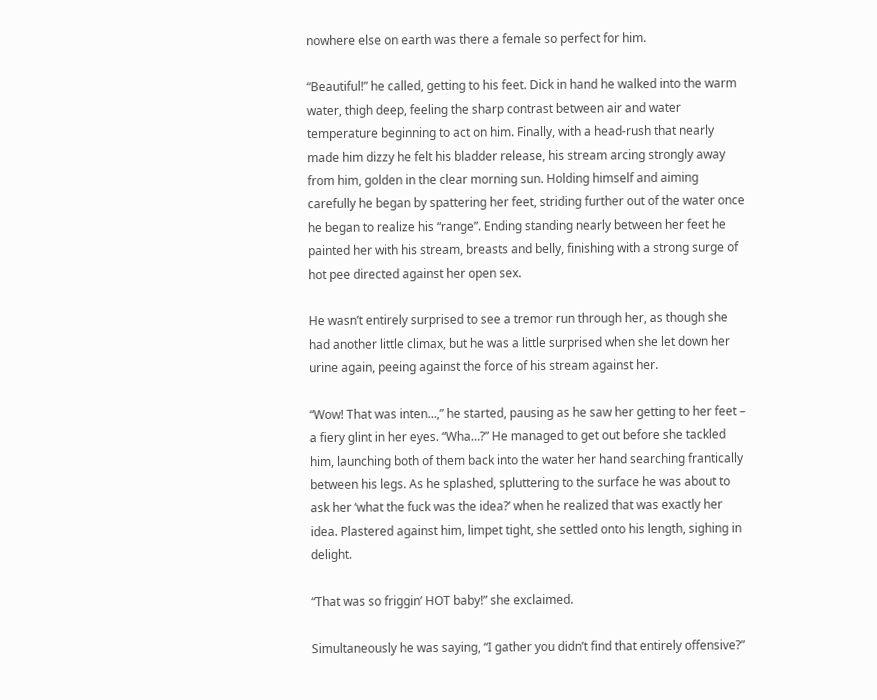nowhere else on earth was there a female so perfect for him.

“Beautiful!” he called, getting to his feet. Dick in hand he walked into the warm water, thigh deep, feeling the sharp contrast between air and water temperature beginning to act on him. Finally, with a head-rush that nearly made him dizzy he felt his bladder release, his stream arcing strongly away from him, golden in the clear morning sun. Holding himself and aiming carefully he began by spattering her feet, striding further out of the water once he began to realize his “range”. Ending standing nearly between her feet he painted her with his stream, breasts and belly, finishing with a strong surge of hot pee directed against her open sex.

He wasn’t entirely surprised to see a tremor run through her, as though she had another little climax, but he was a little surprised when she let down her urine again, peeing against the force of his stream against her.

“Wow! That was inten…,” he started, pausing as he saw her getting to her feet – a fiery glint in her eyes. “Wha…?” He managed to get out before she tackled him, launching both of them back into the water her hand searching frantically between his legs. As he splashed, spluttering to the surface he was about to ask her ‘what the fuck was the idea?’ when he realized that was exactly her idea. Plastered against him, limpet tight, she settled onto his length, sighing in delight.

“That was so friggin’ HOT baby!” she exclaimed.

Simultaneously he was saying, “I gather you didn’t find that entirely offensive?”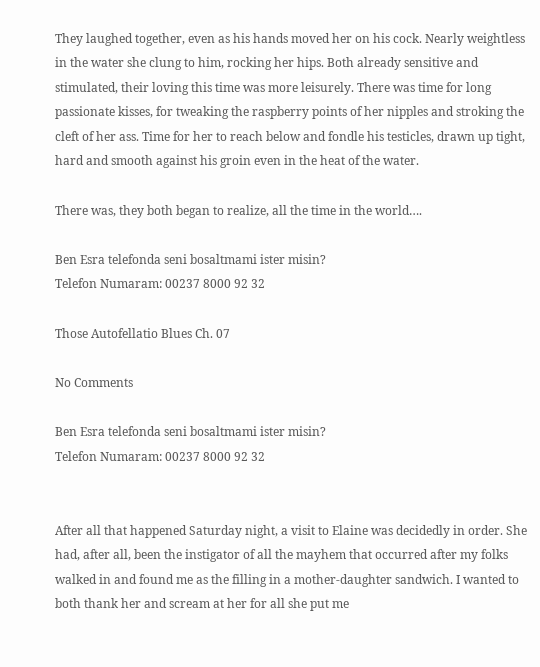They laughed together, even as his hands moved her on his cock. Nearly weightless in the water she clung to him, rocking her hips. Both already sensitive and stimulated, their loving this time was more leisurely. There was time for long passionate kisses, for tweaking the raspberry points of her nipples and stroking the cleft of her ass. Time for her to reach below and fondle his testicles, drawn up tight, hard and smooth against his groin even in the heat of the water.

There was, they both began to realize, all the time in the world….

Ben Esra telefonda seni bosaltmami ister misin?
Telefon Numaram: 00237 8000 92 32

Those Autofellatio Blues Ch. 07

No Comments

Ben Esra telefonda seni bosaltmami ister misin?
Telefon Numaram: 00237 8000 92 32


After all that happened Saturday night, a visit to Elaine was decidedly in order. She had, after all, been the instigator of all the mayhem that occurred after my folks walked in and found me as the filling in a mother-daughter sandwich. I wanted to both thank her and scream at her for all she put me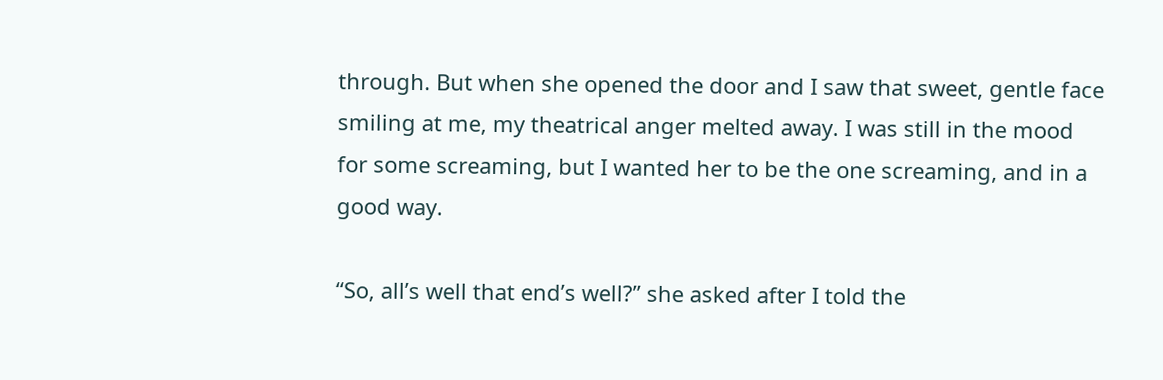through. But when she opened the door and I saw that sweet, gentle face smiling at me, my theatrical anger melted away. I was still in the mood for some screaming, but I wanted her to be the one screaming, and in a good way.

“So, all’s well that end’s well?” she asked after I told the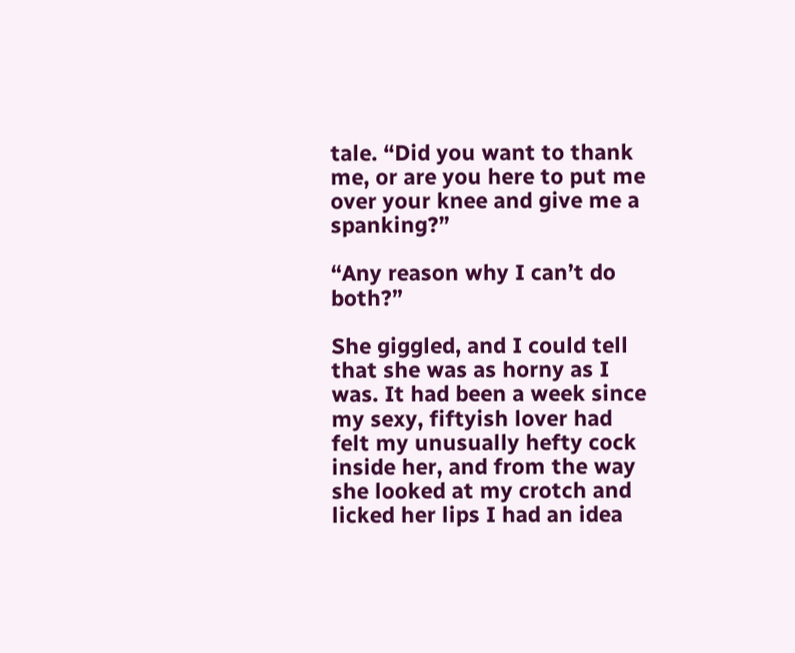tale. “Did you want to thank me, or are you here to put me over your knee and give me a spanking?”

“Any reason why I can’t do both?”

She giggled, and I could tell that she was as horny as I was. It had been a week since my sexy, fiftyish lover had felt my unusually hefty cock inside her, and from the way she looked at my crotch and licked her lips I had an idea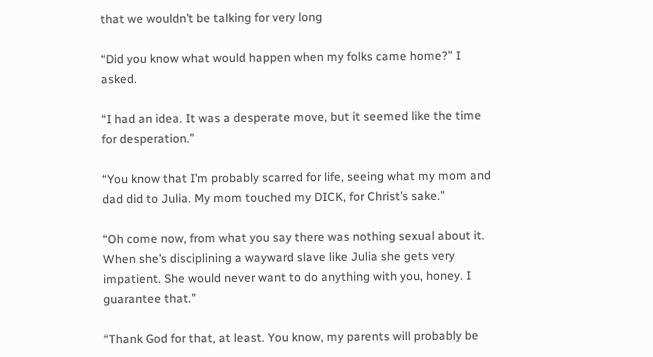that we wouldn’t be talking for very long

“Did you know what would happen when my folks came home?” I asked.

“I had an idea. It was a desperate move, but it seemed like the time for desperation.”

“You know that I’m probably scarred for life, seeing what my mom and dad did to Julia. My mom touched my DICK, for Christ’s sake.”

“Oh come now, from what you say there was nothing sexual about it. When she’s disciplining a wayward slave like Julia she gets very impatient. She would never want to do anything with you, honey. I guarantee that.”

“Thank God for that, at least. You know, my parents will probably be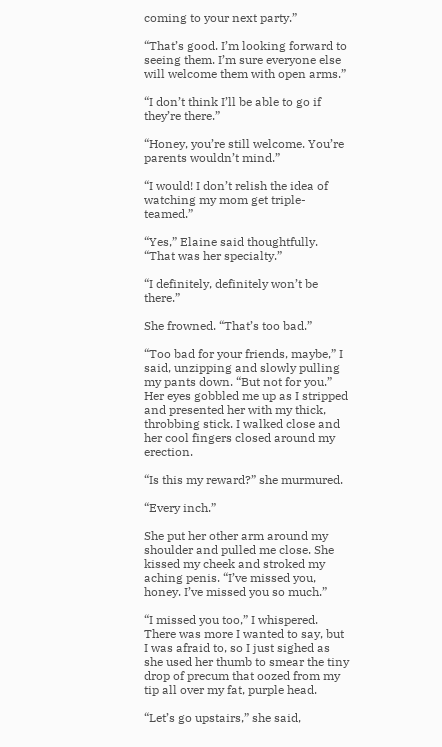coming to your next party.”

“That’s good. I’m looking forward to seeing them. I’m sure everyone else will welcome them with open arms.”

“I don’t think I’ll be able to go if they’re there.”

“Honey, you’re still welcome. You’re parents wouldn’t mind.”

“I would! I don’t relish the idea of watching my mom get triple-teamed.”

“Yes,” Elaine said thoughtfully. “That was her specialty.”

“I definitely, definitely won’t be there.”

She frowned. “That’s too bad.”

“Too bad for your friends, maybe,” I said, unzipping and slowly pulling my pants down. “But not for you.” Her eyes gobbled me up as I stripped and presented her with my thick, throbbing stick. I walked close and her cool fingers closed around my erection.

“Is this my reward?” she murmured.

“Every inch.”

She put her other arm around my shoulder and pulled me close. She kissed my cheek and stroked my aching penis. “I’ve missed you, honey. I’ve missed you so much.”

“I missed you too,” I whispered. There was more I wanted to say, but I was afraid to, so I just sighed as she used her thumb to smear the tiny drop of precum that oozed from my tip all over my fat, purple head.

“Let’s go upstairs,” she said,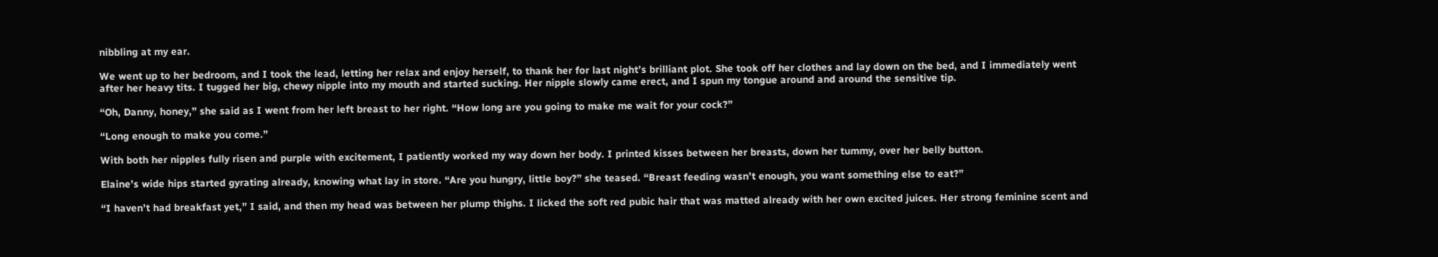nibbling at my ear.

We went up to her bedroom, and I took the lead, letting her relax and enjoy herself, to thank her for last night’s brilliant plot. She took off her clothes and lay down on the bed, and I immediately went after her heavy tits. I tugged her big, chewy nipple into my mouth and started sucking. Her nipple slowly came erect, and I spun my tongue around and around the sensitive tip.

“Oh, Danny, honey,” she said as I went from her left breast to her right. “How long are you going to make me wait for your cock?”

“Long enough to make you come.”

With both her nipples fully risen and purple with excitement, I patiently worked my way down her body. I printed kisses between her breasts, down her tummy, over her belly button.

Elaine’s wide hips started gyrating already, knowing what lay in store. “Are you hungry, little boy?” she teased. “Breast feeding wasn’t enough, you want something else to eat?”

“I haven’t had breakfast yet,” I said, and then my head was between her plump thighs. I licked the soft red pubic hair that was matted already with her own excited juices. Her strong feminine scent and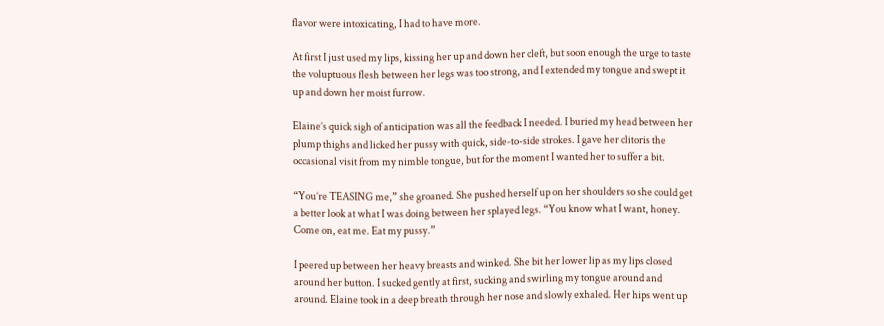flavor were intoxicating, I had to have more.

At first I just used my lips, kissing her up and down her cleft, but soon enough the urge to taste the voluptuous flesh between her legs was too strong, and I extended my tongue and swept it up and down her moist furrow.

Elaine’s quick sigh of anticipation was all the feedback I needed. I buried my head between her plump thighs and licked her pussy with quick, side-to-side strokes. I gave her clitoris the occasional visit from my nimble tongue, but for the moment I wanted her to suffer a bit.

“You’re TEASING me,” she groaned. She pushed herself up on her shoulders so she could get a better look at what I was doing between her splayed legs. “You know what I want, honey. Come on, eat me. Eat my pussy.”

I peered up between her heavy breasts and winked. She bit her lower lip as my lips closed around her button. I sucked gently at first, sucking and swirling my tongue around and around. Elaine took in a deep breath through her nose and slowly exhaled. Her hips went up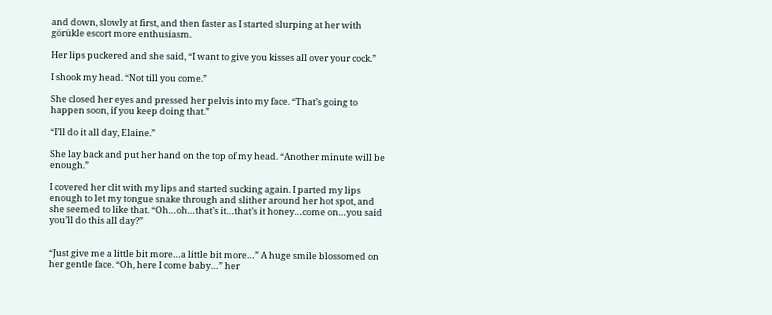and down, slowly at first, and then faster as I started slurping at her with görükle escort more enthusiasm.

Her lips puckered and she said, “I want to give you kisses all over your cock.”

I shook my head. “Not till you come.”

She closed her eyes and pressed her pelvis into my face. “That’s going to happen soon, if you keep doing that.”

“I’ll do it all day, Elaine.”

She lay back and put her hand on the top of my head. “Another minute will be enough.”

I covered her clit with my lips and started sucking again. I parted my lips enough to let my tongue snake through and slither around her hot spot, and she seemed to like that. “Oh…oh…that’s it…that’s it honey…come on…you said you’ll do this all day?”


“Just give me a little bit more…a little bit more…” A huge smile blossomed on her gentle face. “Oh, here I come baby…” her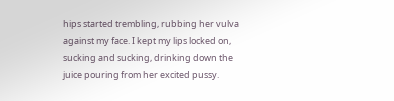hips started trembling, rubbing her vulva against my face. I kept my lips locked on, sucking and sucking, drinking down the juice pouring from her excited pussy.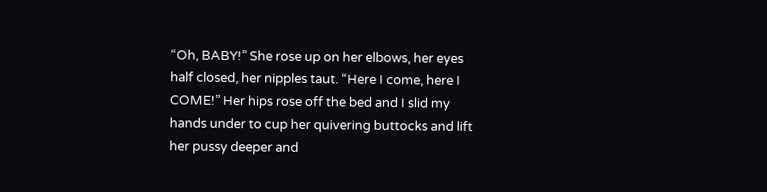“Oh, BABY!” She rose up on her elbows, her eyes half closed, her nipples taut. “Here I come, here I COME!” Her hips rose off the bed and I slid my hands under to cup her quivering buttocks and lift her pussy deeper and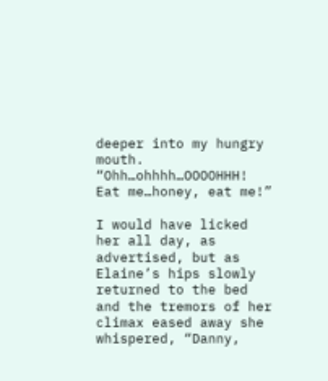deeper into my hungry mouth. “Ohh…ohhhh…OOOOHHH! Eat me…honey, eat me!”

I would have licked her all day, as advertised, but as Elaine’s hips slowly returned to the bed and the tremors of her climax eased away she whispered, “Danny,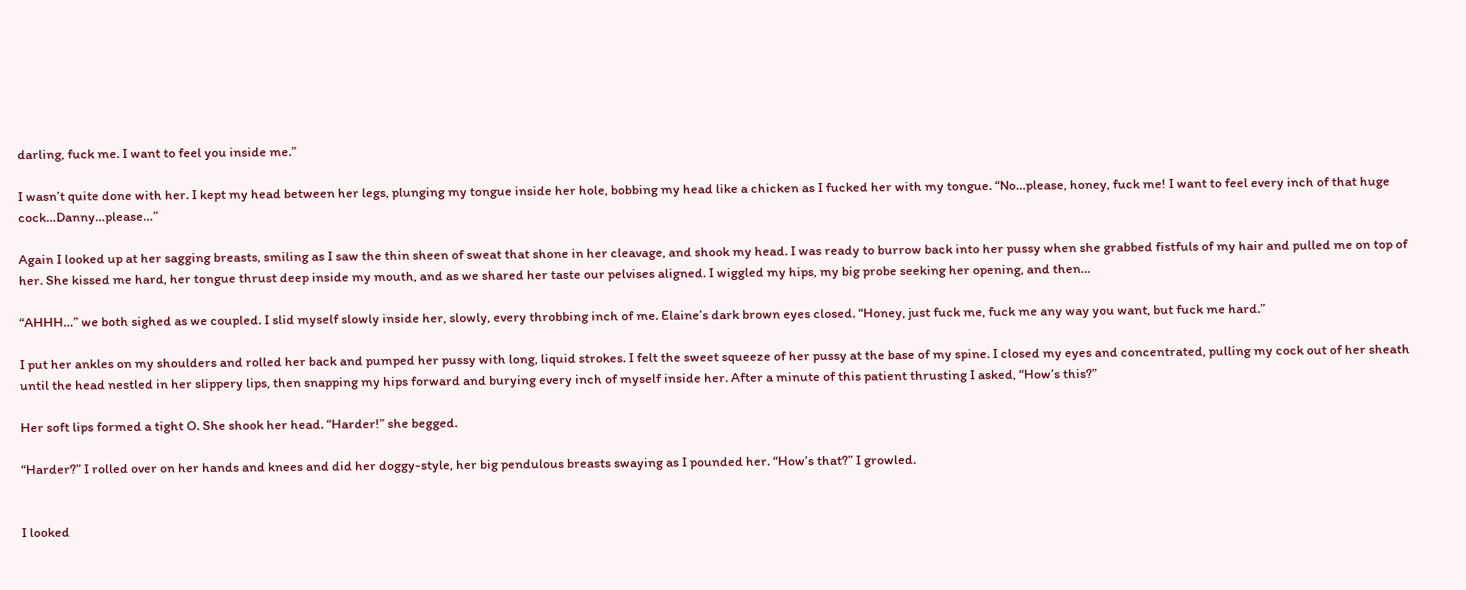darling, fuck me. I want to feel you inside me.”

I wasn’t quite done with her. I kept my head between her legs, plunging my tongue inside her hole, bobbing my head like a chicken as I fucked her with my tongue. “No…please, honey, fuck me! I want to feel every inch of that huge cock…Danny…please…”

Again I looked up at her sagging breasts, smiling as I saw the thin sheen of sweat that shone in her cleavage, and shook my head. I was ready to burrow back into her pussy when she grabbed fistfuls of my hair and pulled me on top of her. She kissed me hard, her tongue thrust deep inside my mouth, and as we shared her taste our pelvises aligned. I wiggled my hips, my big probe seeking her opening, and then…

“AHHH…” we both sighed as we coupled. I slid myself slowly inside her, slowly, every throbbing inch of me. Elaine’s dark brown eyes closed. “Honey, just fuck me, fuck me any way you want, but fuck me hard.”

I put her ankles on my shoulders and rolled her back and pumped her pussy with long, liquid strokes. I felt the sweet squeeze of her pussy at the base of my spine. I closed my eyes and concentrated, pulling my cock out of her sheath until the head nestled in her slippery lips, then snapping my hips forward and burying every inch of myself inside her. After a minute of this patient thrusting I asked, “How’s this?”

Her soft lips formed a tight O. She shook her head. “Harder!” she begged.

“Harder?” I rolled over on her hands and knees and did her doggy-style, her big pendulous breasts swaying as I pounded her. “How’s that?” I growled.


I looked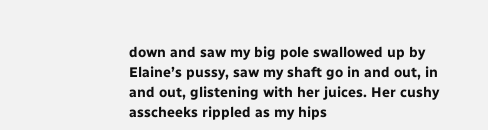down and saw my big pole swallowed up by Elaine’s pussy, saw my shaft go in and out, in and out, glistening with her juices. Her cushy asscheeks rippled as my hips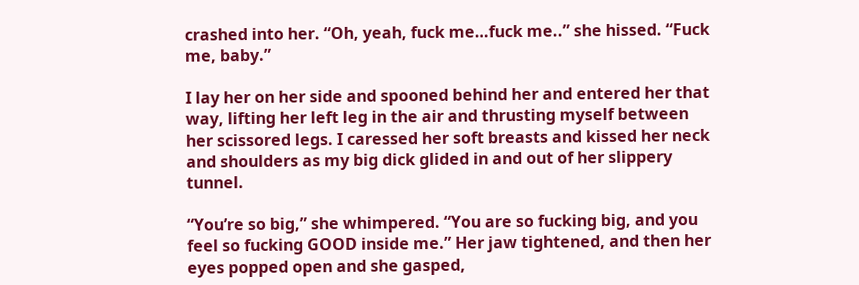crashed into her. “Oh, yeah, fuck me…fuck me..” she hissed. “Fuck me, baby.”

I lay her on her side and spooned behind her and entered her that way, lifting her left leg in the air and thrusting myself between her scissored legs. I caressed her soft breasts and kissed her neck and shoulders as my big dick glided in and out of her slippery tunnel.

“You’re so big,” she whimpered. “You are so fucking big, and you feel so fucking GOOD inside me.” Her jaw tightened, and then her eyes popped open and she gasped,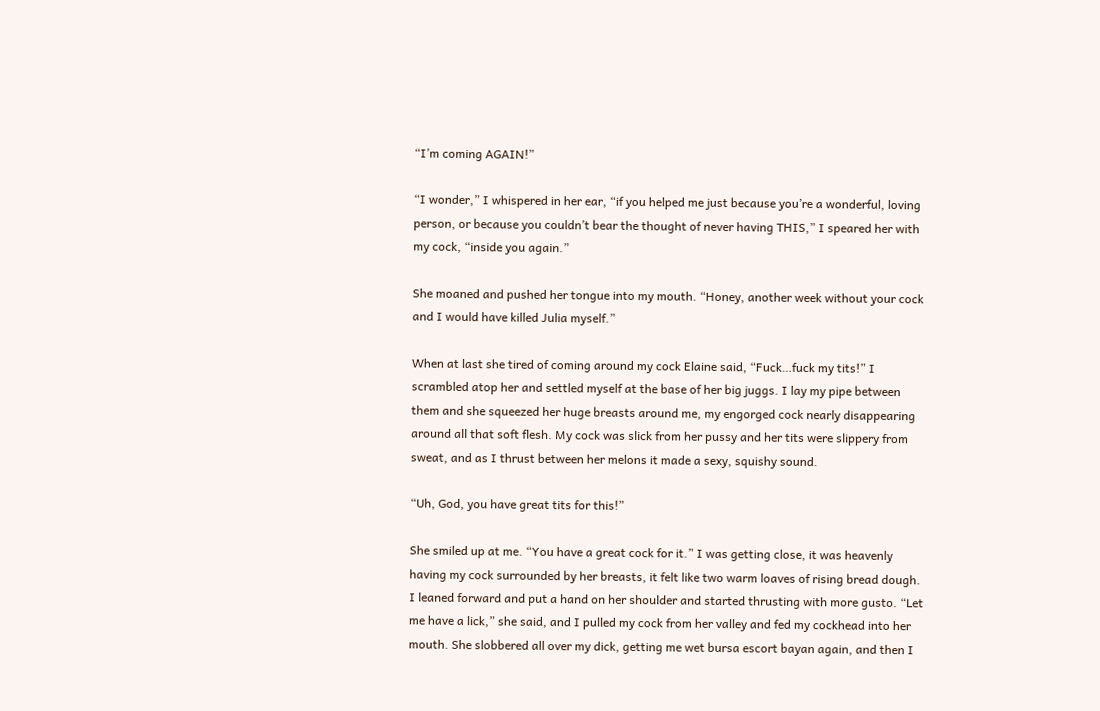“I’m coming AGAIN!”

“I wonder,” I whispered in her ear, “if you helped me just because you’re a wonderful, loving person, or because you couldn’t bear the thought of never having THIS,” I speared her with my cock, “inside you again.”

She moaned and pushed her tongue into my mouth. “Honey, another week without your cock and I would have killed Julia myself.”

When at last she tired of coming around my cock Elaine said, “Fuck…fuck my tits!” I scrambled atop her and settled myself at the base of her big juggs. I lay my pipe between them and she squeezed her huge breasts around me, my engorged cock nearly disappearing around all that soft flesh. My cock was slick from her pussy and her tits were slippery from sweat, and as I thrust between her melons it made a sexy, squishy sound.

“Uh, God, you have great tits for this!”

She smiled up at me. “You have a great cock for it.” I was getting close, it was heavenly having my cock surrounded by her breasts, it felt like two warm loaves of rising bread dough. I leaned forward and put a hand on her shoulder and started thrusting with more gusto. “Let me have a lick,” she said, and I pulled my cock from her valley and fed my cockhead into her mouth. She slobbered all over my dick, getting me wet bursa escort bayan again, and then I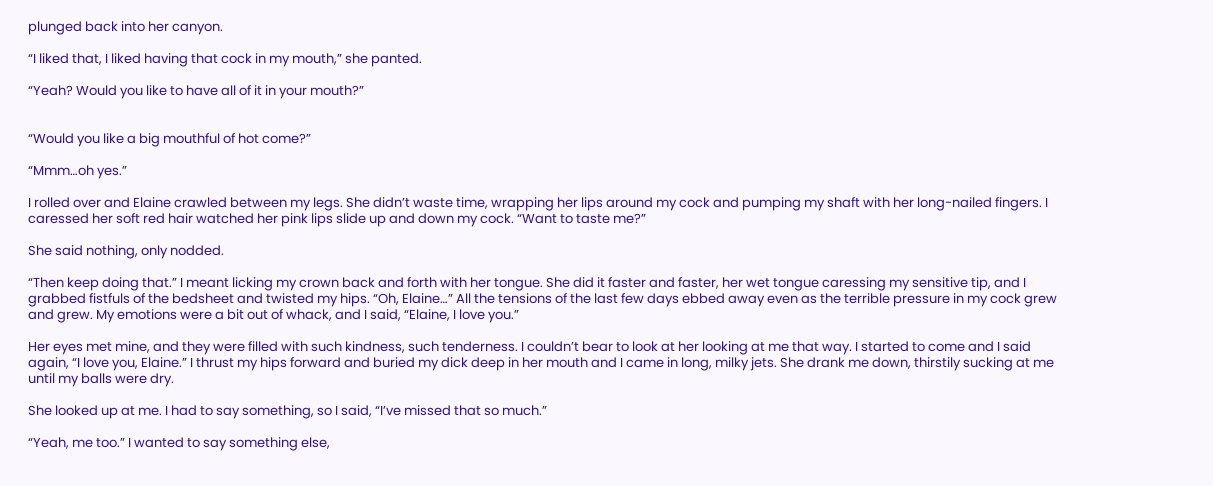plunged back into her canyon.

“I liked that, I liked having that cock in my mouth,” she panted.

“Yeah? Would you like to have all of it in your mouth?”


“Would you like a big mouthful of hot come?”

“Mmm…oh yes.”

I rolled over and Elaine crawled between my legs. She didn’t waste time, wrapping her lips around my cock and pumping my shaft with her long-nailed fingers. I caressed her soft red hair watched her pink lips slide up and down my cock. “Want to taste me?”

She said nothing, only nodded.

“Then keep doing that.” I meant licking my crown back and forth with her tongue. She did it faster and faster, her wet tongue caressing my sensitive tip, and I grabbed fistfuls of the bedsheet and twisted my hips. “Oh, Elaine…” All the tensions of the last few days ebbed away even as the terrible pressure in my cock grew and grew. My emotions were a bit out of whack, and I said, “Elaine, I love you.”

Her eyes met mine, and they were filled with such kindness, such tenderness. I couldn’t bear to look at her looking at me that way. I started to come and I said again, “I love you, Elaine.” I thrust my hips forward and buried my dick deep in her mouth and I came in long, milky jets. She drank me down, thirstily sucking at me until my balls were dry.

She looked up at me. I had to say something, so I said, “I’ve missed that so much.”

“Yeah, me too.” I wanted to say something else,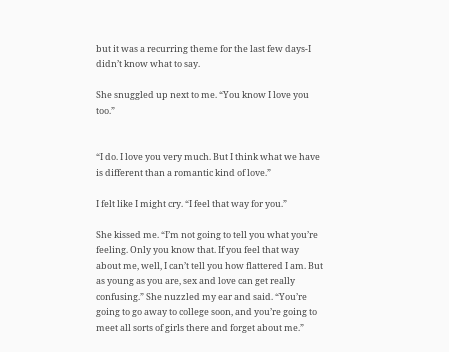but it was a recurring theme for the last few days-I didn’t know what to say.

She snuggled up next to me. “You know I love you too.”


“I do. I love you very much. But I think what we have is different than a romantic kind of love.”

I felt like I might cry. “I feel that way for you.”

She kissed me. “I’m not going to tell you what you’re feeling. Only you know that. If you feel that way about me, well, I can’t tell you how flattered I am. But as young as you are, sex and love can get really confusing.” She nuzzled my ear and said. “You’re going to go away to college soon, and you’re going to meet all sorts of girls there and forget about me.”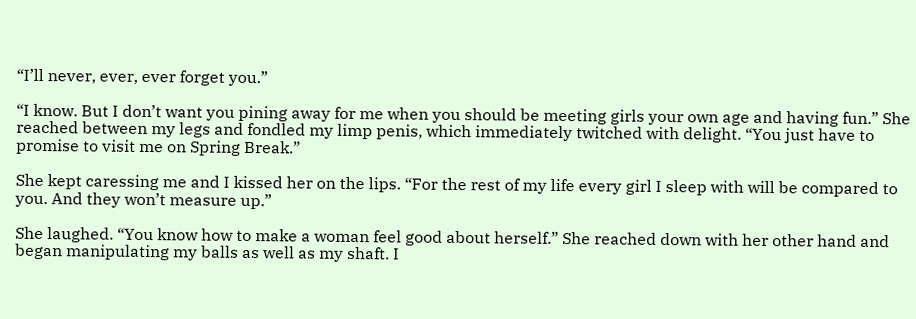“I’ll never, ever, ever forget you.”

“I know. But I don’t want you pining away for me when you should be meeting girls your own age and having fun.” She reached between my legs and fondled my limp penis, which immediately twitched with delight. “You just have to promise to visit me on Spring Break.”

She kept caressing me and I kissed her on the lips. “For the rest of my life every girl I sleep with will be compared to you. And they won’t measure up.”

She laughed. “You know how to make a woman feel good about herself.” She reached down with her other hand and began manipulating my balls as well as my shaft. I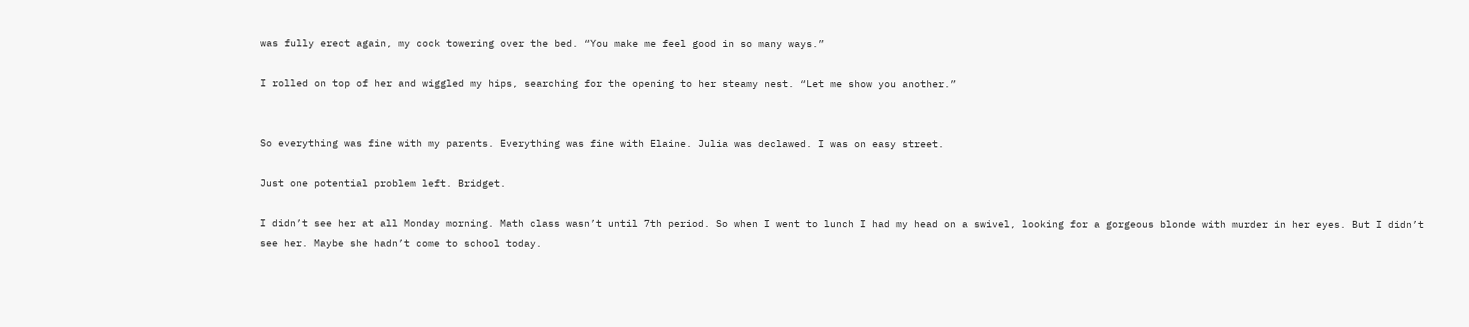was fully erect again, my cock towering over the bed. “You make me feel good in so many ways.”

I rolled on top of her and wiggled my hips, searching for the opening to her steamy nest. “Let me show you another.”


So everything was fine with my parents. Everything was fine with Elaine. Julia was declawed. I was on easy street.

Just one potential problem left. Bridget.

I didn’t see her at all Monday morning. Math class wasn’t until 7th period. So when I went to lunch I had my head on a swivel, looking for a gorgeous blonde with murder in her eyes. But I didn’t see her. Maybe she hadn’t come to school today.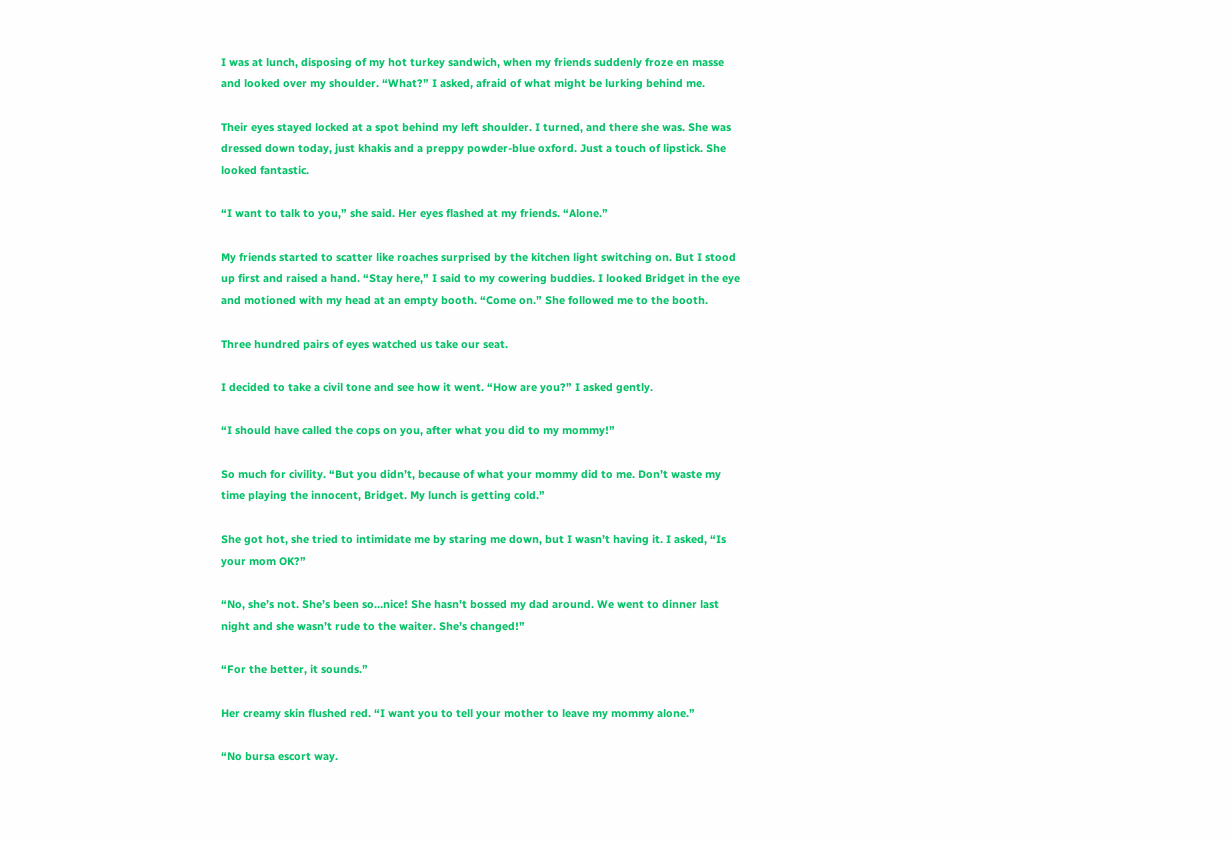I was at lunch, disposing of my hot turkey sandwich, when my friends suddenly froze en masse and looked over my shoulder. “What?” I asked, afraid of what might be lurking behind me.

Their eyes stayed locked at a spot behind my left shoulder. I turned, and there she was. She was dressed down today, just khakis and a preppy powder-blue oxford. Just a touch of lipstick. She looked fantastic.

“I want to talk to you,” she said. Her eyes flashed at my friends. “Alone.”

My friends started to scatter like roaches surprised by the kitchen light switching on. But I stood up first and raised a hand. “Stay here,” I said to my cowering buddies. I looked Bridget in the eye and motioned with my head at an empty booth. “Come on.” She followed me to the booth.

Three hundred pairs of eyes watched us take our seat.

I decided to take a civil tone and see how it went. “How are you?” I asked gently.

“I should have called the cops on you, after what you did to my mommy!”

So much for civility. “But you didn’t, because of what your mommy did to me. Don’t waste my time playing the innocent, Bridget. My lunch is getting cold.”

She got hot, she tried to intimidate me by staring me down, but I wasn’t having it. I asked, “Is your mom OK?”

“No, she’s not. She’s been so…nice! She hasn’t bossed my dad around. We went to dinner last night and she wasn’t rude to the waiter. She’s changed!”

“For the better, it sounds.”

Her creamy skin flushed red. “I want you to tell your mother to leave my mommy alone.”

“No bursa escort way.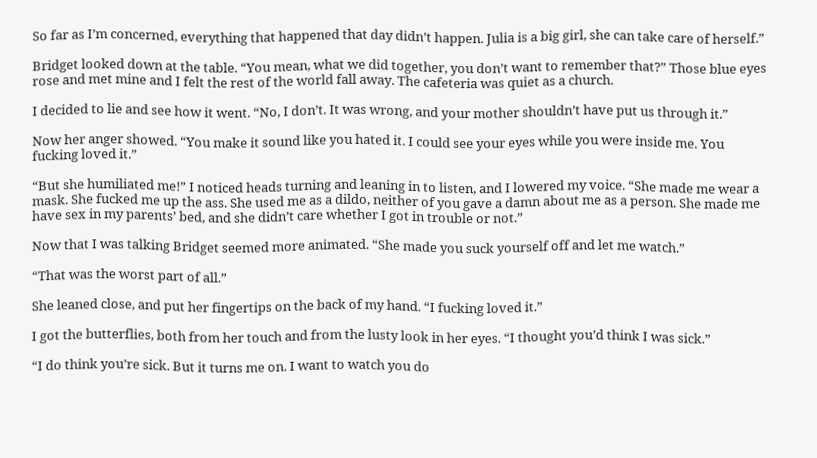So far as I’m concerned, everything that happened that day didn’t happen. Julia is a big girl, she can take care of herself.”

Bridget looked down at the table. “You mean, what we did together, you don’t want to remember that?” Those blue eyes rose and met mine and I felt the rest of the world fall away. The cafeteria was quiet as a church.

I decided to lie and see how it went. “No, I don’t. It was wrong, and your mother shouldn’t have put us through it.”

Now her anger showed. “You make it sound like you hated it. I could see your eyes while you were inside me. You fucking loved it.”

“But she humiliated me!” I noticed heads turning and leaning in to listen, and I lowered my voice. “She made me wear a mask. She fucked me up the ass. She used me as a dildo, neither of you gave a damn about me as a person. She made me have sex in my parents’ bed, and she didn’t care whether I got in trouble or not.”

Now that I was talking Bridget seemed more animated. “She made you suck yourself off and let me watch.”

“That was the worst part of all.”

She leaned close, and put her fingertips on the back of my hand. “I fucking loved it.”

I got the butterflies, both from her touch and from the lusty look in her eyes. “I thought you’d think I was sick.”

“I do think you’re sick. But it turns me on. I want to watch you do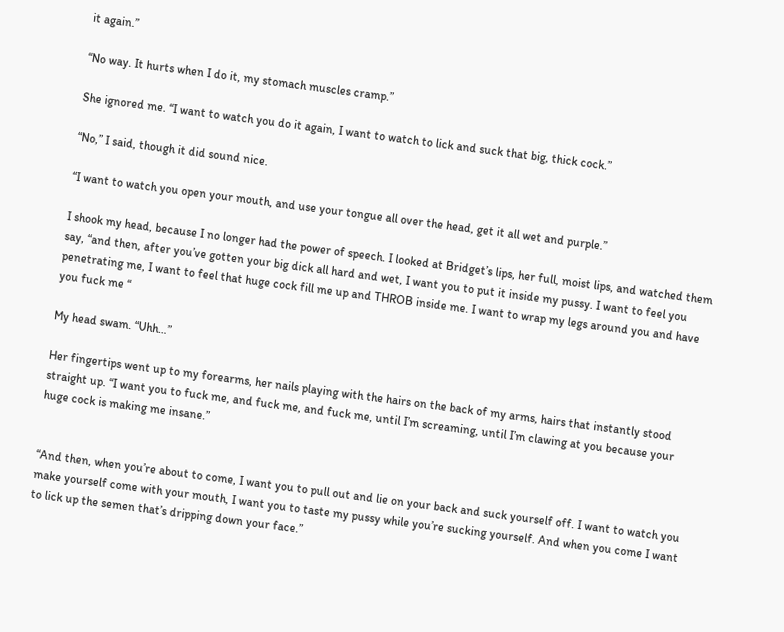it again.”

“No way. It hurts when I do it, my stomach muscles cramp.”

She ignored me. “I want to watch you do it again, I want to watch to lick and suck that big, thick cock.”

“No,” I said, though it did sound nice.

“I want to watch you open your mouth, and use your tongue all over the head, get it all wet and purple.”

I shook my head, because I no longer had the power of speech. I looked at Bridget’s lips, her full, moist lips, and watched them say, “and then, after you’ve gotten your big dick all hard and wet, I want you to put it inside my pussy. I want to feel you penetrating me, I want to feel that huge cock fill me up and THROB inside me. I want to wrap my legs around you and have you fuck me “

My head swam. “Uhh…”

Her fingertips went up to my forearms, her nails playing with the hairs on the back of my arms, hairs that instantly stood straight up. “I want you to fuck me, and fuck me, and fuck me, until I’m screaming, until I’m clawing at you because your huge cock is making me insane.”


“And then, when you’re about to come, I want you to pull out and lie on your back and suck yourself off. I want to watch you make yourself come with your mouth, I want you to taste my pussy while you’re sucking yourself. And when you come I want to lick up the semen that’s dripping down your face.”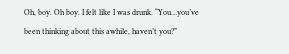Oh, boy. Oh boy. I felt like I was drunk. “You…you’ve been thinking about this awhile, haven’t you?”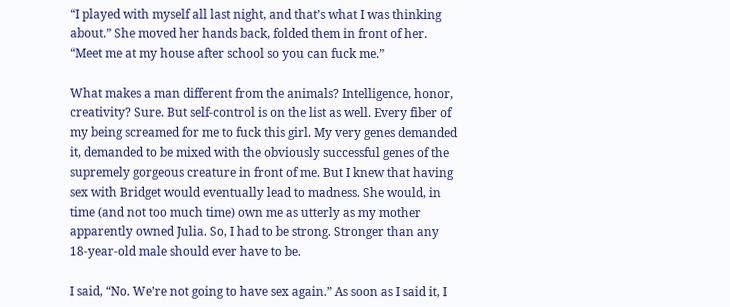“I played with myself all last night, and that’s what I was thinking about.” She moved her hands back, folded them in front of her. “Meet me at my house after school so you can fuck me.”

What makes a man different from the animals? Intelligence, honor, creativity? Sure. But self-control is on the list as well. Every fiber of my being screamed for me to fuck this girl. My very genes demanded it, demanded to be mixed with the obviously successful genes of the supremely gorgeous creature in front of me. But I knew that having sex with Bridget would eventually lead to madness. She would, in time (and not too much time) own me as utterly as my mother apparently owned Julia. So, I had to be strong. Stronger than any 18-year-old male should ever have to be.

I said, “No. We’re not going to have sex again.” As soon as I said it, I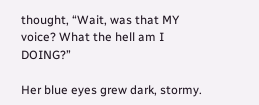thought, “Wait, was that MY voice? What the hell am I DOING?”

Her blue eyes grew dark, stormy.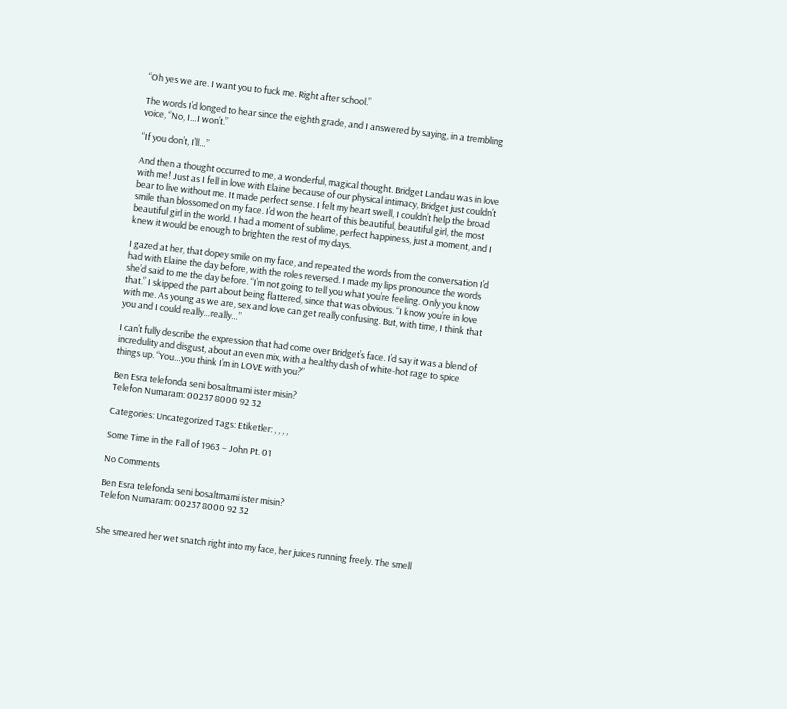“Oh yes we are. I want you to fuck me. Right after school.”

The words I’d longed to hear since the eighth grade, and I answered by saying, in a trembling voice, “No, I…I won’t.”

“If you don’t, I’ll…”

And then a thought occurred to me, a wonderful, magical thought. Bridget Landau was in love with me! Just as I fell in love with Elaine because of our physical intimacy, Bridget just couldn’t bear to live without me. It made perfect sense. I felt my heart swell, I couldn’t help the broad smile than blossomed on my face. I’d won the heart of this beautiful, beautiful girl, the most beautiful girl in the world. I had a moment of sublime, perfect happiness, just a moment, and I knew it would be enough to brighten the rest of my days.

I gazed at her, that dopey smile on my face, and repeated the words from the conversation I’d had with Elaine the day before, with the roles reversed. I made my lips pronounce the words she’d said to me the day before. “I’m not going to tell you what you’re feeling. Only you know that.” I skipped the part about being flattered, since that was obvious. “I know you’re in love with me. As young as we are, sex and love can get really confusing. But, with time, I think that you and I could really…really…”

I can’t fully describe the expression that had come over Bridget’s face. I’d say it was a blend of incredulity and disgust, about an even mix, with a healthy dash of white-hot rage to spice things up. “You…you think I’m in LOVE with you?”

Ben Esra telefonda seni bosaltmami ister misin?
Telefon Numaram: 00237 8000 92 32

Categories: Uncategorized Tags: Etiketler: , , , ,

Some Time in the Fall of 1963 – John Pt. 01

No Comments

Ben Esra telefonda seni bosaltmami ister misin?
Telefon Numaram: 00237 8000 92 32


She smeared her wet snatch right into my face, her juices running freely. The smell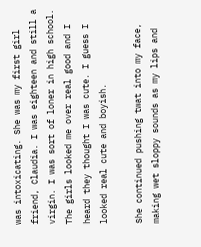was intoxicating. She was my first girl friend, Claudia. I was eighteen and still a virgin. I was sort of loner in high school. The girls looked me over real good and I heard they thought I was cute. I guess I looked real cute and boyish.

She continued pushing twat into my face, making wet sloppy sounds as my lips and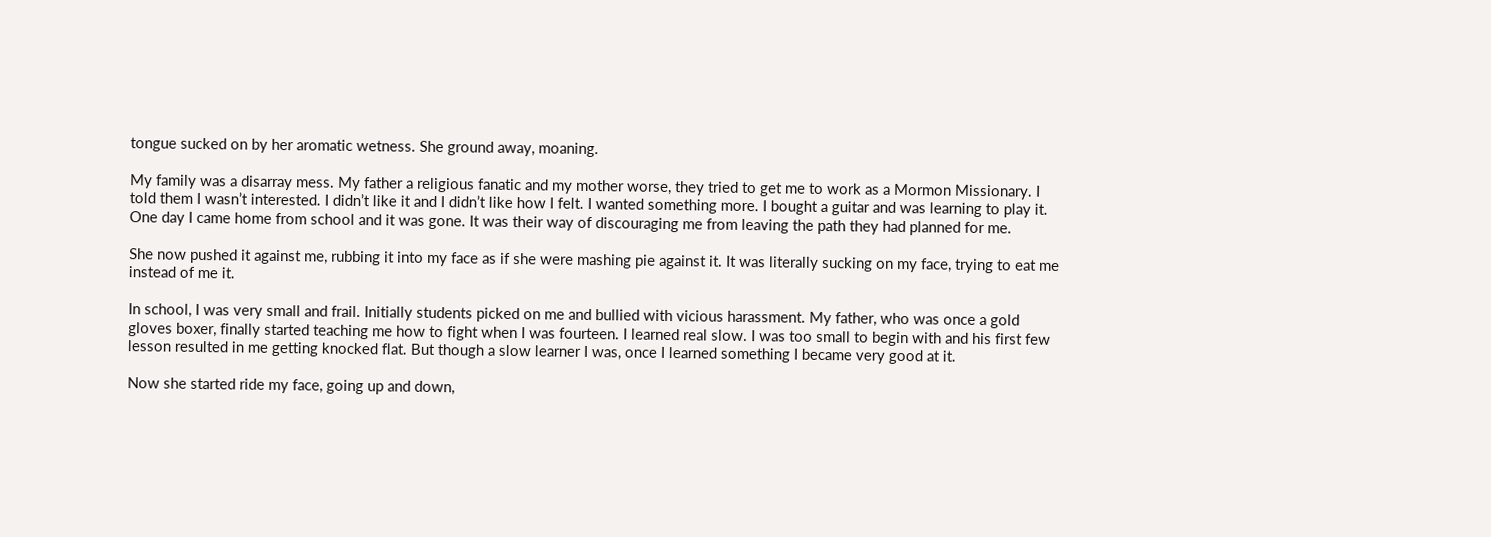tongue sucked on by her aromatic wetness. She ground away, moaning.

My family was a disarray mess. My father a religious fanatic and my mother worse, they tried to get me to work as a Mormon Missionary. I told them I wasn’t interested. I didn’t like it and I didn’t like how I felt. I wanted something more. I bought a guitar and was learning to play it. One day I came home from school and it was gone. It was their way of discouraging me from leaving the path they had planned for me.

She now pushed it against me, rubbing it into my face as if she were mashing pie against it. It was literally sucking on my face, trying to eat me instead of me it.

In school, I was very small and frail. Initially students picked on me and bullied with vicious harassment. My father, who was once a gold gloves boxer, finally started teaching me how to fight when I was fourteen. I learned real slow. I was too small to begin with and his first few lesson resulted in me getting knocked flat. But though a slow learner I was, once I learned something I became very good at it.

Now she started ride my face, going up and down,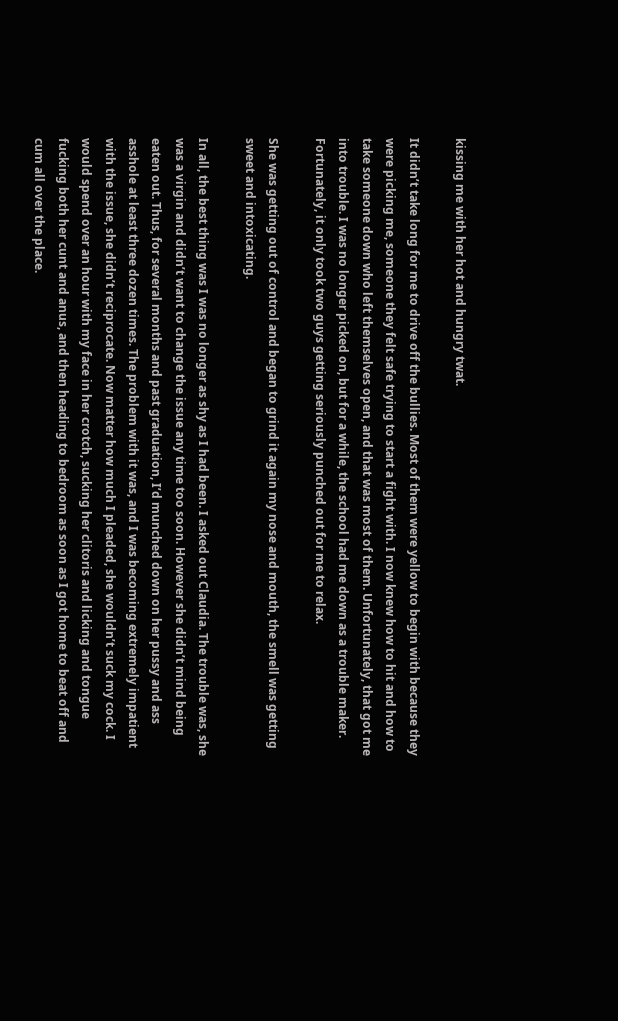kissing me with her hot and hungry twat.

It didn’t take long for me to drive off the bullies. Most of them were yellow to begin with because they were picking me, someone they felt safe trying to start a fight with. I now knew how to hit and how to take someone down who left themselves open, and that was most of them. Unfortunately, that got me into trouble. I was no longer picked on, but for a while, the school had me down as a trouble maker. Fortunately, it only took two guys getting seriously punched out for me to relax.

She was getting out of control and began to grind it again my nose and mouth, the smell was getting sweet and intoxicating.

In all, the best thing was I was no longer as shy as I had been. I asked out Claudia. The trouble was, she was a virgin and didn’t want to change the issue any time too soon. However she didn’t mind being eaten out. Thus, for several months and past graduation, I’d munched down on her pussy and ass asshole at least three dozen times. The problem with it was, and I was becoming extremely impatient with the issue, she didn’t reciprocate. Now matter how much I pleaded, she wouldn’t suck my cock. I would spend over an hour with my face in her crotch, sucking her clitoris and licking and tongue fucking both her cunt and anus, and then heading to bedroom as soon as I got home to beat off and cum all over the place.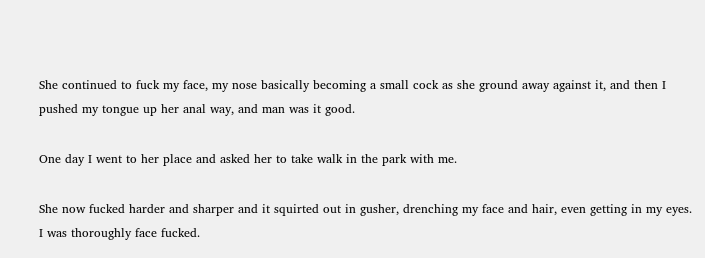She continued to fuck my face, my nose basically becoming a small cock as she ground away against it, and then I pushed my tongue up her anal way, and man was it good.

One day I went to her place and asked her to take walk in the park with me.

She now fucked harder and sharper and it squirted out in gusher, drenching my face and hair, even getting in my eyes. I was thoroughly face fucked.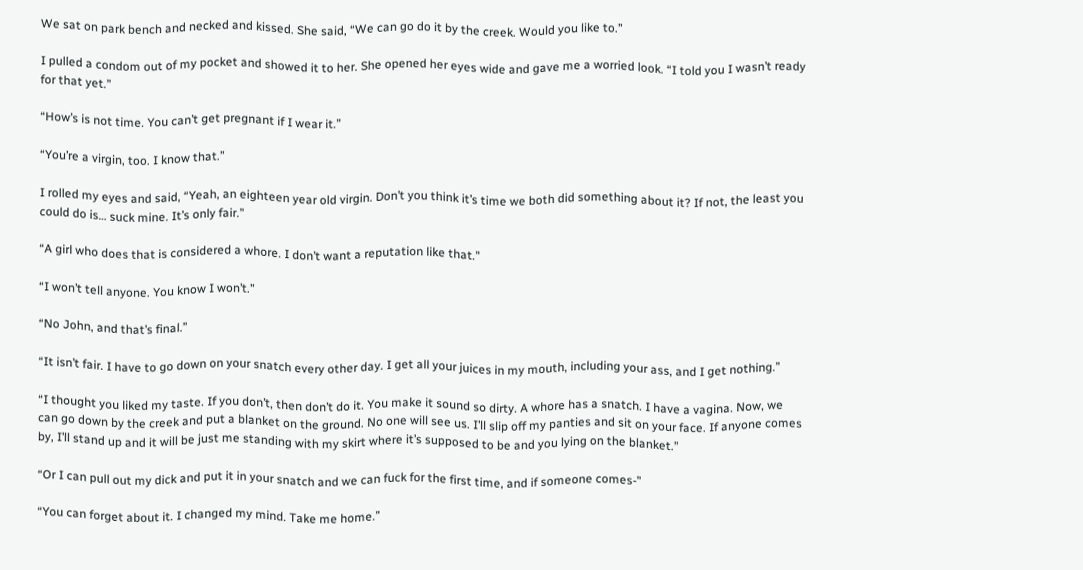We sat on park bench and necked and kissed. She said, “We can go do it by the creek. Would you like to.”

I pulled a condom out of my pocket and showed it to her. She opened her eyes wide and gave me a worried look. “I told you I wasn’t ready for that yet.”

“How’s is not time. You can’t get pregnant if I wear it.”

“You’re a virgin, too. I know that.”

I rolled my eyes and said, “Yeah, an eighteen year old virgin. Don’t you think it’s time we both did something about it? If not, the least you could do is… suck mine. It’s only fair.”

“A girl who does that is considered a whore. I don’t want a reputation like that.”

“I won’t tell anyone. You know I won’t.”

“No John, and that’s final.”

“It isn’t fair. I have to go down on your snatch every other day. I get all your juices in my mouth, including your ass, and I get nothing.”

“I thought you liked my taste. If you don’t, then don’t do it. You make it sound so dirty. A whore has a snatch. I have a vagina. Now, we can go down by the creek and put a blanket on the ground. No one will see us. I’ll slip off my panties and sit on your face. If anyone comes by, I’ll stand up and it will be just me standing with my skirt where it’s supposed to be and you lying on the blanket.”

“Or I can pull out my dick and put it in your snatch and we can fuck for the first time, and if someone comes-”

“You can forget about it. I changed my mind. Take me home.”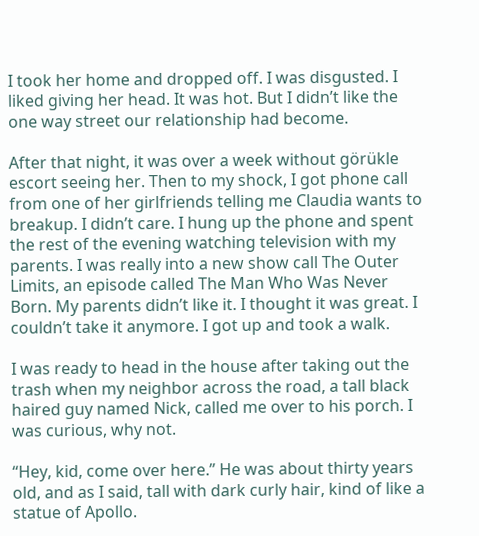I took her home and dropped off. I was disgusted. I liked giving her head. It was hot. But I didn’t like the one way street our relationship had become.

After that night, it was over a week without görükle escort seeing her. Then to my shock, I got phone call from one of her girlfriends telling me Claudia wants to breakup. I didn’t care. I hung up the phone and spent the rest of the evening watching television with my parents. I was really into a new show call The Outer Limits, an episode called The Man Who Was Never Born. My parents didn’t like it. I thought it was great. I couldn’t take it anymore. I got up and took a walk.

I was ready to head in the house after taking out the trash when my neighbor across the road, a tall black haired guy named Nick, called me over to his porch. I was curious, why not.

“Hey, kid, come over here.” He was about thirty years old, and as I said, tall with dark curly hair, kind of like a statue of Apollo.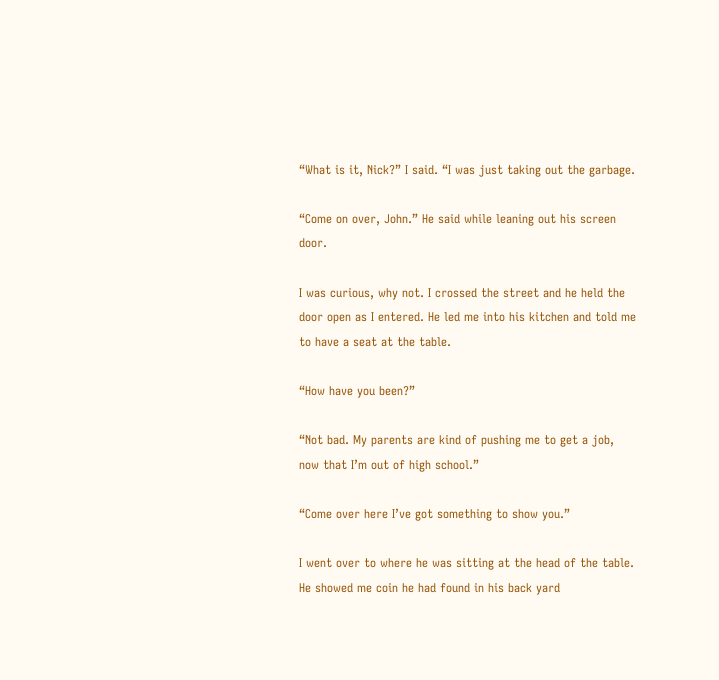“What is it, Nick?” I said. “I was just taking out the garbage.

“Come on over, John.” He said while leaning out his screen door.

I was curious, why not. I crossed the street and he held the door open as I entered. He led me into his kitchen and told me to have a seat at the table.

“How have you been?”

“Not bad. My parents are kind of pushing me to get a job, now that I’m out of high school.”

“Come over here I’ve got something to show you.”

I went over to where he was sitting at the head of the table. He showed me coin he had found in his back yard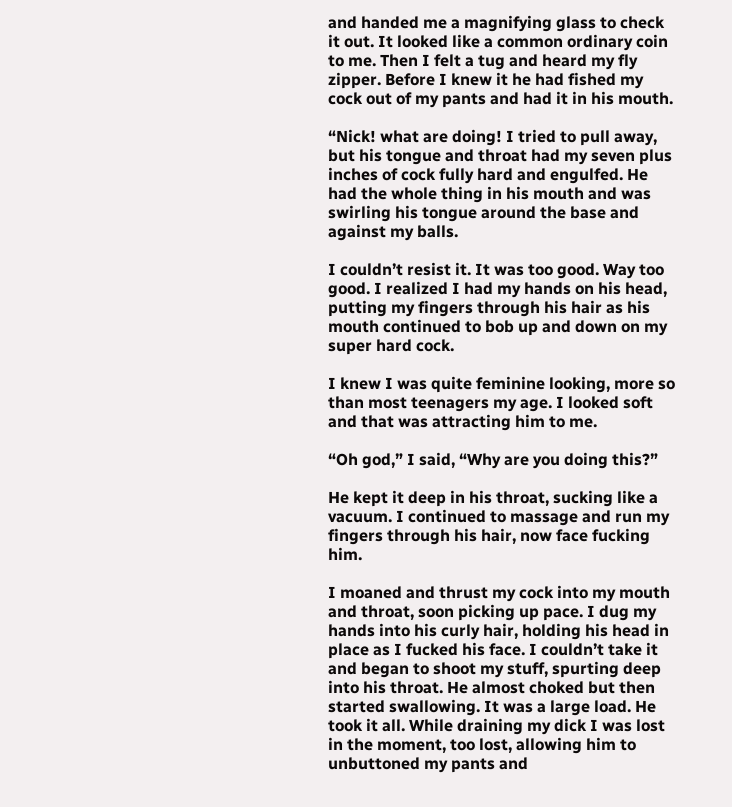and handed me a magnifying glass to check it out. It looked like a common ordinary coin to me. Then I felt a tug and heard my fly zipper. Before I knew it he had fished my cock out of my pants and had it in his mouth.

“Nick! what are doing! I tried to pull away, but his tongue and throat had my seven plus inches of cock fully hard and engulfed. He had the whole thing in his mouth and was swirling his tongue around the base and against my balls.

I couldn’t resist it. It was too good. Way too good. I realized I had my hands on his head, putting my fingers through his hair as his mouth continued to bob up and down on my super hard cock.

I knew I was quite feminine looking, more so than most teenagers my age. I looked soft and that was attracting him to me.

“Oh god,” I said, “Why are you doing this?”

He kept it deep in his throat, sucking like a vacuum. I continued to massage and run my fingers through his hair, now face fucking him.

I moaned and thrust my cock into my mouth and throat, soon picking up pace. I dug my hands into his curly hair, holding his head in place as I fucked his face. I couldn’t take it and began to shoot my stuff, spurting deep into his throat. He almost choked but then started swallowing. It was a large load. He took it all. While draining my dick I was lost in the moment, too lost, allowing him to unbuttoned my pants and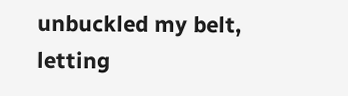unbuckled my belt, letting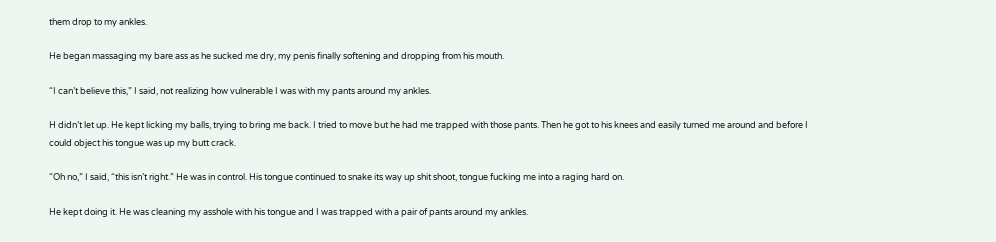them drop to my ankles.

He began massaging my bare ass as he sucked me dry, my penis finally softening and dropping from his mouth.

“I can’t believe this,” I said, not realizing how vulnerable I was with my pants around my ankles.

H didn’t let up. He kept licking my balls, trying to bring me back. I tried to move but he had me trapped with those pants. Then he got to his knees and easily turned me around and before I could object his tongue was up my butt crack.

“Oh no,” I said, “this isn’t right.” He was in control. His tongue continued to snake its way up shit shoot, tongue fucking me into a raging hard on.

He kept doing it. He was cleaning my asshole with his tongue and I was trapped with a pair of pants around my ankles.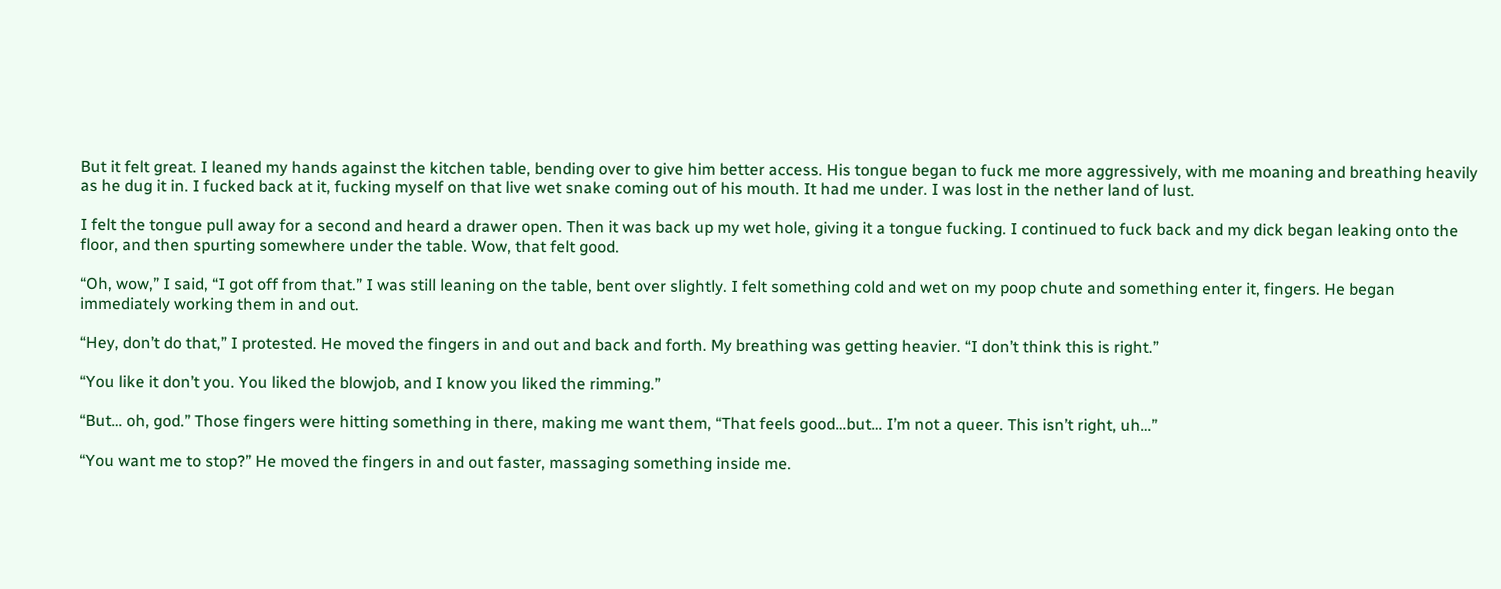But it felt great. I leaned my hands against the kitchen table, bending over to give him better access. His tongue began to fuck me more aggressively, with me moaning and breathing heavily as he dug it in. I fucked back at it, fucking myself on that live wet snake coming out of his mouth. It had me under. I was lost in the nether land of lust.

I felt the tongue pull away for a second and heard a drawer open. Then it was back up my wet hole, giving it a tongue fucking. I continued to fuck back and my dick began leaking onto the floor, and then spurting somewhere under the table. Wow, that felt good.

“Oh, wow,” I said, “I got off from that.” I was still leaning on the table, bent over slightly. I felt something cold and wet on my poop chute and something enter it, fingers. He began immediately working them in and out.

“Hey, don’t do that,” I protested. He moved the fingers in and out and back and forth. My breathing was getting heavier. “I don’t think this is right.”

“You like it don’t you. You liked the blowjob, and I know you liked the rimming.”

“But… oh, god.” Those fingers were hitting something in there, making me want them, “That feels good…but… I’m not a queer. This isn’t right, uh…”

“You want me to stop?” He moved the fingers in and out faster, massaging something inside me.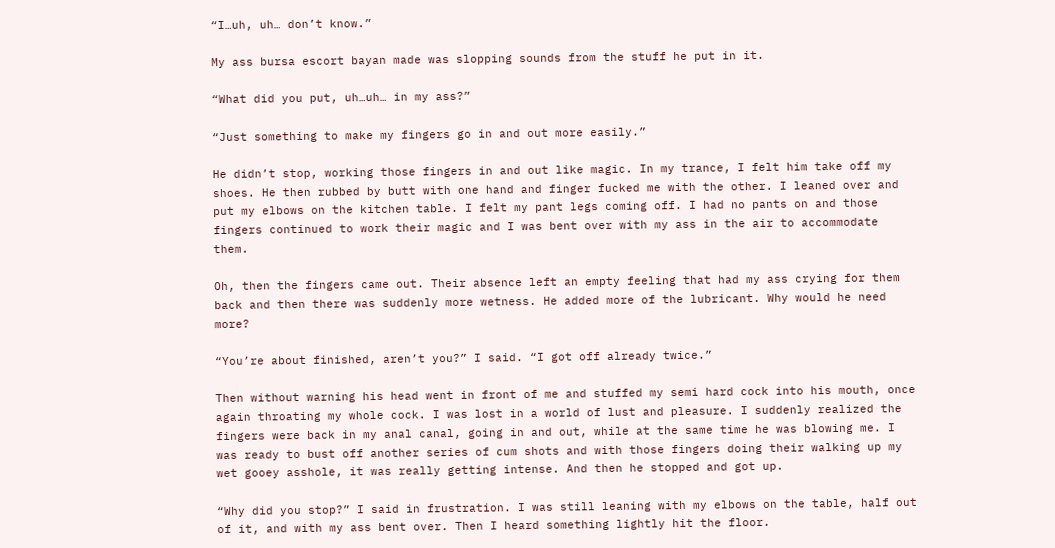“I…uh, uh… don’t know.”

My ass bursa escort bayan made was slopping sounds from the stuff he put in it.

“What did you put, uh…uh… in my ass?”

“Just something to make my fingers go in and out more easily.”

He didn’t stop, working those fingers in and out like magic. In my trance, I felt him take off my shoes. He then rubbed by butt with one hand and finger fucked me with the other. I leaned over and put my elbows on the kitchen table. I felt my pant legs coming off. I had no pants on and those fingers continued to work their magic and I was bent over with my ass in the air to accommodate them.

Oh, then the fingers came out. Their absence left an empty feeling that had my ass crying for them back and then there was suddenly more wetness. He added more of the lubricant. Why would he need more?

“You’re about finished, aren’t you?” I said. “I got off already twice.”

Then without warning his head went in front of me and stuffed my semi hard cock into his mouth, once again throating my whole cock. I was lost in a world of lust and pleasure. I suddenly realized the fingers were back in my anal canal, going in and out, while at the same time he was blowing me. I was ready to bust off another series of cum shots and with those fingers doing their walking up my wet gooey asshole, it was really getting intense. And then he stopped and got up.

“Why did you stop?” I said in frustration. I was still leaning with my elbows on the table, half out of it, and with my ass bent over. Then I heard something lightly hit the floor.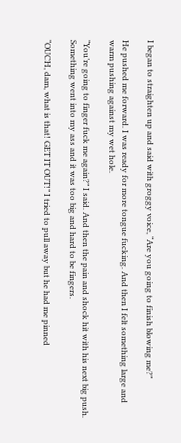I began to straighten up and said with groggy voice, “Are you going to finish blowing me?”

He pushed me forward. I was ready for more tongue fucking. And then I felt something large and warm pushing against my wet hole.

“You’re going to finger fuck me again?” I said. And then the pain and shock hit with his next big push. Something went into my ass and it was too big and hard to be fingers.

“OUCH, dam, what is that! GET IT OUT!” I tried to pull away but he had me pinned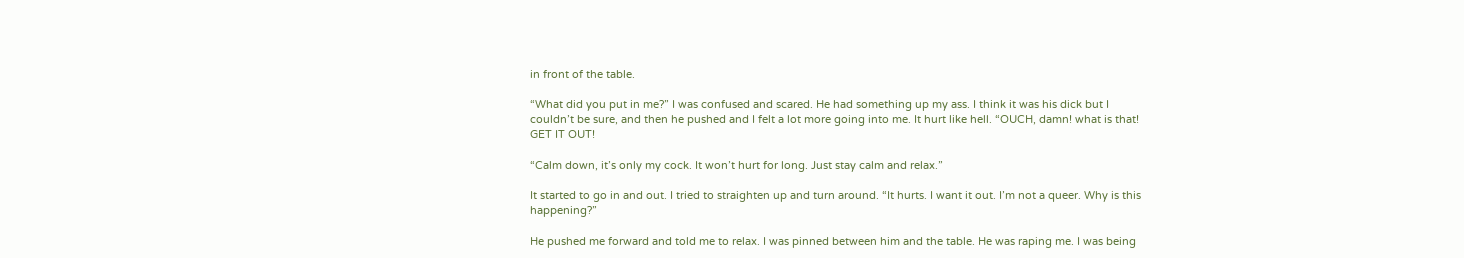in front of the table.

“What did you put in me?” I was confused and scared. He had something up my ass. I think it was his dick but I couldn’t be sure, and then he pushed and I felt a lot more going into me. It hurt like hell. “OUCH, damn! what is that! GET IT OUT!

“Calm down, it’s only my cock. It won’t hurt for long. Just stay calm and relax.”

It started to go in and out. I tried to straighten up and turn around. “It hurts. I want it out. I’m not a queer. Why is this happening?”

He pushed me forward and told me to relax. I was pinned between him and the table. He was raping me. I was being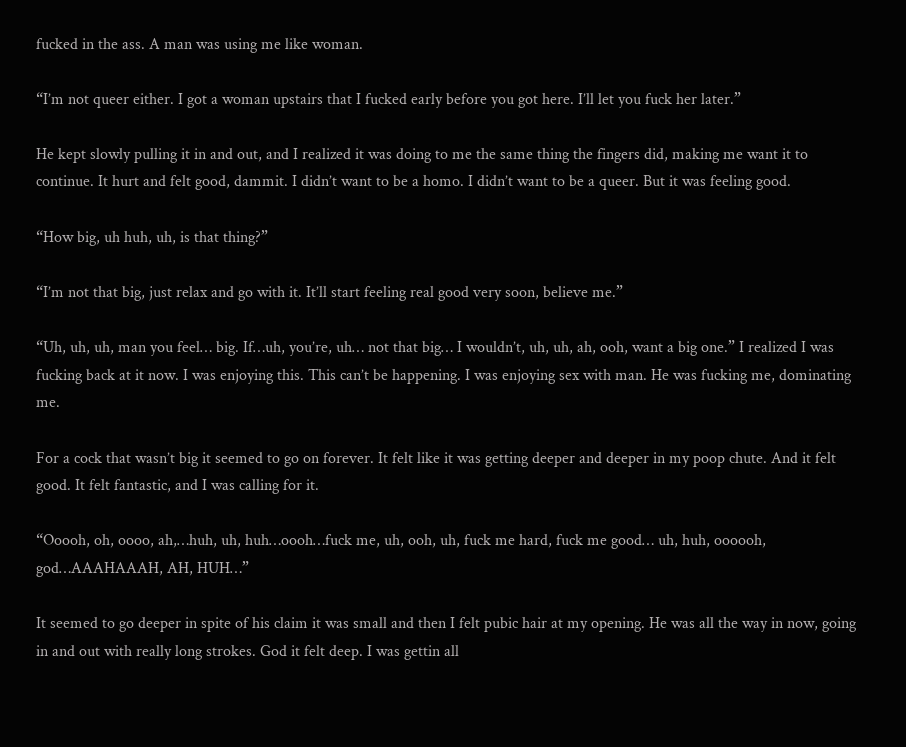fucked in the ass. A man was using me like woman.

“I’m not queer either. I got a woman upstairs that I fucked early before you got here. I’ll let you fuck her later.”

He kept slowly pulling it in and out, and I realized it was doing to me the same thing the fingers did, making me want it to continue. It hurt and felt good, dammit. I didn’t want to be a homo. I didn’t want to be a queer. But it was feeling good.

“How big, uh huh, uh, is that thing?”

“I’m not that big, just relax and go with it. It’ll start feeling real good very soon, believe me.”

“Uh, uh, uh, man you feel… big. If…uh, you’re, uh… not that big… I wouldn’t, uh, uh, ah, ooh, want a big one.” I realized I was fucking back at it now. I was enjoying this. This can’t be happening. I was enjoying sex with man. He was fucking me, dominating me.

For a cock that wasn’t big it seemed to go on forever. It felt like it was getting deeper and deeper in my poop chute. And it felt good. It felt fantastic, and I was calling for it.

“Ooooh, oh, oooo, ah,…huh, uh, huh…oooh…fuck me, uh, ooh, uh, fuck me hard, fuck me good… uh, huh, oooooh, god…AAAHAAAH, AH, HUH…”

It seemed to go deeper in spite of his claim it was small and then I felt pubic hair at my opening. He was all the way in now, going in and out with really long strokes. God it felt deep. I was gettin all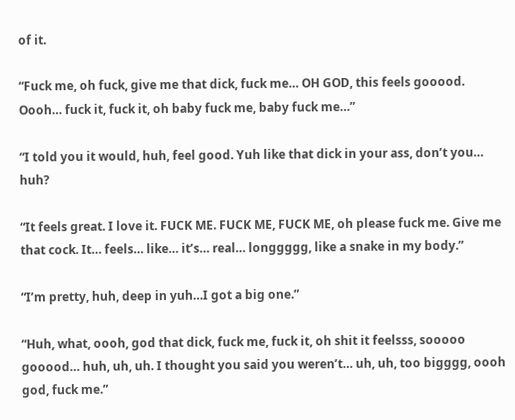of it.

“Fuck me, oh fuck, give me that dick, fuck me… OH GOD, this feels gooood. Oooh… fuck it, fuck it, oh baby fuck me, baby fuck me…”

“I told you it would, huh, feel good. Yuh like that dick in your ass, don’t you… huh?

“It feels great. I love it. FUCK ME. FUCK ME, FUCK ME, oh please fuck me. Give me that cock. It… feels… like… it’s… real… longgggg, like a snake in my body.”

“I’m pretty, huh, deep in yuh…I got a big one.”

“Huh, what, oooh, god that dick, fuck me, fuck it, oh shit it feelsss, sooooo gooood… huh, uh, uh. I thought you said you weren’t… uh, uh, too bigggg, oooh god, fuck me.”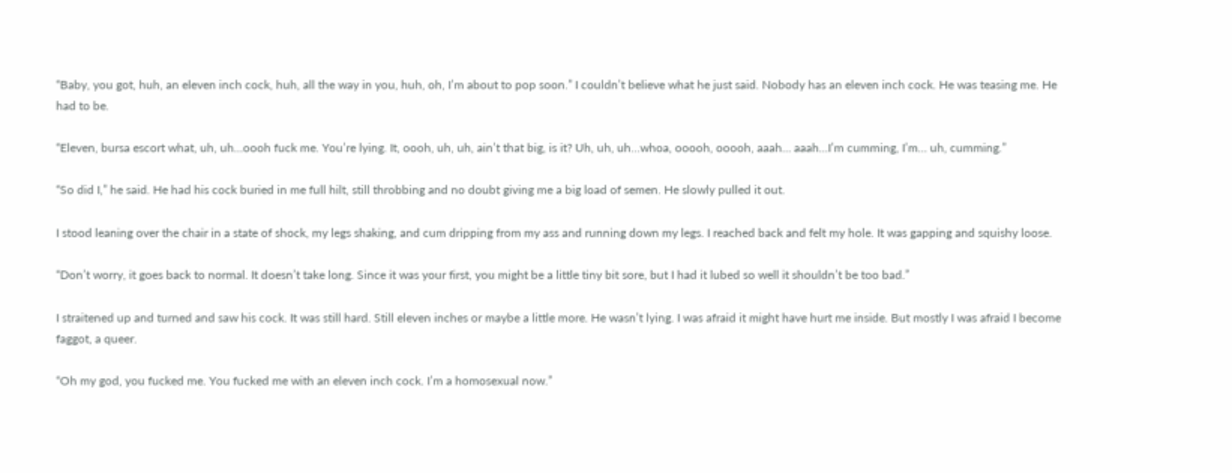“Baby, you got, huh, an eleven inch cock, huh, all the way in you, huh, oh, I’m about to pop soon.” I couldn’t believe what he just said. Nobody has an eleven inch cock. He was teasing me. He had to be.

“Eleven, bursa escort what, uh, uh…oooh fuck me. You’re lying. It, oooh, uh, uh, ain’t that big, is it? Uh, uh, uh…whoa, ooooh, ooooh, aaah… aaah…I’m cumming, I’m… uh, cumming.”

“So did I,” he said. He had his cock buried in me full hilt, still throbbing and no doubt giving me a big load of semen. He slowly pulled it out.

I stood leaning over the chair in a state of shock, my legs shaking, and cum dripping from my ass and running down my legs. I reached back and felt my hole. It was gapping and squishy loose.

“Don’t worry, it goes back to normal. It doesn’t take long. Since it was your first, you might be a little tiny bit sore, but I had it lubed so well it shouldn’t be too bad.”

I straitened up and turned and saw his cock. It was still hard. Still eleven inches or maybe a little more. He wasn’t lying. I was afraid it might have hurt me inside. But mostly I was afraid I become faggot, a queer.

“Oh my god, you fucked me. You fucked me with an eleven inch cock. I’m a homosexual now.”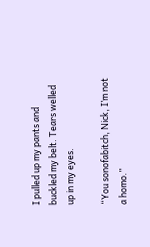I pulled up my pants and buckled my belt. Tears welled up in my eyes.

“You sonofabitch, Nick, I’m not a homo.”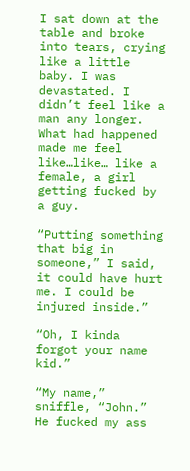I sat down at the table and broke into tears, crying like a little baby. I was devastated. I didn’t feel like a man any longer. What had happened made me feel like…like… like a female, a girl getting fucked by a guy.

“Putting something that big in someone,” I said, it could have hurt me. I could be injured inside.”

“Oh, I kinda forgot your name kid.”

“My name,” sniffle, “John.” He fucked my ass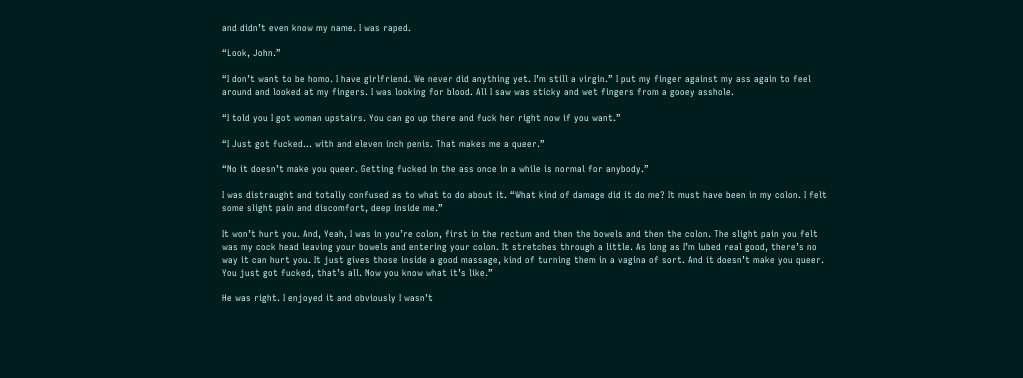and didn’t even know my name. I was raped.

“Look, John.”

“I don’t want to be homo. I have girlfriend. We never did anything yet. I’m still a virgin.” I put my finger against my ass again to feel around and looked at my fingers. I was looking for blood. All I saw was sticky and wet fingers from a gooey asshole.

“I told you I got woman upstairs. You can go up there and fuck her right now if you want.”

“I Just got fucked… with and eleven inch penis. That makes me a queer.”

“No it doesn’t make you queer. Getting fucked in the ass once in a while is normal for anybody.”

I was distraught and totally confused as to what to do about it. “What kind of damage did it do me? It must have been in my colon. I felt some slight pain and discomfort, deep inside me.”

It won’t hurt you. And, Yeah, I was in you’re colon, first in the rectum and then the bowels and then the colon. The slight pain you felt was my cock head leaving your bowels and entering your colon. It stretches through a little. As long as I’m lubed real good, there’s no way it can hurt you. It just gives those inside a good massage, kind of turning them in a vagina of sort. And it doesn’t make you queer. You just got fucked, that’s all. Now you know what it’s like.”

He was right. I enjoyed it and obviously I wasn’t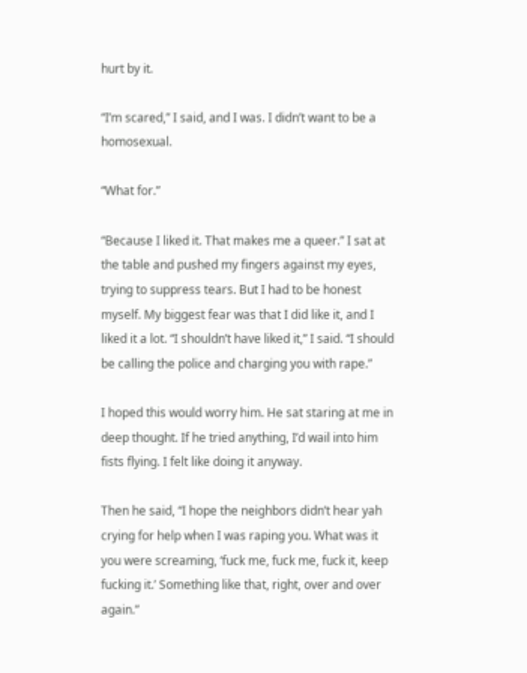hurt by it.

“I’m scared,” I said, and I was. I didn’t want to be a homosexual.

“What for.”

“Because I liked it. That makes me a queer.” I sat at the table and pushed my fingers against my eyes, trying to suppress tears. But I had to be honest myself. My biggest fear was that I did like it, and I liked it a lot. “I shouldn’t have liked it,” I said. “I should be calling the police and charging you with rape.”

I hoped this would worry him. He sat staring at me in deep thought. If he tried anything, I’d wail into him fists flying. I felt like doing it anyway.

Then he said, “I hope the neighbors didn’t hear yah crying for help when I was raping you. What was it you were screaming, ‘fuck me, fuck me, fuck it, keep fucking it.’ Something like that, right, over and over again.”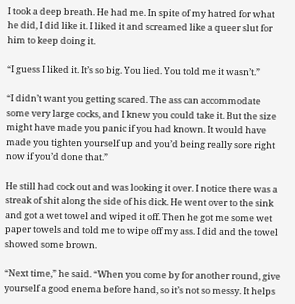I took a deep breath. He had me. In spite of my hatred for what he did, I did like it. I liked it and screamed like a queer slut for him to keep doing it.

“I guess I liked it. It’s so big. You lied. You told me it wasn’t.”

“I didn’t want you getting scared. The ass can accommodate some very large cocks, and I knew you could take it. But the size might have made you panic if you had known. It would have made you tighten yourself up and you’d being really sore right now if you’d done that.”

He still had cock out and was looking it over. I notice there was a streak of shit along the side of his dick. He went over to the sink and got a wet towel and wiped it off. Then he got me some wet paper towels and told me to wipe off my ass. I did and the towel showed some brown.

“Next time,” he said. “When you come by for another round, give yourself a good enema before hand, so it’s not so messy. It helps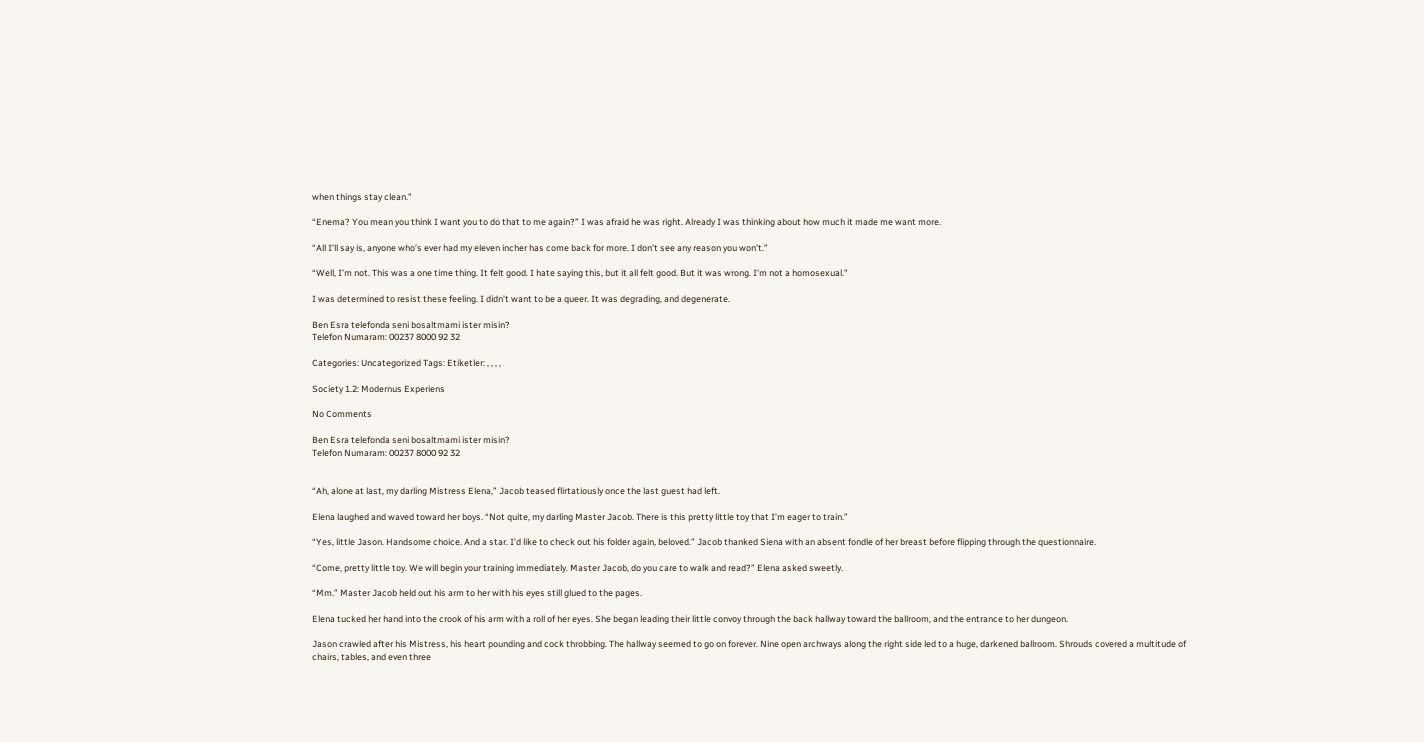when things stay clean.”

“Enema? You mean you think I want you to do that to me again?” I was afraid he was right. Already I was thinking about how much it made me want more.

“All I’ll say is, anyone who’s ever had my eleven incher has come back for more. I don’t see any reason you won’t.”

“Well, I’m not. This was a one time thing. It felt good. I hate saying this, but it all felt good. But it was wrong. I’m not a homosexual.”

I was determined to resist these feeling. I didn’t want to be a queer. It was degrading, and degenerate.

Ben Esra telefonda seni bosaltmami ister misin?
Telefon Numaram: 00237 8000 92 32

Categories: Uncategorized Tags: Etiketler: , , , ,

Society 1.2: Modernus Experiens

No Comments

Ben Esra telefonda seni bosaltmami ister misin?
Telefon Numaram: 00237 8000 92 32


“Ah, alone at last, my darling Mistress Elena,” Jacob teased flirtatiously once the last guest had left.

Elena laughed and waved toward her boys. “Not quite, my darling Master Jacob. There is this pretty little toy that I’m eager to train.”

“Yes, little Jason. Handsome choice. And a star. I’d like to check out his folder again, beloved.” Jacob thanked Siena with an absent fondle of her breast before flipping through the questionnaire.

“Come, pretty little toy. We will begin your training immediately. Master Jacob, do you care to walk and read?” Elena asked sweetly.

“Mm.” Master Jacob held out his arm to her with his eyes still glued to the pages.

Elena tucked her hand into the crook of his arm with a roll of her eyes. She began leading their little convoy through the back hallway toward the ballroom, and the entrance to her dungeon.

Jason crawled after his Mistress, his heart pounding and cock throbbing. The hallway seemed to go on forever. Nine open archways along the right side led to a huge, darkened ballroom. Shrouds covered a multitude of chairs, tables, and even three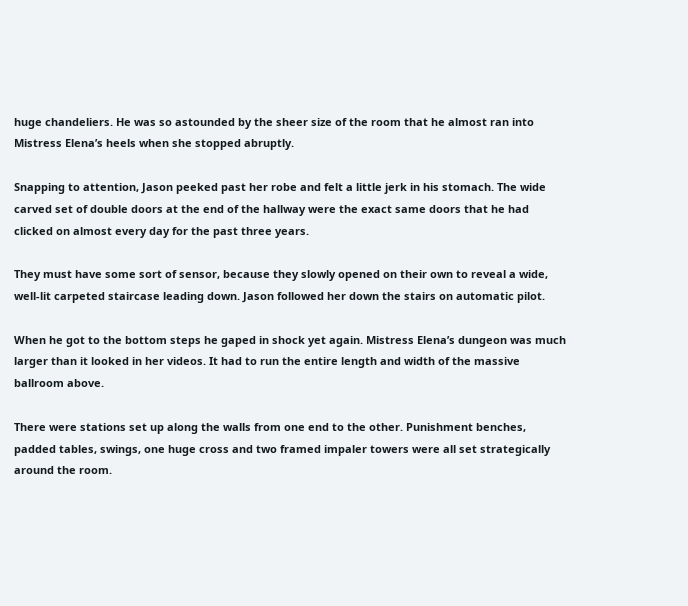huge chandeliers. He was so astounded by the sheer size of the room that he almost ran into Mistress Elena’s heels when she stopped abruptly.

Snapping to attention, Jason peeked past her robe and felt a little jerk in his stomach. The wide carved set of double doors at the end of the hallway were the exact same doors that he had clicked on almost every day for the past three years.

They must have some sort of sensor, because they slowly opened on their own to reveal a wide, well-lit carpeted staircase leading down. Jason followed her down the stairs on automatic pilot.

When he got to the bottom steps he gaped in shock yet again. Mistress Elena’s dungeon was much larger than it looked in her videos. It had to run the entire length and width of the massive ballroom above.

There were stations set up along the walls from one end to the other. Punishment benches, padded tables, swings, one huge cross and two framed impaler towers were all set strategically around the room.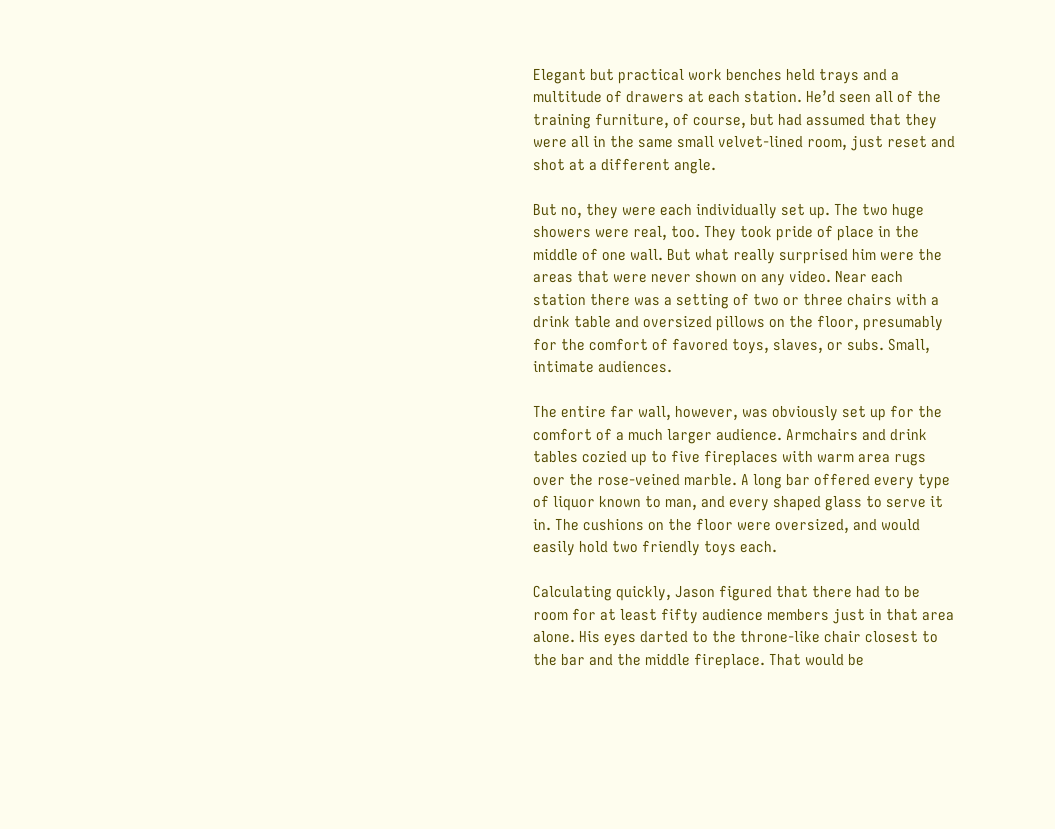Elegant but practical work benches held trays and a multitude of drawers at each station. He’d seen all of the training furniture, of course, but had assumed that they were all in the same small velvet-lined room, just reset and shot at a different angle.

But no, they were each individually set up. The two huge showers were real, too. They took pride of place in the middle of one wall. But what really surprised him were the areas that were never shown on any video. Near each station there was a setting of two or three chairs with a drink table and oversized pillows on the floor, presumably for the comfort of favored toys, slaves, or subs. Small, intimate audiences.

The entire far wall, however, was obviously set up for the comfort of a much larger audience. Armchairs and drink tables cozied up to five fireplaces with warm area rugs over the rose-veined marble. A long bar offered every type of liquor known to man, and every shaped glass to serve it in. The cushions on the floor were oversized, and would easily hold two friendly toys each.

Calculating quickly, Jason figured that there had to be room for at least fifty audience members just in that area alone. His eyes darted to the throne-like chair closest to the bar and the middle fireplace. That would be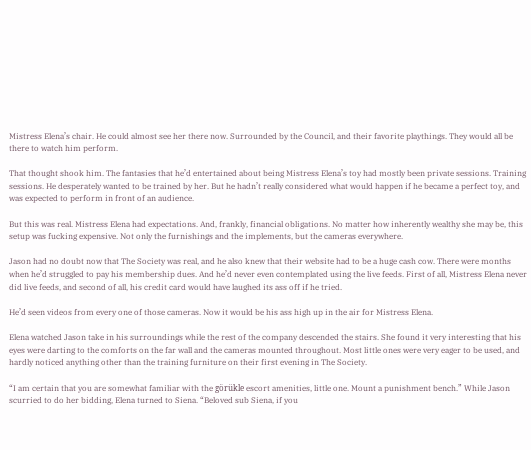Mistress Elena’s chair. He could almost see her there now. Surrounded by the Council, and their favorite playthings. They would all be there to watch him perform.

That thought shook him. The fantasies that he’d entertained about being Mistress Elena’s toy had mostly been private sessions. Training sessions. He desperately wanted to be trained by her. But he hadn’t really considered what would happen if he became a perfect toy, and was expected to perform in front of an audience.

But this was real. Mistress Elena had expectations. And, frankly, financial obligations. No matter how inherently wealthy she may be, this setup was fucking expensive. Not only the furnishings and the implements, but the cameras everywhere.

Jason had no doubt now that The Society was real, and he also knew that their website had to be a huge cash cow. There were months when he’d struggled to pay his membership dues. And he’d never even contemplated using the live feeds. First of all, Mistress Elena never did live feeds, and second of all, his credit card would have laughed its ass off if he tried.

He’d seen videos from every one of those cameras. Now it would be his ass high up in the air for Mistress Elena.

Elena watched Jason take in his surroundings while the rest of the company descended the stairs. She found it very interesting that his eyes were darting to the comforts on the far wall and the cameras mounted throughout. Most little ones were very eager to be used, and hardly noticed anything other than the training furniture on their first evening in The Society.

“I am certain that you are somewhat familiar with the görükle escort amenities, little one. Mount a punishment bench.” While Jason scurried to do her bidding, Elena turned to Siena. “Beloved sub Siena, if you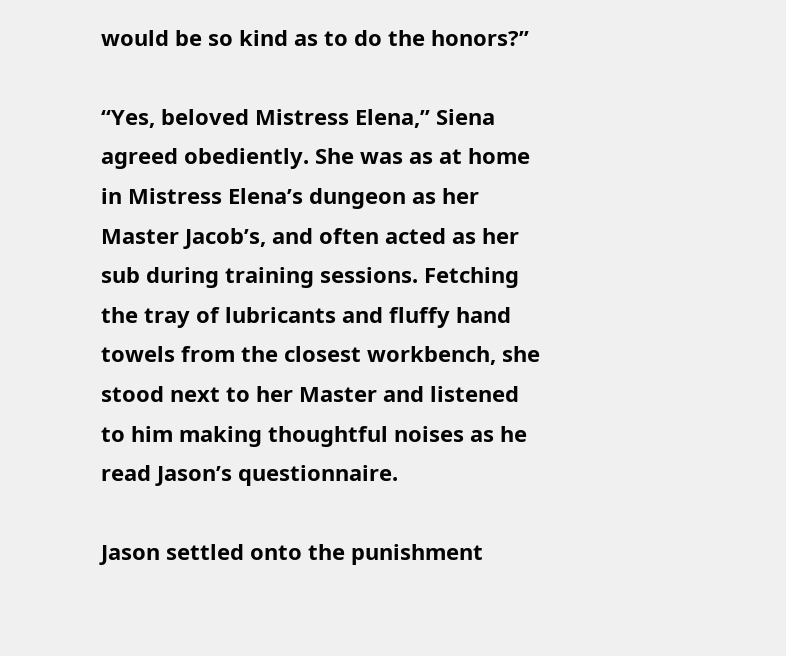would be so kind as to do the honors?”

“Yes, beloved Mistress Elena,” Siena agreed obediently. She was as at home in Mistress Elena’s dungeon as her Master Jacob’s, and often acted as her sub during training sessions. Fetching the tray of lubricants and fluffy hand towels from the closest workbench, she stood next to her Master and listened to him making thoughtful noises as he read Jason’s questionnaire.

Jason settled onto the punishment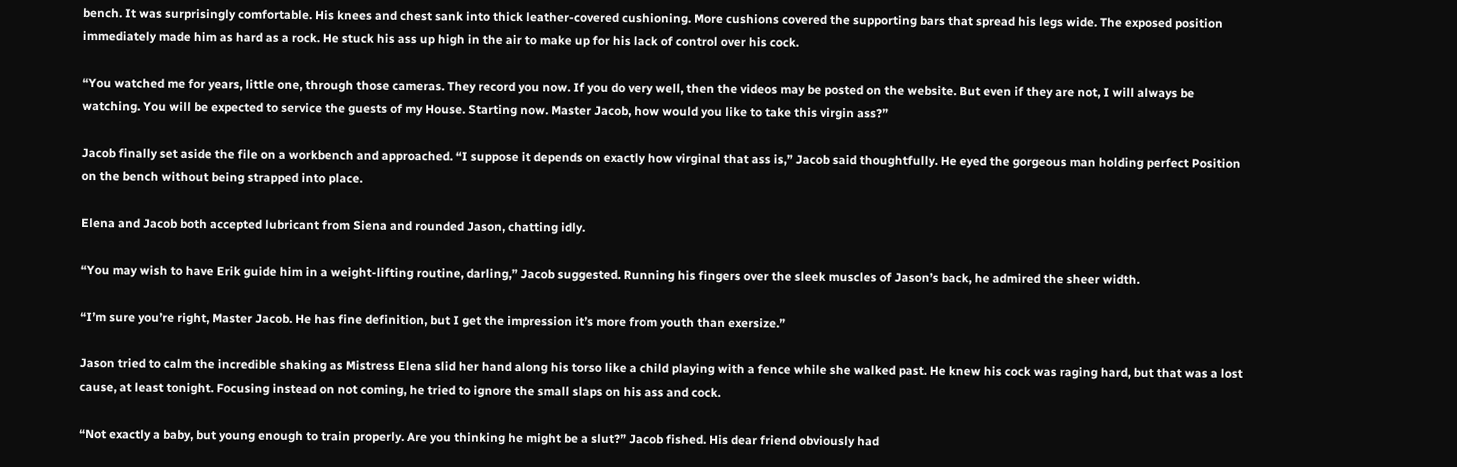bench. It was surprisingly comfortable. His knees and chest sank into thick leather-covered cushioning. More cushions covered the supporting bars that spread his legs wide. The exposed position immediately made him as hard as a rock. He stuck his ass up high in the air to make up for his lack of control over his cock.

“You watched me for years, little one, through those cameras. They record you now. If you do very well, then the videos may be posted on the website. But even if they are not, I will always be watching. You will be expected to service the guests of my House. Starting now. Master Jacob, how would you like to take this virgin ass?”

Jacob finally set aside the file on a workbench and approached. “I suppose it depends on exactly how virginal that ass is,” Jacob said thoughtfully. He eyed the gorgeous man holding perfect Position on the bench without being strapped into place.

Elena and Jacob both accepted lubricant from Siena and rounded Jason, chatting idly.

“You may wish to have Erik guide him in a weight-lifting routine, darling,” Jacob suggested. Running his fingers over the sleek muscles of Jason’s back, he admired the sheer width.

“I’m sure you’re right, Master Jacob. He has fine definition, but I get the impression it’s more from youth than exersize.”

Jason tried to calm the incredible shaking as Mistress Elena slid her hand along his torso like a child playing with a fence while she walked past. He knew his cock was raging hard, but that was a lost cause, at least tonight. Focusing instead on not coming, he tried to ignore the small slaps on his ass and cock.

“Not exactly a baby, but young enough to train properly. Are you thinking he might be a slut?” Jacob fished. His dear friend obviously had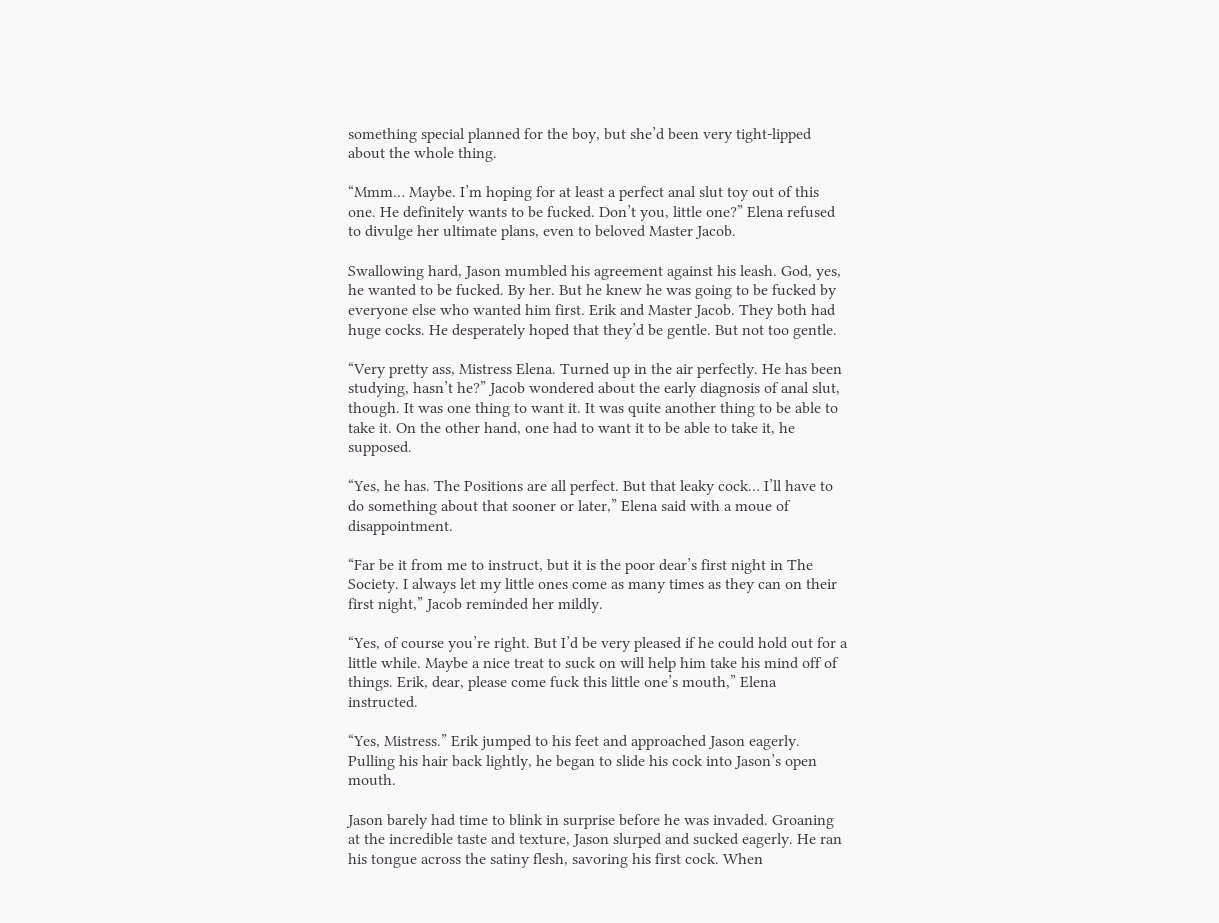something special planned for the boy, but she’d been very tight-lipped about the whole thing.

“Mmm… Maybe. I’m hoping for at least a perfect anal slut toy out of this one. He definitely wants to be fucked. Don’t you, little one?” Elena refused to divulge her ultimate plans, even to beloved Master Jacob.

Swallowing hard, Jason mumbled his agreement against his leash. God, yes, he wanted to be fucked. By her. But he knew he was going to be fucked by everyone else who wanted him first. Erik and Master Jacob. They both had huge cocks. He desperately hoped that they’d be gentle. But not too gentle.

“Very pretty ass, Mistress Elena. Turned up in the air perfectly. He has been studying, hasn’t he?” Jacob wondered about the early diagnosis of anal slut, though. It was one thing to want it. It was quite another thing to be able to take it. On the other hand, one had to want it to be able to take it, he supposed.

“Yes, he has. The Positions are all perfect. But that leaky cock… I’ll have to do something about that sooner or later,” Elena said with a moue of disappointment.

“Far be it from me to instruct, but it is the poor dear’s first night in The Society. I always let my little ones come as many times as they can on their first night,” Jacob reminded her mildly.

“Yes, of course you’re right. But I’d be very pleased if he could hold out for a little while. Maybe a nice treat to suck on will help him take his mind off of things. Erik, dear, please come fuck this little one’s mouth,” Elena instructed.

“Yes, Mistress.” Erik jumped to his feet and approached Jason eagerly. Pulling his hair back lightly, he began to slide his cock into Jason’s open mouth.

Jason barely had time to blink in surprise before he was invaded. Groaning at the incredible taste and texture, Jason slurped and sucked eagerly. He ran his tongue across the satiny flesh, savoring his first cock. When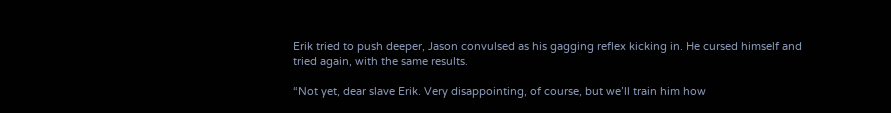Erik tried to push deeper, Jason convulsed as his gagging reflex kicking in. He cursed himself and tried again, with the same results.

“Not yet, dear slave Erik. Very disappointing, of course, but we’ll train him how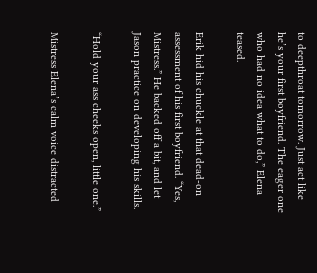to deepthroat tomorrow. Just act like he’s your first boyfriend. The eager one who had no idea what to do,” Elena teased.

Erik hid his chuckle at that dead-on assessment of his first boyfriend. “Yes, Mistress.” He backed off a bit, and let Jason practice on developing his skills.

“Hold your ass cheeks open, little one.”

Mistress Elena’s calm voice distracted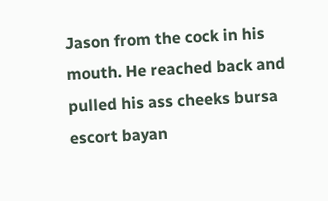Jason from the cock in his mouth. He reached back and pulled his ass cheeks bursa escort bayan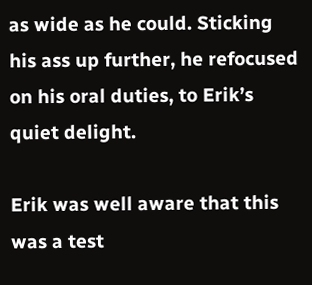as wide as he could. Sticking his ass up further, he refocused on his oral duties, to Erik’s quiet delight.

Erik was well aware that this was a test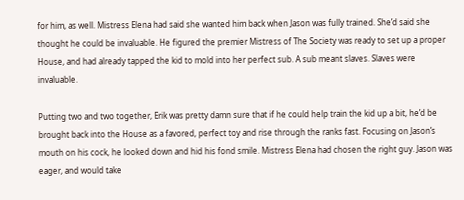for him, as well. Mistress Elena had said she wanted him back when Jason was fully trained. She’d said she thought he could be invaluable. He figured the premier Mistress of The Society was ready to set up a proper House, and had already tapped the kid to mold into her perfect sub. A sub meant slaves. Slaves were invaluable.

Putting two and two together, Erik was pretty damn sure that if he could help train the kid up a bit, he’d be brought back into the House as a favored, perfect toy and rise through the ranks fast. Focusing on Jason’s mouth on his cock, he looked down and hid his fond smile. Mistress Elena had chosen the right guy. Jason was eager, and would take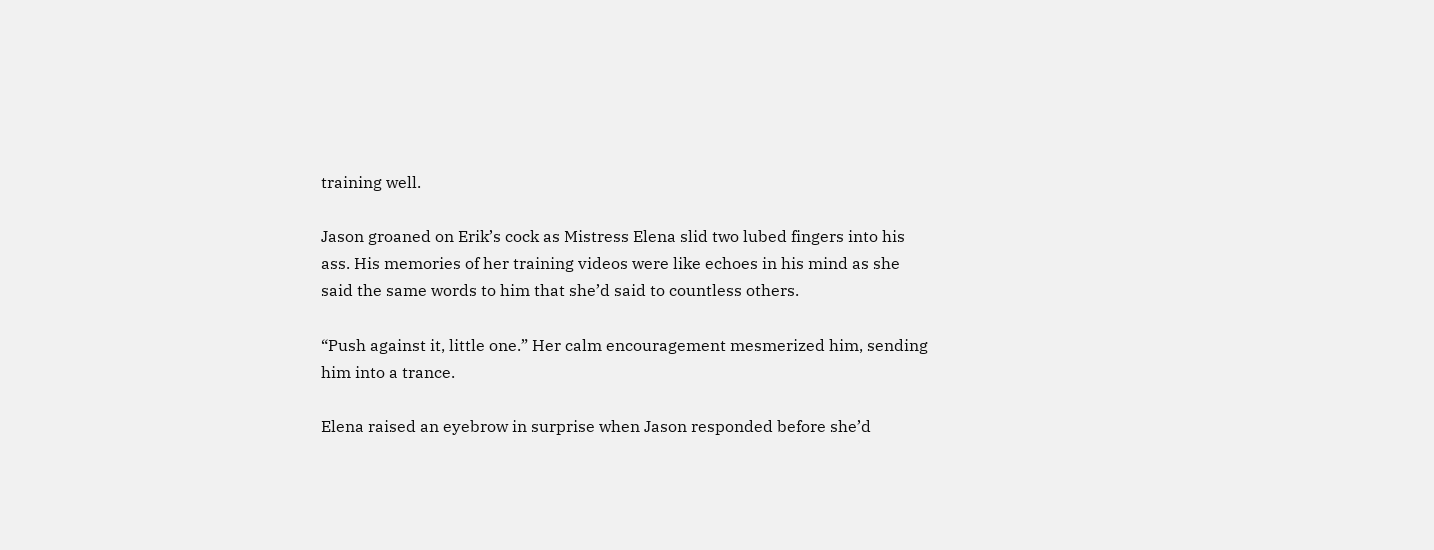training well.

Jason groaned on Erik’s cock as Mistress Elena slid two lubed fingers into his ass. His memories of her training videos were like echoes in his mind as she said the same words to him that she’d said to countless others.

“Push against it, little one.” Her calm encouragement mesmerized him, sending him into a trance.

Elena raised an eyebrow in surprise when Jason responded before she’d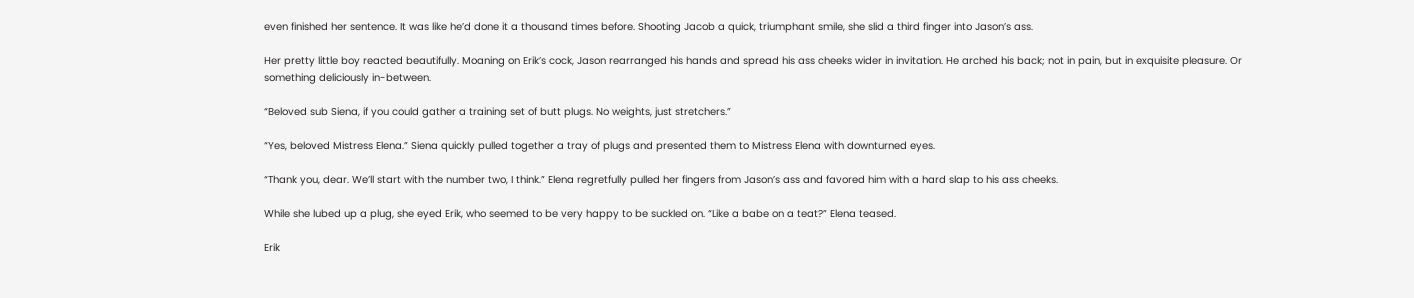even finished her sentence. It was like he’d done it a thousand times before. Shooting Jacob a quick, triumphant smile, she slid a third finger into Jason’s ass.

Her pretty little boy reacted beautifully. Moaning on Erik’s cock, Jason rearranged his hands and spread his ass cheeks wider in invitation. He arched his back; not in pain, but in exquisite pleasure. Or something deliciously in-between.

“Beloved sub Siena, if you could gather a training set of butt plugs. No weights, just stretchers.”

“Yes, beloved Mistress Elena.” Siena quickly pulled together a tray of plugs and presented them to Mistress Elena with downturned eyes.

“Thank you, dear. We’ll start with the number two, I think.” Elena regretfully pulled her fingers from Jason’s ass and favored him with a hard slap to his ass cheeks.

While she lubed up a plug, she eyed Erik, who seemed to be very happy to be suckled on. “Like a babe on a teat?” Elena teased.

Erik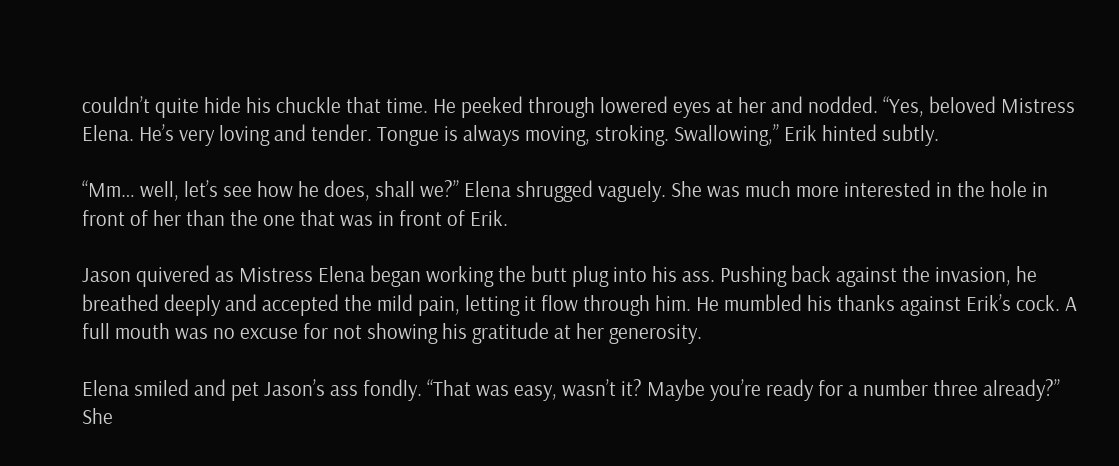couldn’t quite hide his chuckle that time. He peeked through lowered eyes at her and nodded. “Yes, beloved Mistress Elena. He’s very loving and tender. Tongue is always moving, stroking. Swallowing,” Erik hinted subtly.

“Mm… well, let’s see how he does, shall we?” Elena shrugged vaguely. She was much more interested in the hole in front of her than the one that was in front of Erik.

Jason quivered as Mistress Elena began working the butt plug into his ass. Pushing back against the invasion, he breathed deeply and accepted the mild pain, letting it flow through him. He mumbled his thanks against Erik’s cock. A full mouth was no excuse for not showing his gratitude at her generosity.

Elena smiled and pet Jason’s ass fondly. “That was easy, wasn’t it? Maybe you’re ready for a number three already?” She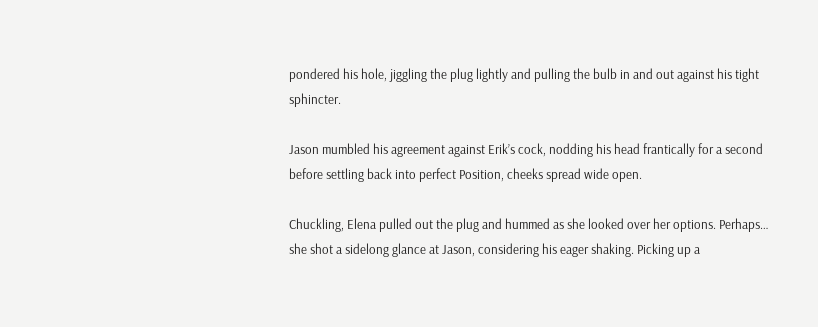pondered his hole, jiggling the plug lightly and pulling the bulb in and out against his tight sphincter.

Jason mumbled his agreement against Erik’s cock, nodding his head frantically for a second before settling back into perfect Position, cheeks spread wide open.

Chuckling, Elena pulled out the plug and hummed as she looked over her options. Perhaps… she shot a sidelong glance at Jason, considering his eager shaking. Picking up a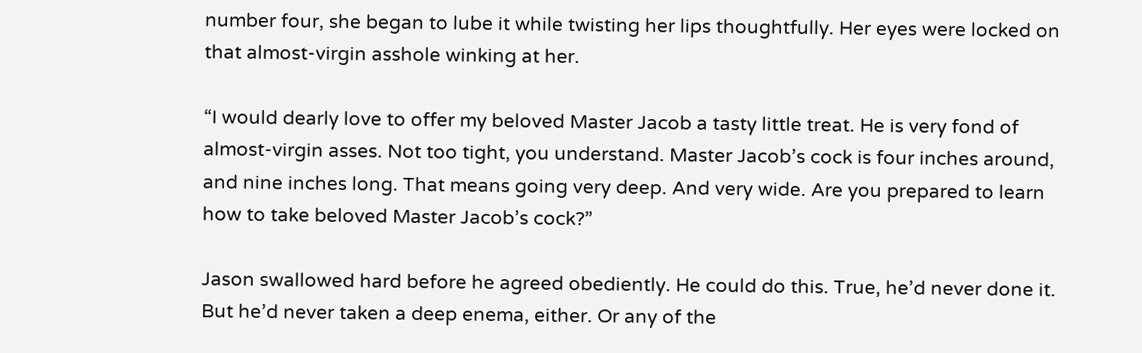number four, she began to lube it while twisting her lips thoughtfully. Her eyes were locked on that almost-virgin asshole winking at her.

“I would dearly love to offer my beloved Master Jacob a tasty little treat. He is very fond of almost-virgin asses. Not too tight, you understand. Master Jacob’s cock is four inches around, and nine inches long. That means going very deep. And very wide. Are you prepared to learn how to take beloved Master Jacob’s cock?”

Jason swallowed hard before he agreed obediently. He could do this. True, he’d never done it. But he’d never taken a deep enema, either. Or any of the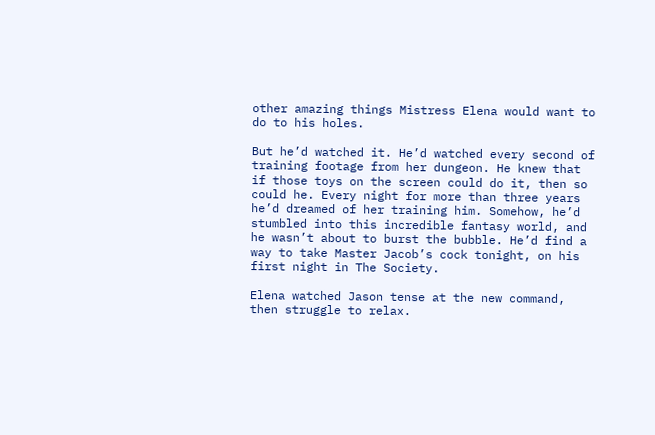other amazing things Mistress Elena would want to do to his holes.

But he’d watched it. He’d watched every second of training footage from her dungeon. He knew that if those toys on the screen could do it, then so could he. Every night for more than three years he’d dreamed of her training him. Somehow, he’d stumbled into this incredible fantasy world, and he wasn’t about to burst the bubble. He’d find a way to take Master Jacob’s cock tonight, on his first night in The Society.

Elena watched Jason tense at the new command, then struggle to relax.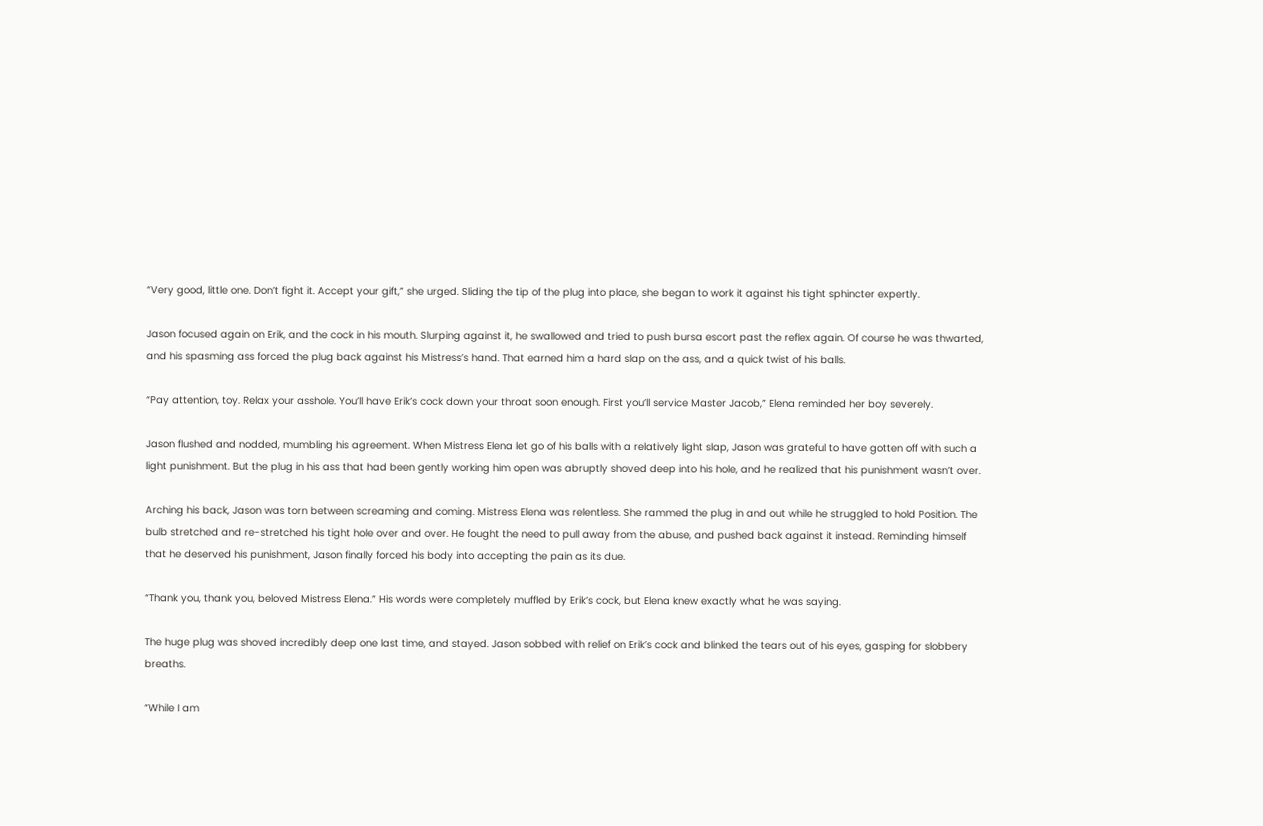“Very good, little one. Don’t fight it. Accept your gift,” she urged. Sliding the tip of the plug into place, she began to work it against his tight sphincter expertly.

Jason focused again on Erik, and the cock in his mouth. Slurping against it, he swallowed and tried to push bursa escort past the reflex again. Of course he was thwarted, and his spasming ass forced the plug back against his Mistress’s hand. That earned him a hard slap on the ass, and a quick twist of his balls.

“Pay attention, toy. Relax your asshole. You’ll have Erik’s cock down your throat soon enough. First you’ll service Master Jacob,” Elena reminded her boy severely.

Jason flushed and nodded, mumbling his agreement. When Mistress Elena let go of his balls with a relatively light slap, Jason was grateful to have gotten off with such a light punishment. But the plug in his ass that had been gently working him open was abruptly shoved deep into his hole, and he realized that his punishment wasn’t over.

Arching his back, Jason was torn between screaming and coming. Mistress Elena was relentless. She rammed the plug in and out while he struggled to hold Position. The bulb stretched and re-stretched his tight hole over and over. He fought the need to pull away from the abuse, and pushed back against it instead. Reminding himself that he deserved his punishment, Jason finally forced his body into accepting the pain as its due.

“Thank you, thank you, beloved Mistress Elena.” His words were completely muffled by Erik’s cock, but Elena knew exactly what he was saying.

The huge plug was shoved incredibly deep one last time, and stayed. Jason sobbed with relief on Erik’s cock and blinked the tears out of his eyes, gasping for slobbery breaths.

“While I am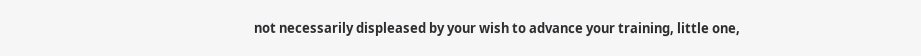not necessarily displeased by your wish to advance your training, little one,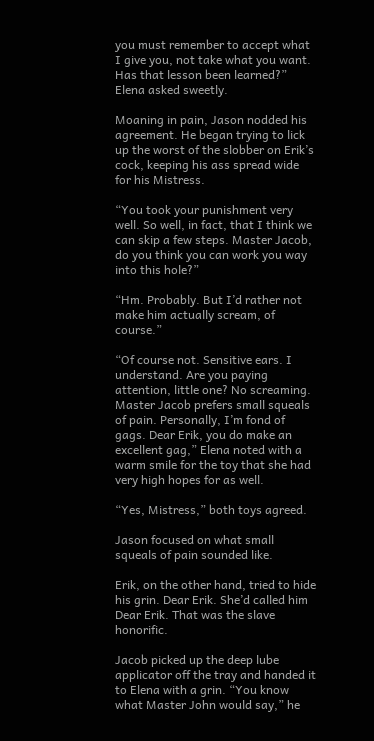you must remember to accept what I give you, not take what you want. Has that lesson been learned?” Elena asked sweetly.

Moaning in pain, Jason nodded his agreement. He began trying to lick up the worst of the slobber on Erik’s cock, keeping his ass spread wide for his Mistress.

“You took your punishment very well. So well, in fact, that I think we can skip a few steps. Master Jacob, do you think you can work you way into this hole?”

“Hm. Probably. But I’d rather not make him actually scream, of course.”

“Of course not. Sensitive ears. I understand. Are you paying attention, little one? No screaming. Master Jacob prefers small squeals of pain. Personally, I’m fond of gags. Dear Erik, you do make an excellent gag,” Elena noted with a warm smile for the toy that she had very high hopes for as well.

“Yes, Mistress,” both toys agreed.

Jason focused on what small squeals of pain sounded like.

Erik, on the other hand, tried to hide his grin. Dear Erik. She’d called him Dear Erik. That was the slave honorific.

Jacob picked up the deep lube applicator off the tray and handed it to Elena with a grin. “You know what Master John would say,” he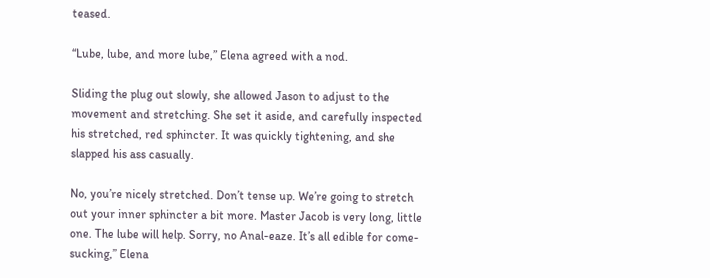teased.

“Lube, lube, and more lube,” Elena agreed with a nod.

Sliding the plug out slowly, she allowed Jason to adjust to the movement and stretching. She set it aside, and carefully inspected his stretched, red sphincter. It was quickly tightening, and she slapped his ass casually.

No, you’re nicely stretched. Don’t tense up. We’re going to stretch out your inner sphincter a bit more. Master Jacob is very long, little one. The lube will help. Sorry, no Anal-eaze. It’s all edible for come-sucking,” Elena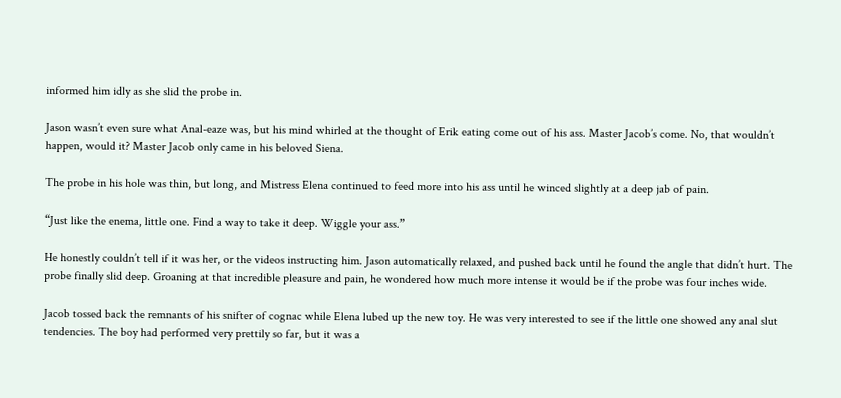informed him idly as she slid the probe in.

Jason wasn’t even sure what Anal-eaze was, but his mind whirled at the thought of Erik eating come out of his ass. Master Jacob’s come. No, that wouldn’t happen, would it? Master Jacob only came in his beloved Siena.

The probe in his hole was thin, but long, and Mistress Elena continued to feed more into his ass until he winced slightly at a deep jab of pain.

“Just like the enema, little one. Find a way to take it deep. Wiggle your ass.”

He honestly couldn’t tell if it was her, or the videos instructing him. Jason automatically relaxed, and pushed back until he found the angle that didn’t hurt. The probe finally slid deep. Groaning at that incredible pleasure and pain, he wondered how much more intense it would be if the probe was four inches wide.

Jacob tossed back the remnants of his snifter of cognac while Elena lubed up the new toy. He was very interested to see if the little one showed any anal slut tendencies. The boy had performed very prettily so far, but it was a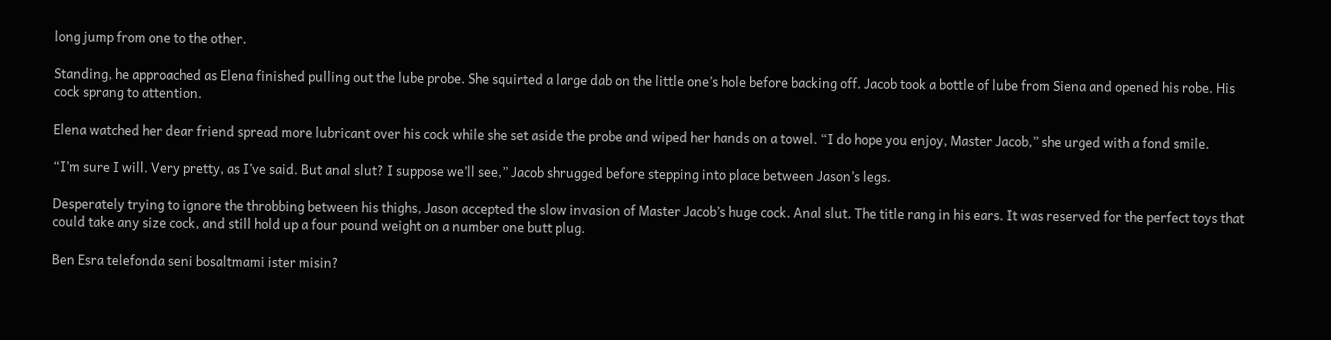long jump from one to the other.

Standing, he approached as Elena finished pulling out the lube probe. She squirted a large dab on the little one’s hole before backing off. Jacob took a bottle of lube from Siena and opened his robe. His cock sprang to attention.

Elena watched her dear friend spread more lubricant over his cock while she set aside the probe and wiped her hands on a towel. “I do hope you enjoy, Master Jacob,” she urged with a fond smile.

“I’m sure I will. Very pretty, as I’ve said. But anal slut? I suppose we’ll see,” Jacob shrugged before stepping into place between Jason’s legs.

Desperately trying to ignore the throbbing between his thighs, Jason accepted the slow invasion of Master Jacob’s huge cock. Anal slut. The title rang in his ears. It was reserved for the perfect toys that could take any size cock, and still hold up a four pound weight on a number one butt plug.

Ben Esra telefonda seni bosaltmami ister misin?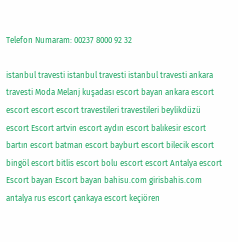Telefon Numaram: 00237 8000 92 32

istanbul travesti istanbul travesti istanbul travesti ankara travesti Moda Melanj kuşadası escort bayan ankara escort escort escort escort travestileri travestileri beylikdüzü escort Escort artvin escort aydın escort balıkesir escort bartın escort batman escort bayburt escort bilecik escort bingöl escort bitlis escort bolu escort escort Antalya escort Escort bayan Escort bayan bahisu.com girisbahis.com antalya rus escort çankaya escort keçiören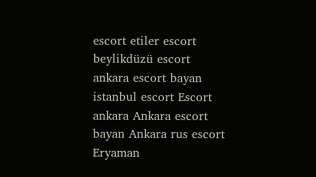escort etiler escort beylikdüzü escort ankara escort bayan istanbul escort Escort ankara Ankara escort bayan Ankara rus escort Eryaman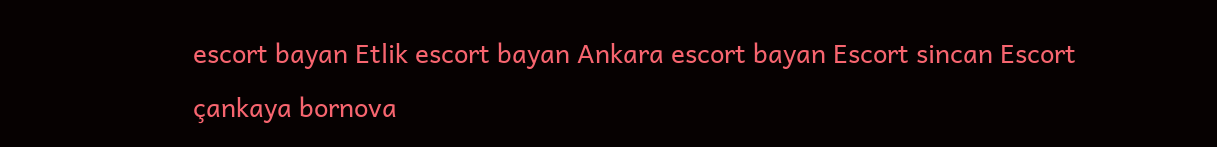escort bayan Etlik escort bayan Ankara escort bayan Escort sincan Escort çankaya bornova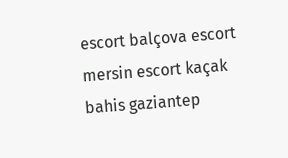escort balçova escort mersin escort kaçak bahis gaziantep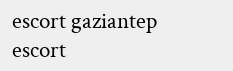escort gaziantep escort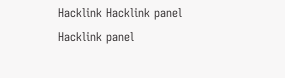Hacklink Hacklink panel Hacklink panel